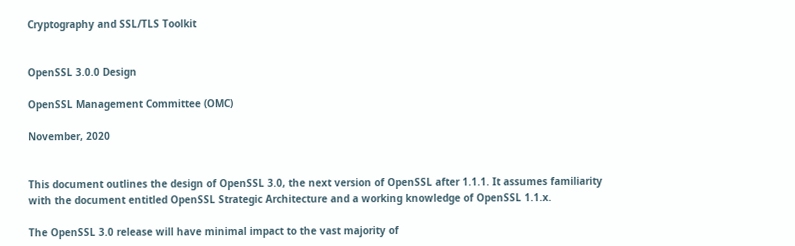Cryptography and SSL/TLS Toolkit


OpenSSL 3.0.0 Design

OpenSSL Management Committee (OMC)

November, 2020


This document outlines the design of OpenSSL 3.0, the next version of OpenSSL after 1.1.1. It assumes familiarity with the document entitled OpenSSL Strategic Architecture and a working knowledge of OpenSSL 1.1.x.

The OpenSSL 3.0 release will have minimal impact to the vast majority of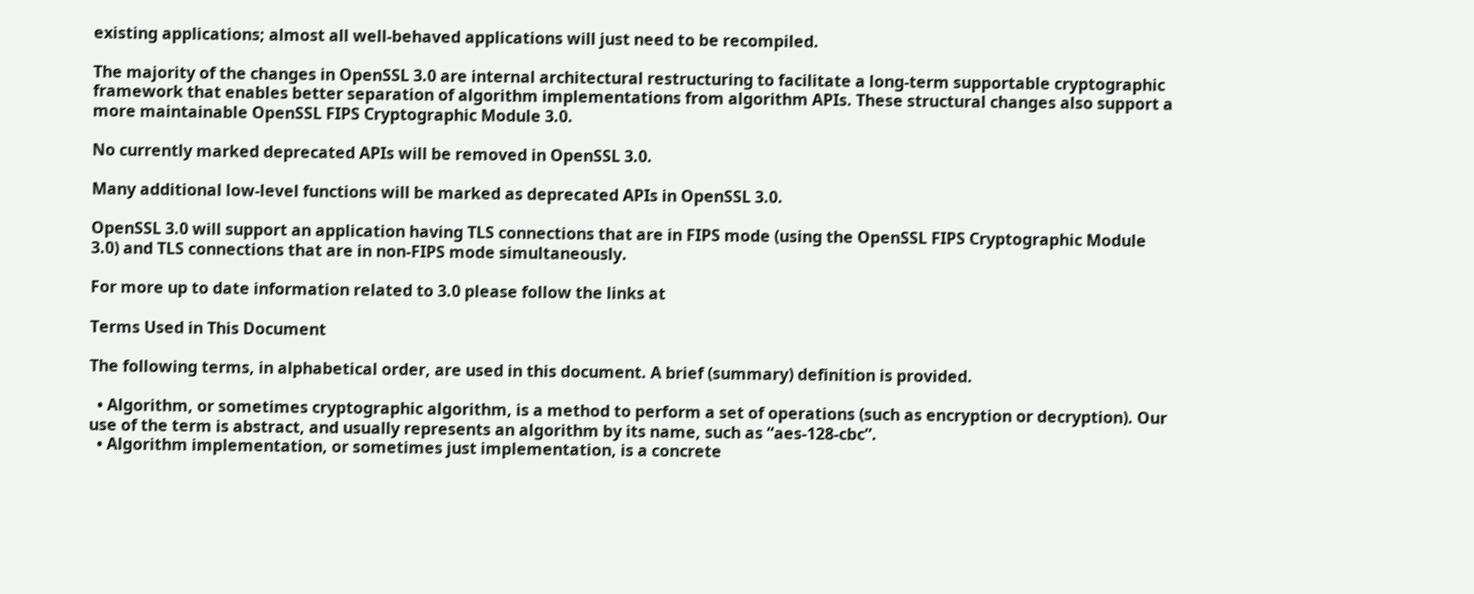existing applications; almost all well-behaved applications will just need to be recompiled.

The majority of the changes in OpenSSL 3.0 are internal architectural restructuring to facilitate a long-term supportable cryptographic framework that enables better separation of algorithm implementations from algorithm APIs. These structural changes also support a more maintainable OpenSSL FIPS Cryptographic Module 3.0.

No currently marked deprecated APIs will be removed in OpenSSL 3.0.

Many additional low-level functions will be marked as deprecated APIs in OpenSSL 3.0.

OpenSSL 3.0 will support an application having TLS connections that are in FIPS mode (using the OpenSSL FIPS Cryptographic Module 3.0) and TLS connections that are in non-FIPS mode simultaneously.

For more up to date information related to 3.0 please follow the links at

Terms Used in This Document

The following terms, in alphabetical order, are used in this document. A brief (summary) definition is provided.

  • Algorithm, or sometimes cryptographic algorithm, is a method to perform a set of operations (such as encryption or decryption). Our use of the term is abstract, and usually represents an algorithm by its name, such as “aes-128-cbc”.
  • Algorithm implementation, or sometimes just implementation, is a concrete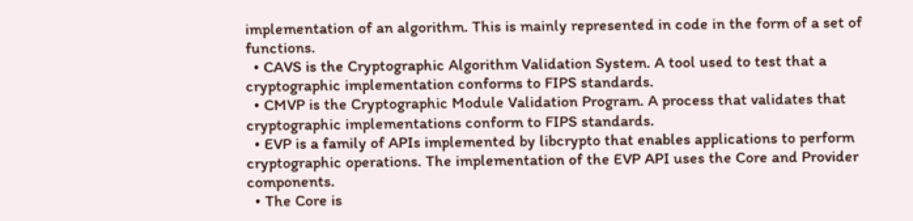implementation of an algorithm. This is mainly represented in code in the form of a set of functions.
  • CAVS is the Cryptographic Algorithm Validation System. A tool used to test that a cryptographic implementation conforms to FIPS standards.
  • CMVP is the Cryptographic Module Validation Program. A process that validates that cryptographic implementations conform to FIPS standards.
  • EVP is a family of APIs implemented by libcrypto that enables applications to perform cryptographic operations. The implementation of the EVP API uses the Core and Provider components.
  • The Core is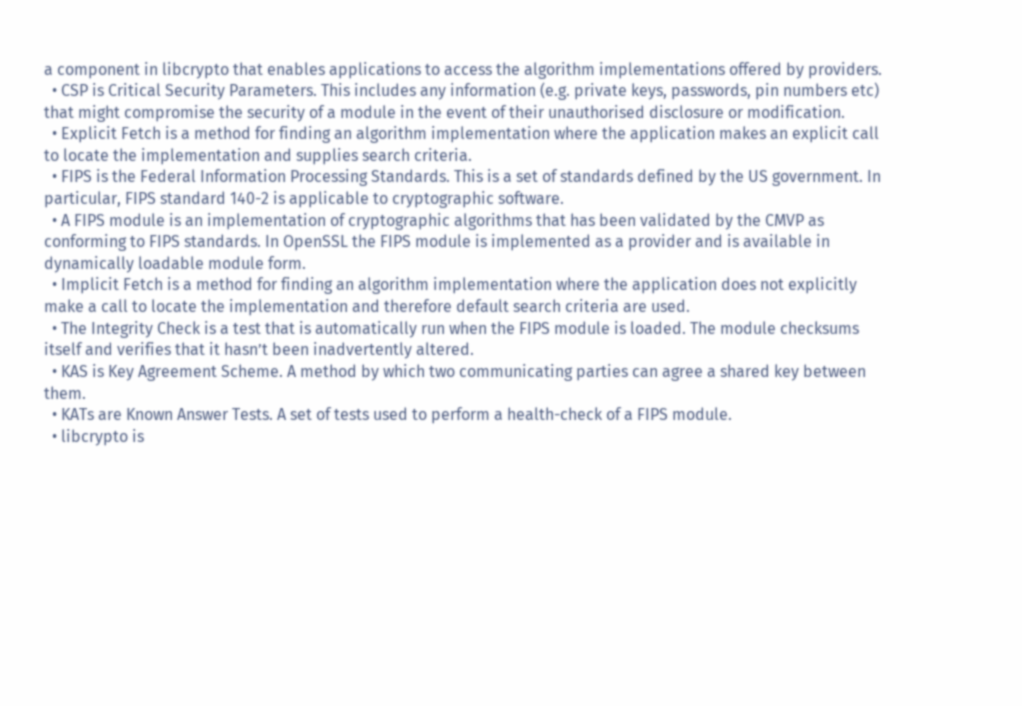a component in libcrypto that enables applications to access the algorithm implementations offered by providers.
  • CSP is Critical Security Parameters. This includes any information (e.g. private keys, passwords, pin numbers etc) that might compromise the security of a module in the event of their unauthorised disclosure or modification.
  • Explicit Fetch is a method for finding an algorithm implementation where the application makes an explicit call to locate the implementation and supplies search criteria.
  • FIPS is the Federal Information Processing Standards. This is a set of standards defined by the US government. In particular, FIPS standard 140-2 is applicable to cryptographic software.
  • A FIPS module is an implementation of cryptographic algorithms that has been validated by the CMVP as conforming to FIPS standards. In OpenSSL the FIPS module is implemented as a provider and is available in dynamically loadable module form.
  • Implicit Fetch is a method for finding an algorithm implementation where the application does not explicitly make a call to locate the implementation and therefore default search criteria are used.
  • The Integrity Check is a test that is automatically run when the FIPS module is loaded. The module checksums itself and verifies that it hasn’t been inadvertently altered.
  • KAS is Key Agreement Scheme. A method by which two communicating parties can agree a shared key between them.
  • KATs are Known Answer Tests. A set of tests used to perform a health-check of a FIPS module.
  • libcrypto is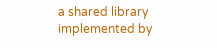a shared library implemented by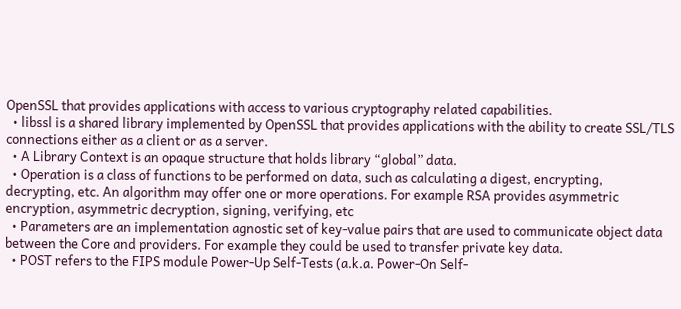OpenSSL that provides applications with access to various cryptography related capabilities.
  • libssl is a shared library implemented by OpenSSL that provides applications with the ability to create SSL/TLS connections either as a client or as a server.
  • A Library Context is an opaque structure that holds library “global” data.
  • Operation is a class of functions to be performed on data, such as calculating a digest, encrypting, decrypting, etc. An algorithm may offer one or more operations. For example RSA provides asymmetric encryption, asymmetric decryption, signing, verifying, etc
  • Parameters are an implementation agnostic set of key-value pairs that are used to communicate object data between the Core and providers. For example they could be used to transfer private key data.
  • POST refers to the FIPS module Power-Up Self-Tests (a.k.a. Power-On Self-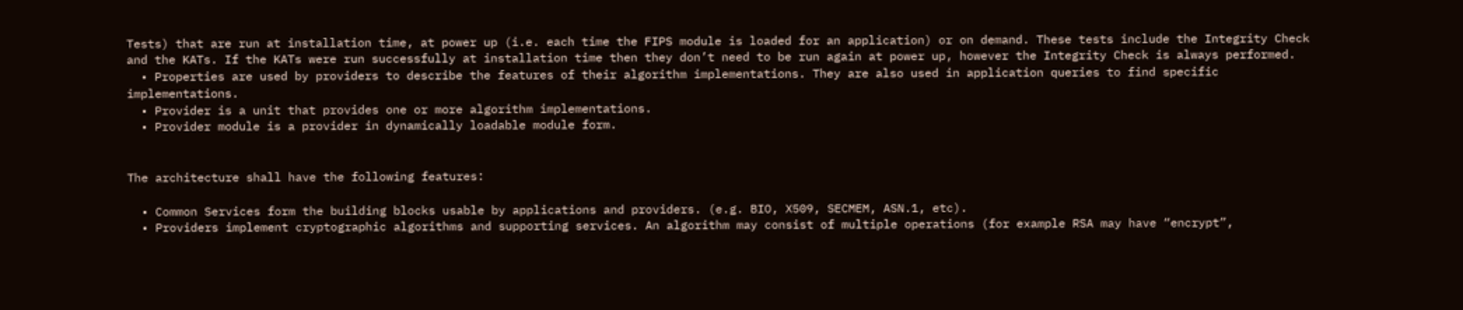Tests) that are run at installation time, at power up (i.e. each time the FIPS module is loaded for an application) or on demand. These tests include the Integrity Check and the KATs. If the KATs were run successfully at installation time then they don’t need to be run again at power up, however the Integrity Check is always performed.
  • Properties are used by providers to describe the features of their algorithm implementations. They are also used in application queries to find specific implementations.
  • Provider is a unit that provides one or more algorithm implementations.
  • Provider module is a provider in dynamically loadable module form.


The architecture shall have the following features:

  • Common Services form the building blocks usable by applications and providers. (e.g. BIO, X509, SECMEM, ASN.1, etc).
  • Providers implement cryptographic algorithms and supporting services. An algorithm may consist of multiple operations (for example RSA may have “encrypt”,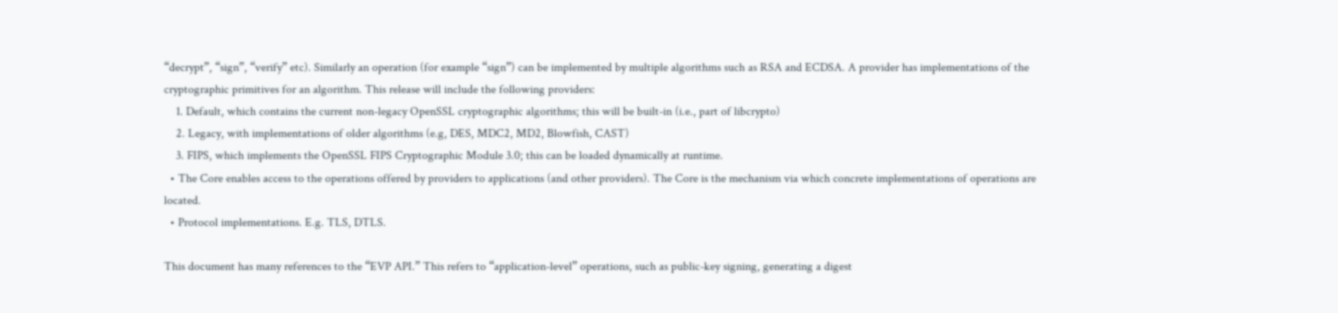“decrypt”, “sign”, “verify” etc). Similarly an operation (for example “sign”) can be implemented by multiple algorithms such as RSA and ECDSA. A provider has implementations of the cryptographic primitives for an algorithm. This release will include the following providers:
    1. Default, which contains the current non-legacy OpenSSL cryptographic algorithms; this will be built-in (i.e., part of libcrypto)
    2. Legacy, with implementations of older algorithms (e.g, DES, MDC2, MD2, Blowfish, CAST)
    3. FIPS, which implements the OpenSSL FIPS Cryptographic Module 3.0; this can be loaded dynamically at runtime.
  • The Core enables access to the operations offered by providers to applications (and other providers). The Core is the mechanism via which concrete implementations of operations are located.
  • Protocol implementations. E.g. TLS, DTLS.

This document has many references to the “EVP API.” This refers to “application-level” operations, such as public-key signing, generating a digest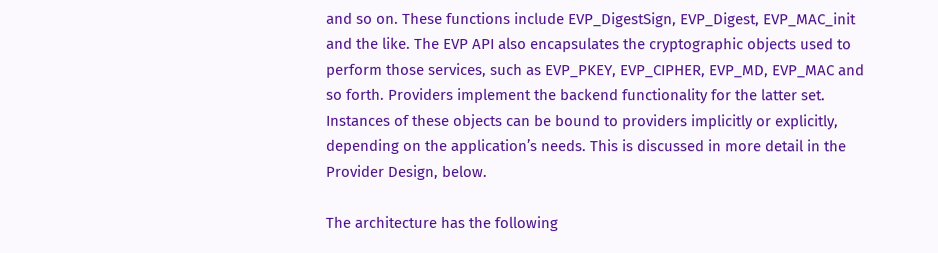and so on. These functions include EVP_DigestSign, EVP_Digest, EVP_MAC_init and the like. The EVP API also encapsulates the cryptographic objects used to perform those services, such as EVP_PKEY, EVP_CIPHER, EVP_MD, EVP_MAC and so forth. Providers implement the backend functionality for the latter set. Instances of these objects can be bound to providers implicitly or explicitly, depending on the application’s needs. This is discussed in more detail in the Provider Design, below.

The architecture has the following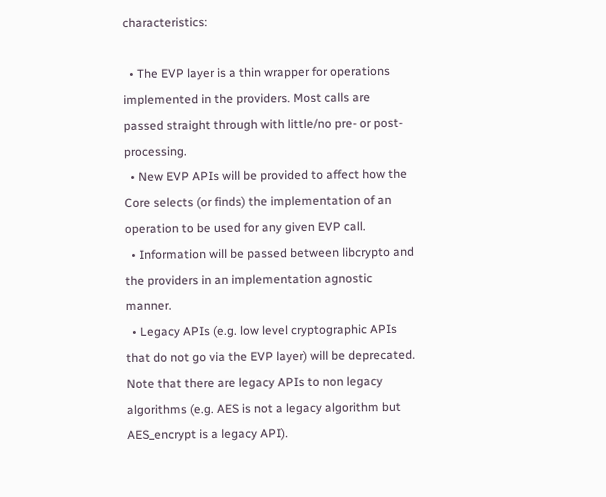characteristics:

  • The EVP layer is a thin wrapper for operations implemented in the providers. Most calls are passed straight through with little/no pre- or post-processing.
  • New EVP APIs will be provided to affect how the Core selects (or finds) the implementation of an operation to be used for any given EVP call.
  • Information will be passed between libcrypto and the providers in an implementation agnostic manner.
  • Legacy APIs (e.g. low level cryptographic APIs that do not go via the EVP layer) will be deprecated. Note that there are legacy APIs to non legacy algorithms (e.g. AES is not a legacy algorithm but AES_encrypt is a legacy API).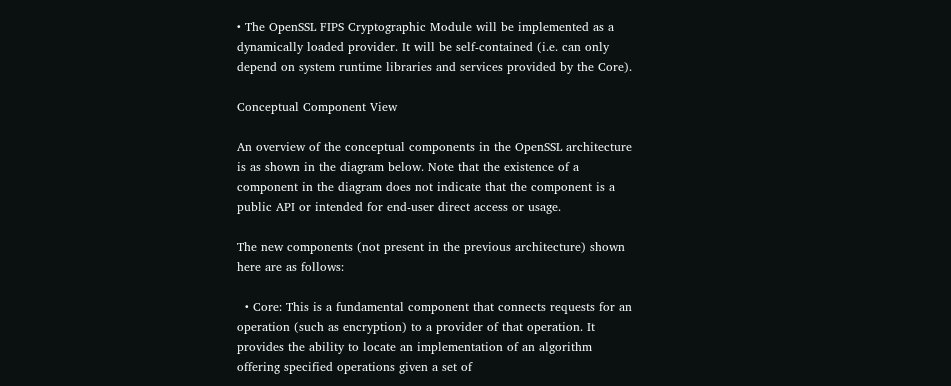• The OpenSSL FIPS Cryptographic Module will be implemented as a dynamically loaded provider. It will be self-contained (i.e. can only depend on system runtime libraries and services provided by the Core).

Conceptual Component View

An overview of the conceptual components in the OpenSSL architecture is as shown in the diagram below. Note that the existence of a component in the diagram does not indicate that the component is a public API or intended for end-user direct access or usage.

The new components (not present in the previous architecture) shown here are as follows:

  • Core: This is a fundamental component that connects requests for an operation (such as encryption) to a provider of that operation. It provides the ability to locate an implementation of an algorithm offering specified operations given a set of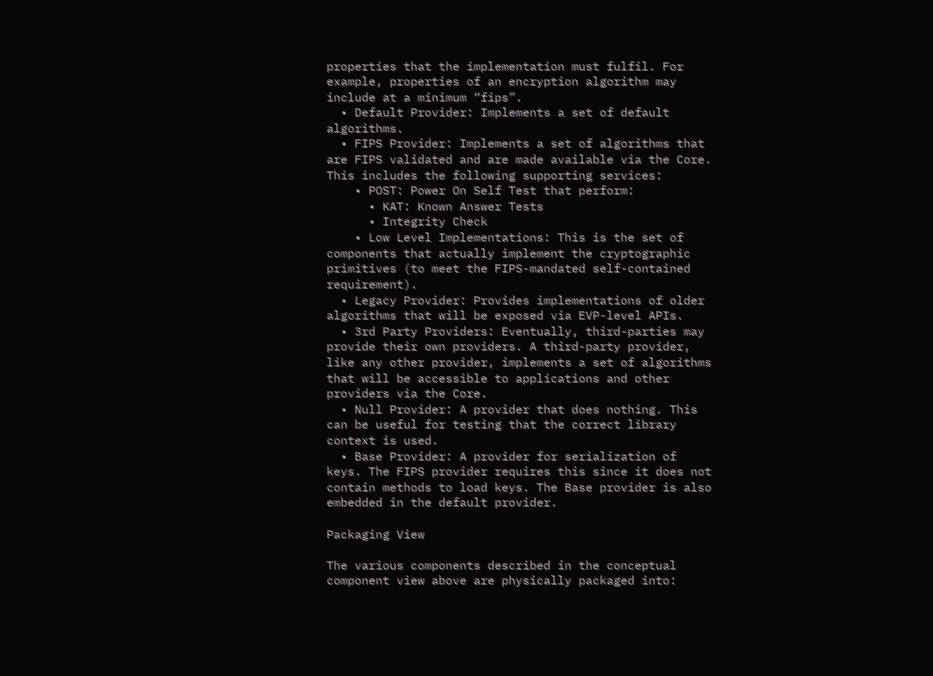properties that the implementation must fulfil. For example, properties of an encryption algorithm may include at a minimum “fips”.
  • Default Provider: Implements a set of default algorithms.
  • FIPS Provider: Implements a set of algorithms that are FIPS validated and are made available via the Core. This includes the following supporting services:
    • POST: Power On Self Test that perform:
      • KAT: Known Answer Tests
      • Integrity Check
    • Low Level Implementations: This is the set of components that actually implement the cryptographic primitives (to meet the FIPS-mandated self-contained requirement).
  • Legacy Provider: Provides implementations of older algorithms that will be exposed via EVP-level APIs.
  • 3rd Party Providers: Eventually, third-parties may provide their own providers. A third-party provider, like any other provider, implements a set of algorithms that will be accessible to applications and other providers via the Core.
  • Null Provider: A provider that does nothing. This can be useful for testing that the correct library context is used.
  • Base Provider: A provider for serialization of keys. The FIPS provider requires this since it does not contain methods to load keys. The Base provider is also embedded in the default provider.

Packaging View

The various components described in the conceptual component view above are physically packaged into: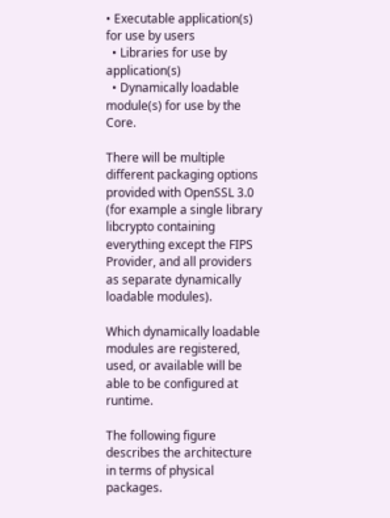• Executable application(s) for use by users
  • Libraries for use by application(s)
  • Dynamically loadable module(s) for use by the Core.

There will be multiple different packaging options provided with OpenSSL 3.0 (for example a single library libcrypto containing everything except the FIPS Provider, and all providers as separate dynamically loadable modules).

Which dynamically loadable modules are registered, used, or available will be able to be configured at runtime.

The following figure describes the architecture in terms of physical packages.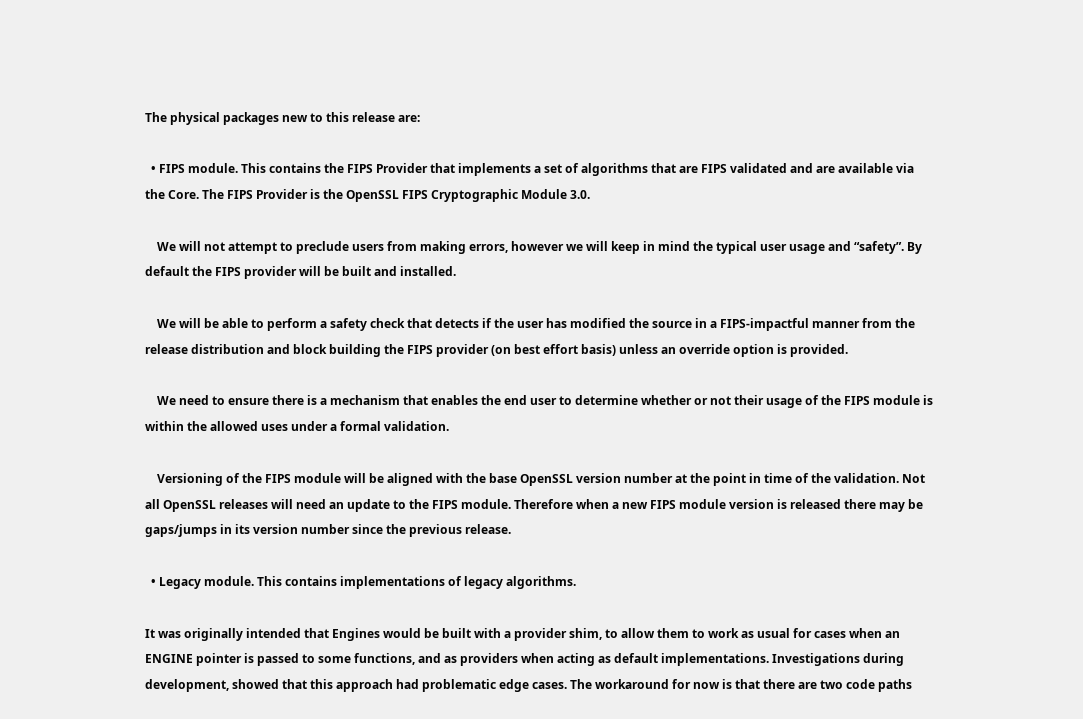The physical packages new to this release are:

  • FIPS module. This contains the FIPS Provider that implements a set of algorithms that are FIPS validated and are available via the Core. The FIPS Provider is the OpenSSL FIPS Cryptographic Module 3.0.

    We will not attempt to preclude users from making errors, however we will keep in mind the typical user usage and “safety”. By default the FIPS provider will be built and installed.

    We will be able to perform a safety check that detects if the user has modified the source in a FIPS-impactful manner from the release distribution and block building the FIPS provider (on best effort basis) unless an override option is provided.

    We need to ensure there is a mechanism that enables the end user to determine whether or not their usage of the FIPS module is within the allowed uses under a formal validation.

    Versioning of the FIPS module will be aligned with the base OpenSSL version number at the point in time of the validation. Not all OpenSSL releases will need an update to the FIPS module. Therefore when a new FIPS module version is released there may be gaps/jumps in its version number since the previous release.

  • Legacy module. This contains implementations of legacy algorithms.

It was originally intended that Engines would be built with a provider shim, to allow them to work as usual for cases when an ENGINE pointer is passed to some functions, and as providers when acting as default implementations. Investigations during development, showed that this approach had problematic edge cases. The workaround for now is that there are two code paths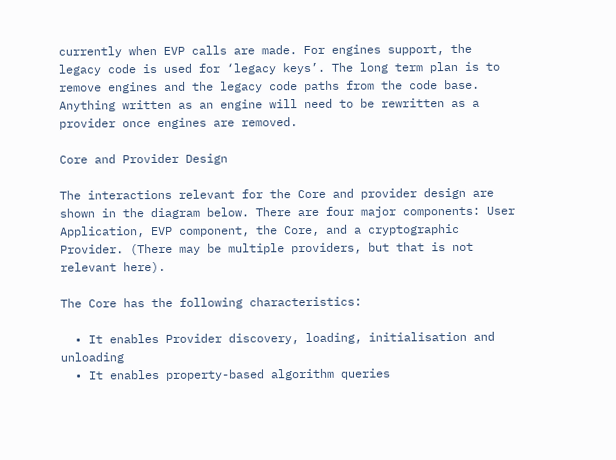currently when EVP calls are made. For engines support, the legacy code is used for ‘legacy keys’. The long term plan is to remove engines and the legacy code paths from the code base. Anything written as an engine will need to be rewritten as a provider once engines are removed.

Core and Provider Design

The interactions relevant for the Core and provider design are shown in the diagram below. There are four major components: User Application, EVP component, the Core, and a cryptographic Provider. (There may be multiple providers, but that is not relevant here).

The Core has the following characteristics:

  • It enables Provider discovery, loading, initialisation and unloading
  • It enables property-based algorithm queries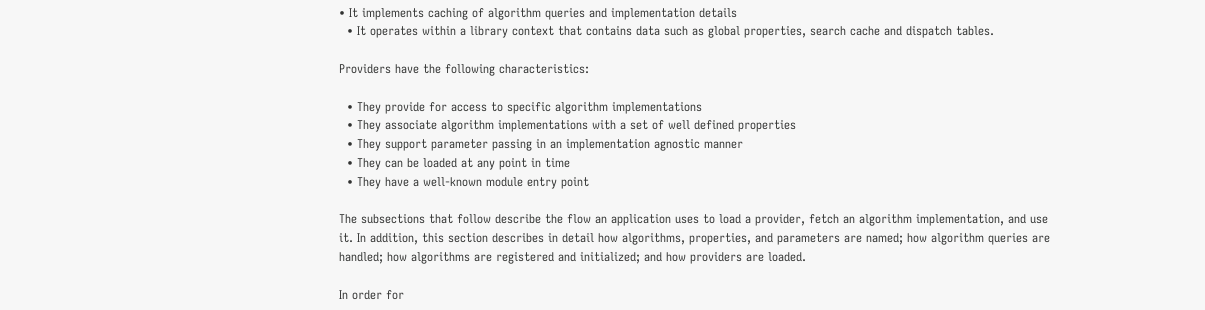• It implements caching of algorithm queries and implementation details
  • It operates within a library context that contains data such as global properties, search cache and dispatch tables.

Providers have the following characteristics:

  • They provide for access to specific algorithm implementations
  • They associate algorithm implementations with a set of well defined properties
  • They support parameter passing in an implementation agnostic manner
  • They can be loaded at any point in time
  • They have a well-known module entry point

The subsections that follow describe the flow an application uses to load a provider, fetch an algorithm implementation, and use it. In addition, this section describes in detail how algorithms, properties, and parameters are named; how algorithm queries are handled; how algorithms are registered and initialized; and how providers are loaded.

In order for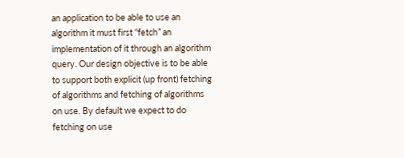an application to be able to use an algorithm it must first “fetch” an implementation of it through an algorithm query. Our design objective is to be able to support both explicit (up front) fetching of algorithms and fetching of algorithms on use. By default we expect to do fetching on use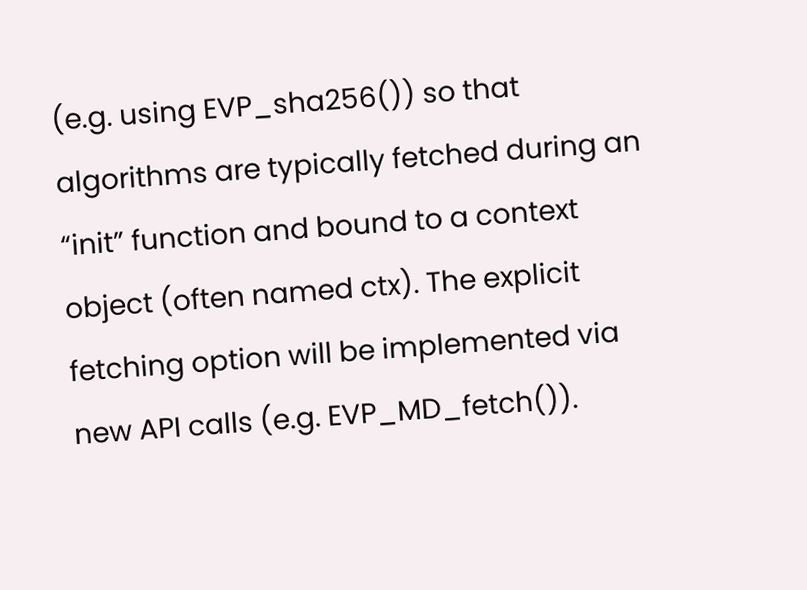(e.g. using EVP_sha256()) so that algorithms are typically fetched during an “init” function and bound to a context object (often named ctx). The explicit fetching option will be implemented via new API calls (e.g. EVP_MD_fetch()).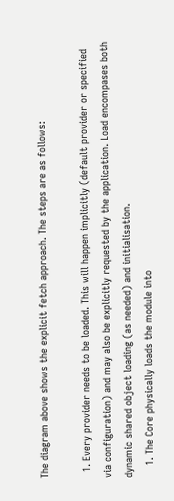The diagram above shows the explicit fetch approach. The steps are as follows:

  1. Every provider needs to be loaded. This will happen implicitly (default provider or specified via configuration) and may also be explicitly requested by the application. Load encompases both dynamic shared object loading (as needed) and initialisation.
    1. The Core physically loads the module into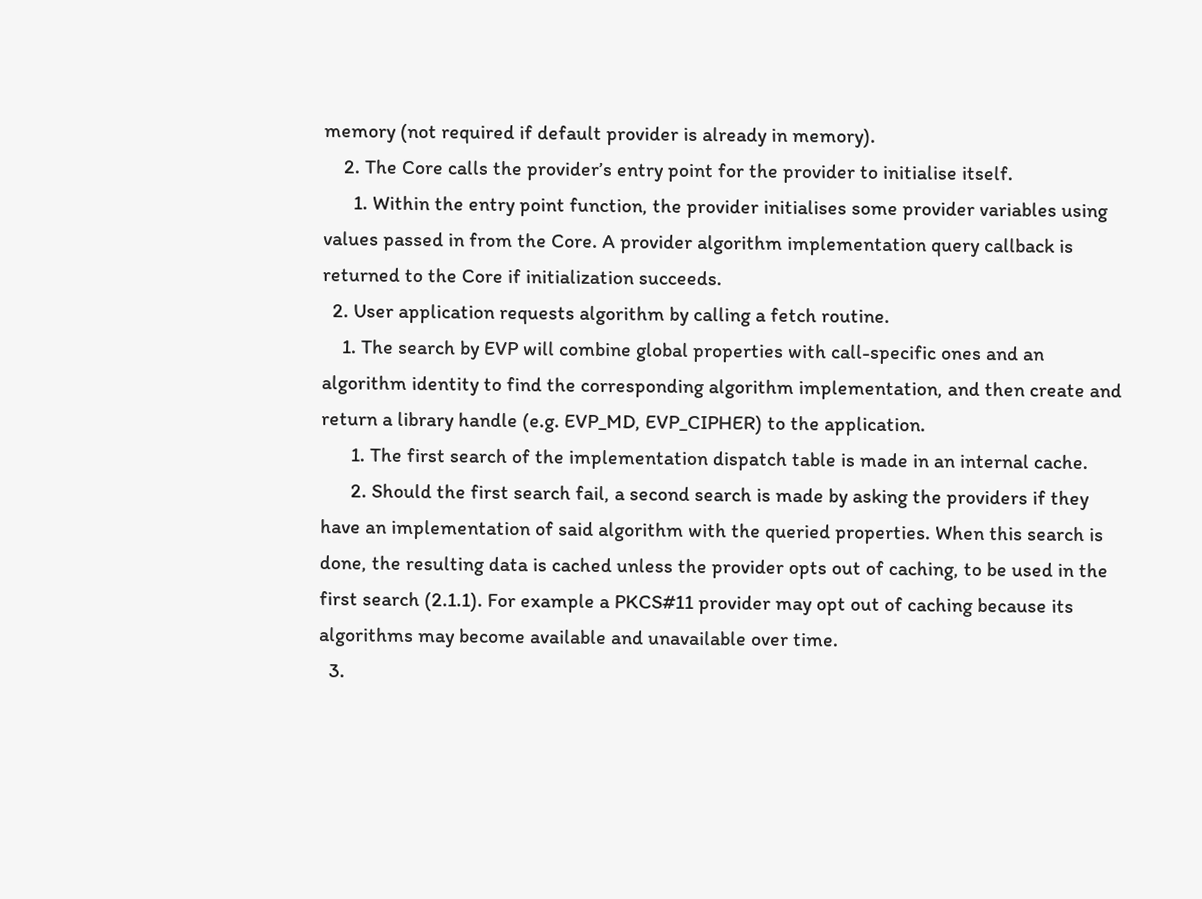memory (not required if default provider is already in memory).
    2. The Core calls the provider’s entry point for the provider to initialise itself.
      1. Within the entry point function, the provider initialises some provider variables using values passed in from the Core. A provider algorithm implementation query callback is returned to the Core if initialization succeeds.
  2. User application requests algorithm by calling a fetch routine.
    1. The search by EVP will combine global properties with call-specific ones and an algorithm identity to find the corresponding algorithm implementation, and then create and return a library handle (e.g. EVP_MD, EVP_CIPHER) to the application.
      1. The first search of the implementation dispatch table is made in an internal cache.
      2. Should the first search fail, a second search is made by asking the providers if they have an implementation of said algorithm with the queried properties. When this search is done, the resulting data is cached unless the provider opts out of caching, to be used in the first search (2.1.1). For example a PKCS#11 provider may opt out of caching because its algorithms may become available and unavailable over time.
  3.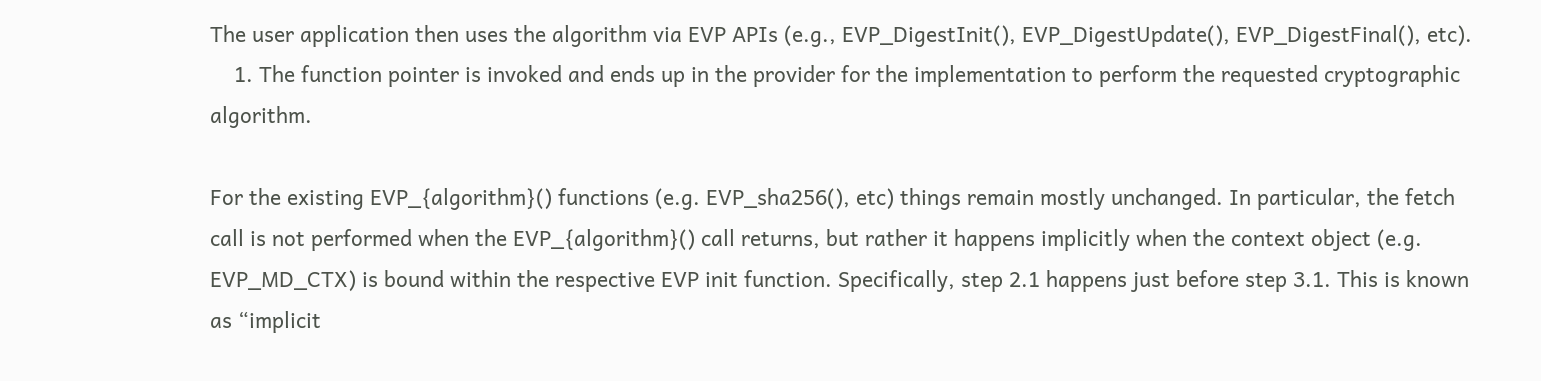The user application then uses the algorithm via EVP APIs (e.g., EVP_DigestInit(), EVP_DigestUpdate(), EVP_DigestFinal(), etc).
    1. The function pointer is invoked and ends up in the provider for the implementation to perform the requested cryptographic algorithm.

For the existing EVP_{algorithm}() functions (e.g. EVP_sha256(), etc) things remain mostly unchanged. In particular, the fetch call is not performed when the EVP_{algorithm}() call returns, but rather it happens implicitly when the context object (e.g. EVP_MD_CTX) is bound within the respective EVP init function. Specifically, step 2.1 happens just before step 3.1. This is known as “implicit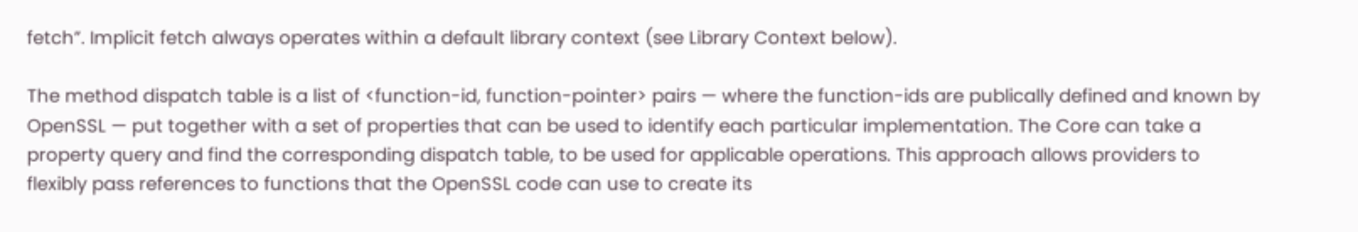fetch”. Implicit fetch always operates within a default library context (see Library Context below).

The method dispatch table is a list of <function-id, function-pointer> pairs — where the function-ids are publically defined and known by OpenSSL — put together with a set of properties that can be used to identify each particular implementation. The Core can take a property query and find the corresponding dispatch table, to be used for applicable operations. This approach allows providers to flexibly pass references to functions that the OpenSSL code can use to create its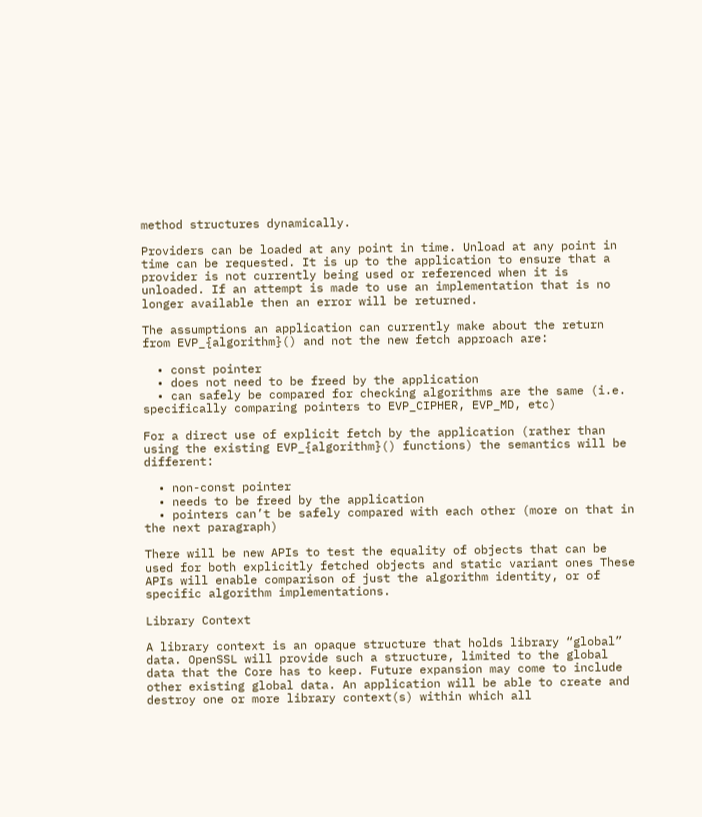method structures dynamically.

Providers can be loaded at any point in time. Unload at any point in time can be requested. It is up to the application to ensure that a provider is not currently being used or referenced when it is unloaded. If an attempt is made to use an implementation that is no longer available then an error will be returned.

The assumptions an application can currently make about the return from EVP_{algorithm}() and not the new fetch approach are:

  • const pointer
  • does not need to be freed by the application
  • can safely be compared for checking algorithms are the same (i.e. specifically comparing pointers to EVP_CIPHER, EVP_MD, etc)

For a direct use of explicit fetch by the application (rather than using the existing EVP_{algorithm}() functions) the semantics will be different:

  • non-const pointer
  • needs to be freed by the application
  • pointers can’t be safely compared with each other (more on that in the next paragraph)

There will be new APIs to test the equality of objects that can be used for both explicitly fetched objects and static variant ones These APIs will enable comparison of just the algorithm identity, or of specific algorithm implementations.

Library Context

A library context is an opaque structure that holds library “global” data. OpenSSL will provide such a structure, limited to the global data that the Core has to keep. Future expansion may come to include other existing global data. An application will be able to create and destroy one or more library context(s) within which all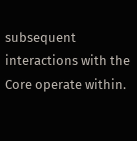subsequent interactions with the Core operate within.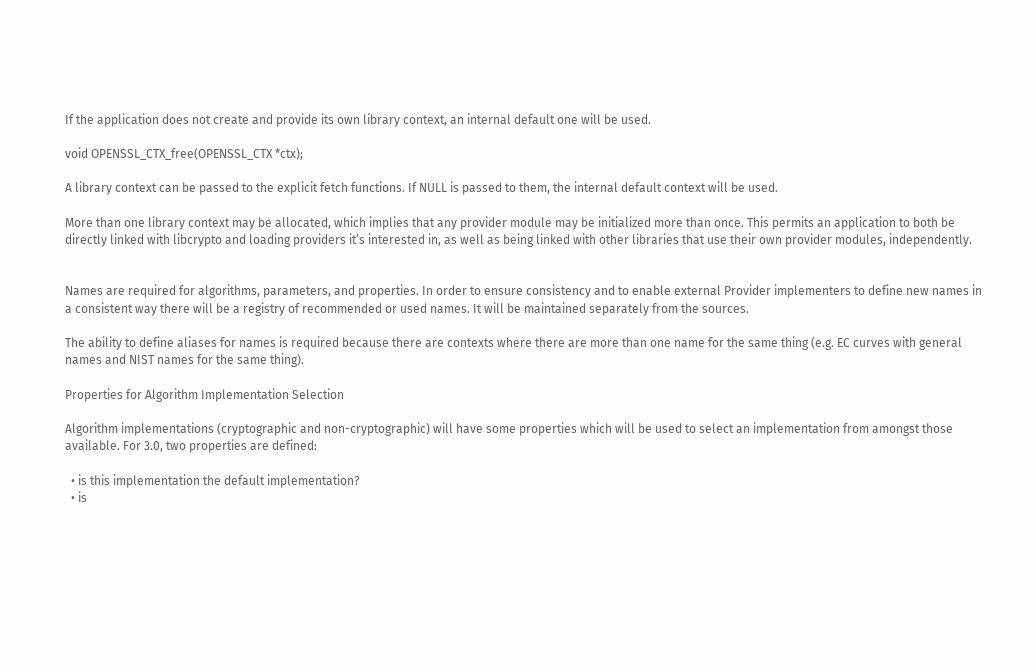If the application does not create and provide its own library context, an internal default one will be used.

void OPENSSL_CTX_free(OPENSSL_CTX *ctx);

A library context can be passed to the explicit fetch functions. If NULL is passed to them, the internal default context will be used.

More than one library context may be allocated, which implies that any provider module may be initialized more than once. This permits an application to both be directly linked with libcrypto and loading providers it’s interested in, as well as being linked with other libraries that use their own provider modules, independently.


Names are required for algorithms, parameters, and properties. In order to ensure consistency and to enable external Provider implementers to define new names in a consistent way there will be a registry of recommended or used names. It will be maintained separately from the sources.

The ability to define aliases for names is required because there are contexts where there are more than one name for the same thing (e.g. EC curves with general names and NIST names for the same thing).

Properties for Algorithm Implementation Selection

Algorithm implementations (cryptographic and non-cryptographic) will have some properties which will be used to select an implementation from amongst those available. For 3.0, two properties are defined:

  • is this implementation the default implementation?
  • is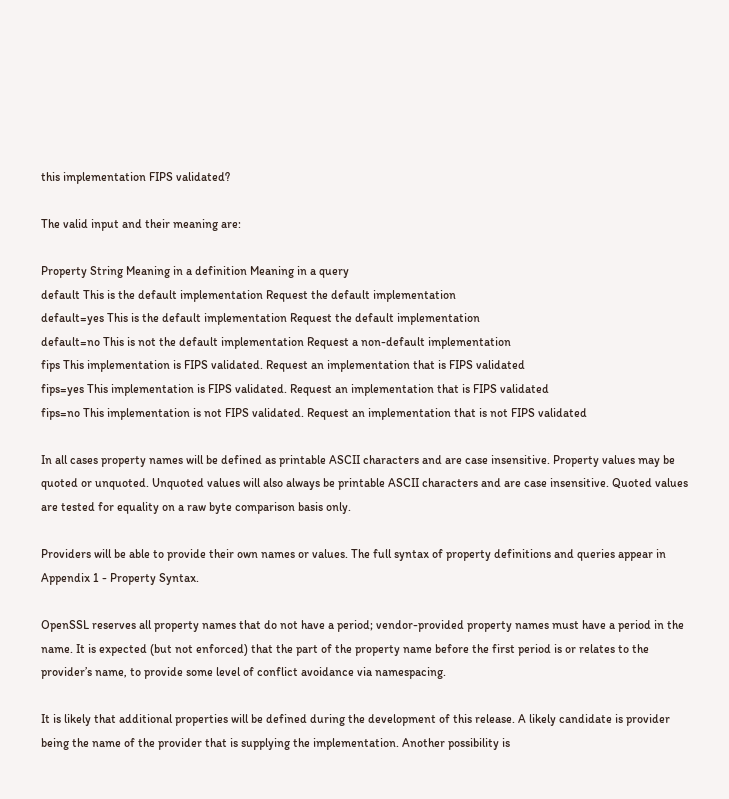this implementation FIPS validated?

The valid input and their meaning are:

Property String Meaning in a definition Meaning in a query
default This is the default implementation Request the default implementation
default=yes This is the default implementation Request the default implementation
default=no This is not the default implementation Request a non-default implementation
fips This implementation is FIPS validated. Request an implementation that is FIPS validated
fips=yes This implementation is FIPS validated. Request an implementation that is FIPS validated
fips=no This implementation is not FIPS validated. Request an implementation that is not FIPS validated

In all cases property names will be defined as printable ASCII characters and are case insensitive. Property values may be quoted or unquoted. Unquoted values will also always be printable ASCII characters and are case insensitive. Quoted values are tested for equality on a raw byte comparison basis only.

Providers will be able to provide their own names or values. The full syntax of property definitions and queries appear in Appendix 1 - Property Syntax.

OpenSSL reserves all property names that do not have a period; vendor-provided property names must have a period in the name. It is expected (but not enforced) that the part of the property name before the first period is or relates to the provider’s name, to provide some level of conflict avoidance via namespacing.

It is likely that additional properties will be defined during the development of this release. A likely candidate is provider being the name of the provider that is supplying the implementation. Another possibility is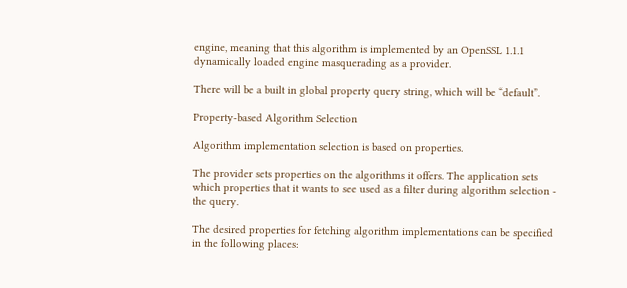engine, meaning that this algorithm is implemented by an OpenSSL 1.1.1 dynamically loaded engine masquerading as a provider.

There will be a built in global property query string, which will be “default”.

Property-based Algorithm Selection

Algorithm implementation selection is based on properties.

The provider sets properties on the algorithms it offers. The application sets which properties that it wants to see used as a filter during algorithm selection - the query.

The desired properties for fetching algorithm implementations can be specified in the following places: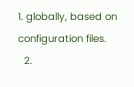1. globally, based on configuration files.
  2.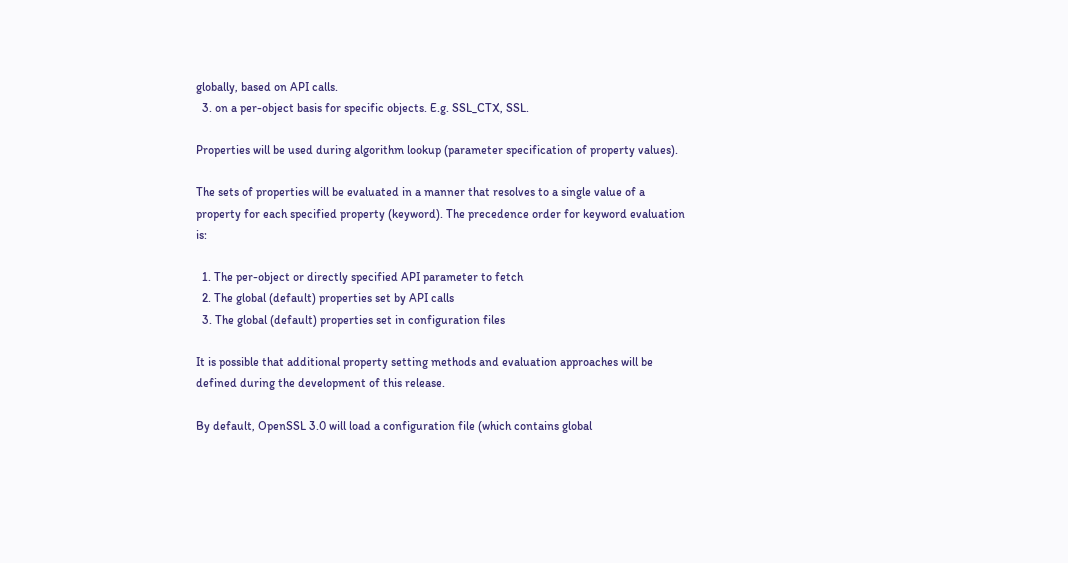globally, based on API calls.
  3. on a per-object basis for specific objects. E.g. SSL_CTX, SSL.

Properties will be used during algorithm lookup (parameter specification of property values).

The sets of properties will be evaluated in a manner that resolves to a single value of a property for each specified property (keyword). The precedence order for keyword evaluation is:

  1. The per-object or directly specified API parameter to fetch
  2. The global (default) properties set by API calls
  3. The global (default) properties set in configuration files

It is possible that additional property setting methods and evaluation approaches will be defined during the development of this release.

By default, OpenSSL 3.0 will load a configuration file (which contains global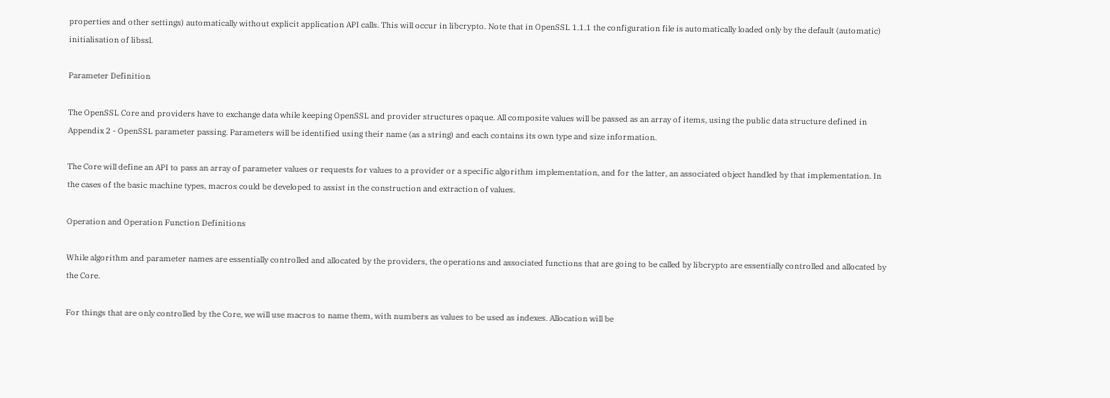properties and other settings) automatically without explicit application API calls. This will occur in libcrypto. Note that in OpenSSL 1.1.1 the configuration file is automatically loaded only by the default (automatic) initialisation of libssl.

Parameter Definition

The OpenSSL Core and providers have to exchange data while keeping OpenSSL and provider structures opaque. All composite values will be passed as an array of items, using the public data structure defined in Appendix 2 - OpenSSL parameter passing. Parameters will be identified using their name (as a string) and each contains its own type and size information.

The Core will define an API to pass an array of parameter values or requests for values to a provider or a specific algorithm implementation, and for the latter, an associated object handled by that implementation. In the cases of the basic machine types, macros could be developed to assist in the construction and extraction of values.

Operation and Operation Function Definitions

While algorithm and parameter names are essentially controlled and allocated by the providers, the operations and associated functions that are going to be called by libcrypto are essentially controlled and allocated by the Core.

For things that are only controlled by the Core, we will use macros to name them, with numbers as values to be used as indexes. Allocation will be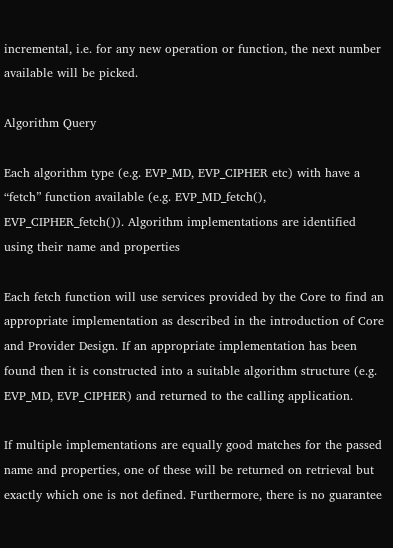incremental, i.e. for any new operation or function, the next number available will be picked.

Algorithm Query

Each algorithm type (e.g. EVP_MD, EVP_CIPHER etc) with have a “fetch” function available (e.g. EVP_MD_fetch(), EVP_CIPHER_fetch()). Algorithm implementations are identified using their name and properties

Each fetch function will use services provided by the Core to find an appropriate implementation as described in the introduction of Core and Provider Design. If an appropriate implementation has been found then it is constructed into a suitable algorithm structure (e.g. EVP_MD, EVP_CIPHER) and returned to the calling application.

If multiple implementations are equally good matches for the passed name and properties, one of these will be returned on retrieval but exactly which one is not defined. Furthermore, there is no guarantee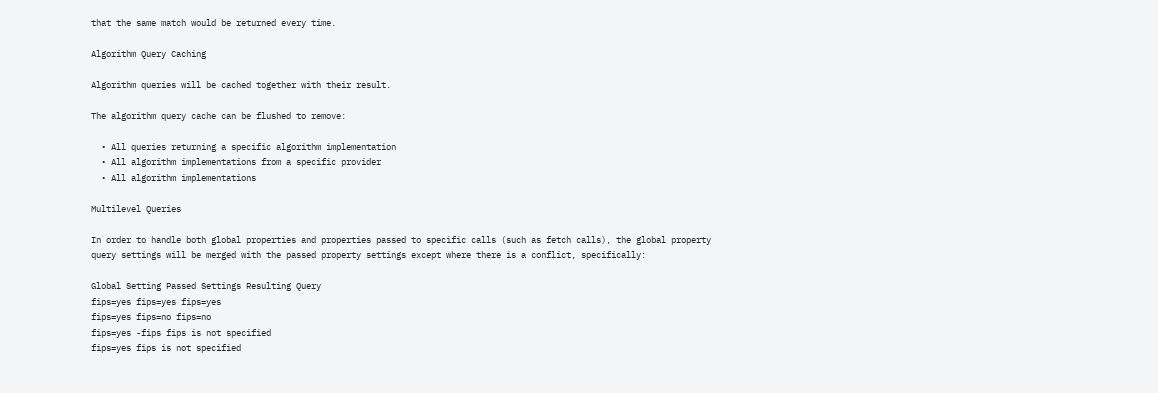that the same match would be returned every time.

Algorithm Query Caching

Algorithm queries will be cached together with their result.

The algorithm query cache can be flushed to remove:

  • All queries returning a specific algorithm implementation
  • All algorithm implementations from a specific provider
  • All algorithm implementations

Multilevel Queries

In order to handle both global properties and properties passed to specific calls (such as fetch calls), the global property query settings will be merged with the passed property settings except where there is a conflict, specifically:

Global Setting Passed Settings Resulting Query
fips=yes fips=yes fips=yes
fips=yes fips=no fips=no
fips=yes -fips fips is not specified
fips=yes fips is not specified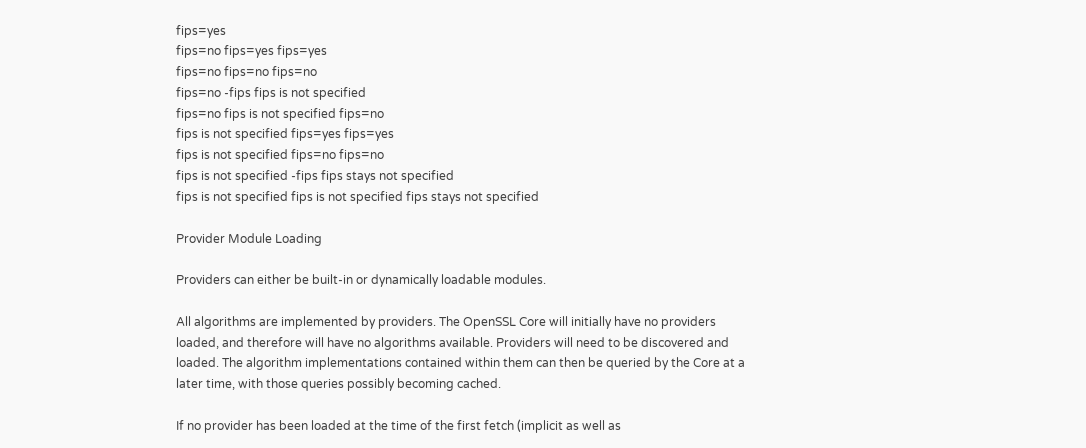fips=yes
fips=no fips=yes fips=yes
fips=no fips=no fips=no
fips=no -fips fips is not specified
fips=no fips is not specified fips=no
fips is not specified fips=yes fips=yes
fips is not specified fips=no fips=no
fips is not specified -fips fips stays not specified
fips is not specified fips is not specified fips stays not specified

Provider Module Loading

Providers can either be built-in or dynamically loadable modules.

All algorithms are implemented by providers. The OpenSSL Core will initially have no providers loaded, and therefore will have no algorithms available. Providers will need to be discovered and loaded. The algorithm implementations contained within them can then be queried by the Core at a later time, with those queries possibly becoming cached.

If no provider has been loaded at the time of the first fetch (implicit as well as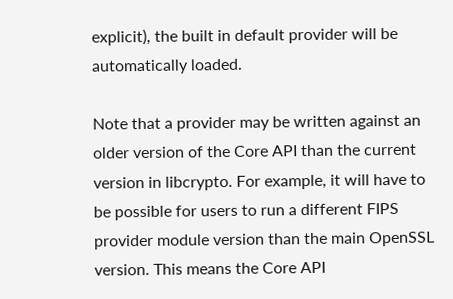explicit), the built in default provider will be automatically loaded.

Note that a provider may be written against an older version of the Core API than the current version in libcrypto. For example, it will have to be possible for users to run a different FIPS provider module version than the main OpenSSL version. This means the Core API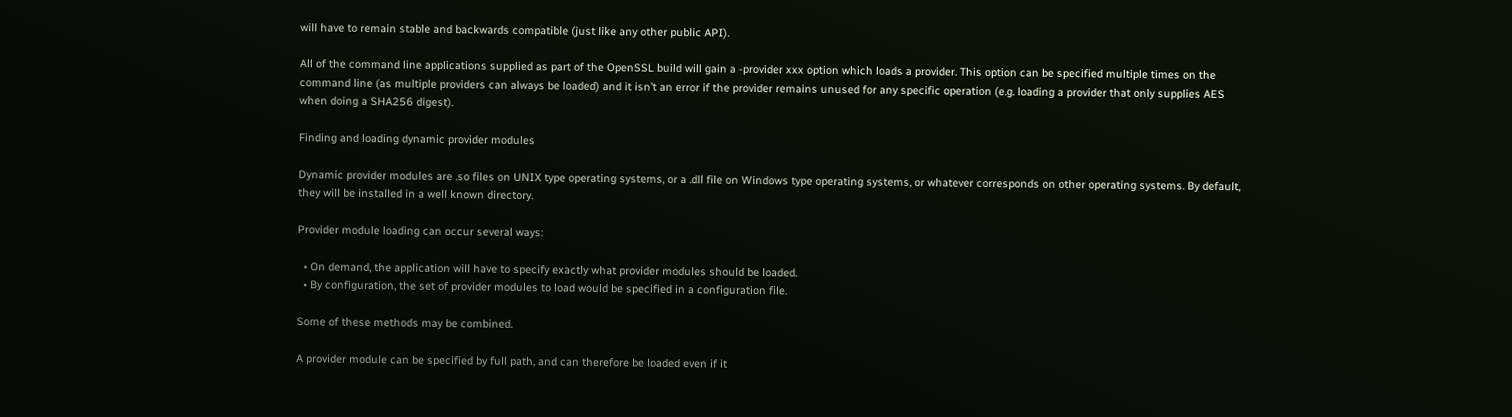will have to remain stable and backwards compatible (just like any other public API).

All of the command line applications supplied as part of the OpenSSL build will gain a -provider xxx option which loads a provider. This option can be specified multiple times on the command line (as multiple providers can always be loaded) and it isn’t an error if the provider remains unused for any specific operation (e.g. loading a provider that only supplies AES when doing a SHA256 digest).

Finding and loading dynamic provider modules

Dynamic provider modules are .so files on UNIX type operating systems, or a .dll file on Windows type operating systems, or whatever corresponds on other operating systems. By default, they will be installed in a well known directory.

Provider module loading can occur several ways:

  • On demand, the application will have to specify exactly what provider modules should be loaded.
  • By configuration, the set of provider modules to load would be specified in a configuration file.

Some of these methods may be combined.

A provider module can be specified by full path, and can therefore be loaded even if it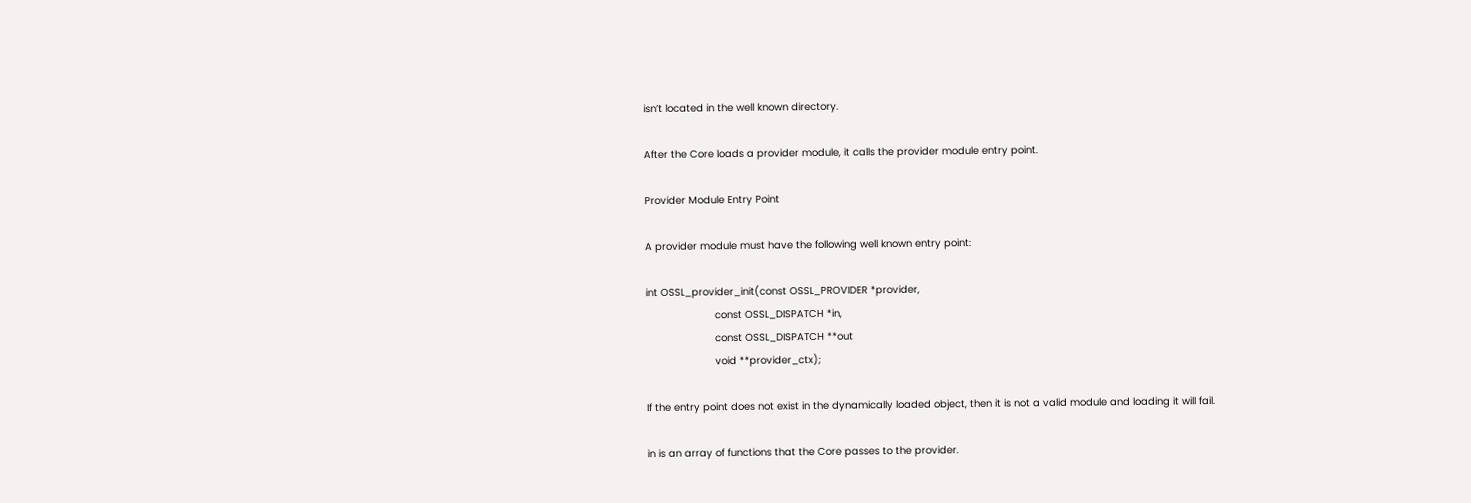isn’t located in the well known directory.

After the Core loads a provider module, it calls the provider module entry point.

Provider Module Entry Point

A provider module must have the following well known entry point:

int OSSL_provider_init(const OSSL_PROVIDER *provider,
                       const OSSL_DISPATCH *in,
                       const OSSL_DISPATCH **out
                       void **provider_ctx);

If the entry point does not exist in the dynamically loaded object, then it is not a valid module and loading it will fail.

in is an array of functions that the Core passes to the provider.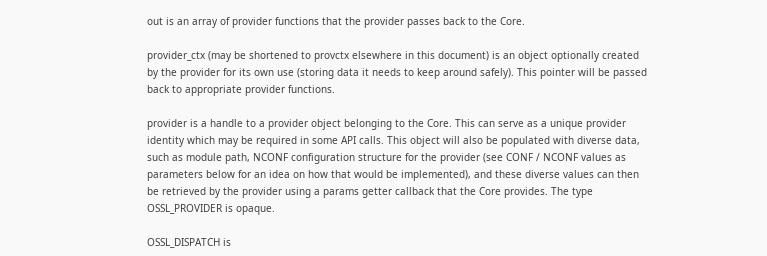out is an array of provider functions that the provider passes back to the Core.

provider_ctx (may be shortened to provctx elsewhere in this document) is an object optionally created by the provider for its own use (storing data it needs to keep around safely). This pointer will be passed back to appropriate provider functions.

provider is a handle to a provider object belonging to the Core. This can serve as a unique provider identity which may be required in some API calls. This object will also be populated with diverse data, such as module path, NCONF configuration structure for the provider (see CONF / NCONF values as parameters below for an idea on how that would be implemented), and these diverse values can then be retrieved by the provider using a params getter callback that the Core provides. The type OSSL_PROVIDER is opaque.

OSSL_DISPATCH is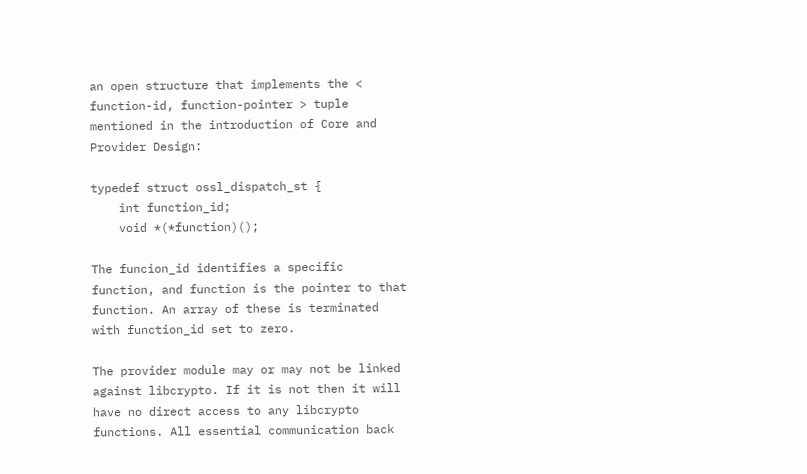an open structure that implements the < function-id, function-pointer > tuple mentioned in the introduction of Core and Provider Design:

typedef struct ossl_dispatch_st {
    int function_id;
    void *(*function)();

The funcion_id identifies a specific function, and function is the pointer to that function. An array of these is terminated with function_id set to zero.

The provider module may or may not be linked against libcrypto. If it is not then it will have no direct access to any libcrypto functions. All essential communication back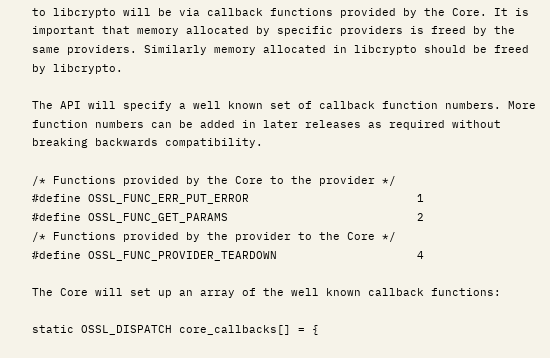to libcrypto will be via callback functions provided by the Core. It is important that memory allocated by specific providers is freed by the same providers. Similarly memory allocated in libcrypto should be freed by libcrypto.

The API will specify a well known set of callback function numbers. More function numbers can be added in later releases as required without breaking backwards compatibility.

/* Functions provided by the Core to the provider */
#define OSSL_FUNC_ERR_PUT_ERROR                        1
#define OSSL_FUNC_GET_PARAMS                           2
/* Functions provided by the provider to the Core */
#define OSSL_FUNC_PROVIDER_TEARDOWN                    4

The Core will set up an array of the well known callback functions:

static OSSL_DISPATCH core_callbacks[] = {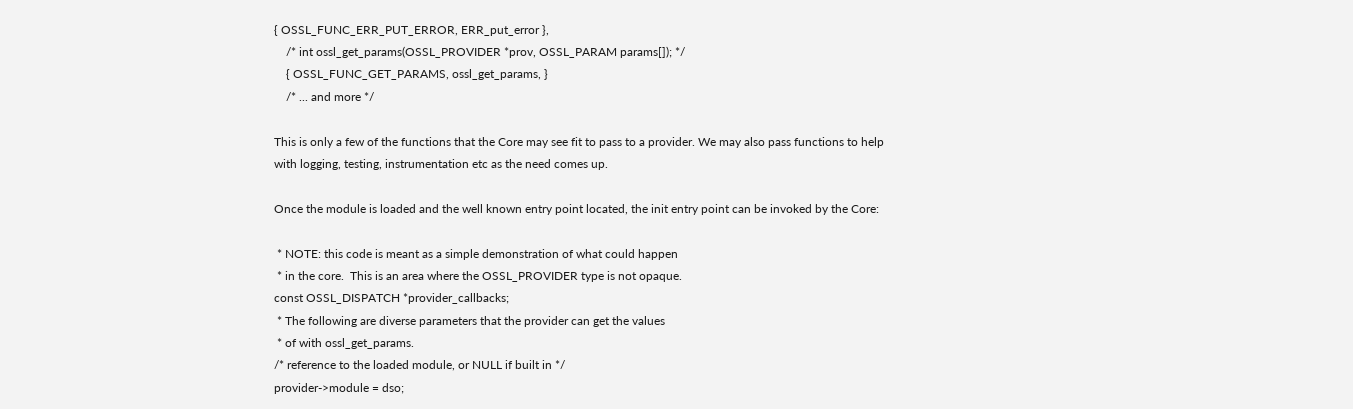{ OSSL_FUNC_ERR_PUT_ERROR, ERR_put_error },
    /* int ossl_get_params(OSSL_PROVIDER *prov, OSSL_PARAM params[]); */
    { OSSL_FUNC_GET_PARAMS, ossl_get_params, }
    /* ... and more */

This is only a few of the functions that the Core may see fit to pass to a provider. We may also pass functions to help with logging, testing, instrumentation etc as the need comes up.

Once the module is loaded and the well known entry point located, the init entry point can be invoked by the Core:

 * NOTE: this code is meant as a simple demonstration of what could happen
 * in the core.  This is an area where the OSSL_PROVIDER type is not opaque.
const OSSL_DISPATCH *provider_callbacks;
 * The following are diverse parameters that the provider can get the values
 * of with ossl_get_params.
/* reference to the loaded module, or NULL if built in */
provider->module = dso;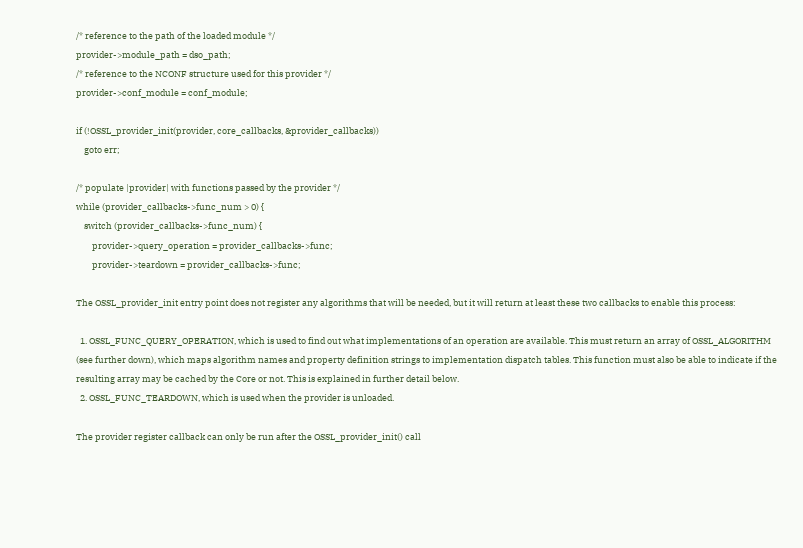/* reference to the path of the loaded module */
provider->module_path = dso_path;
/* reference to the NCONF structure used for this provider */
provider->conf_module = conf_module;

if (!OSSL_provider_init(provider, core_callbacks, &provider_callbacks))
    goto err;

/* populate |provider| with functions passed by the provider */
while (provider_callbacks->func_num > 0) {
    switch (provider_callbacks->func_num) {
        provider->query_operation = provider_callbacks->func;
        provider->teardown = provider_callbacks->func;

The OSSL_provider_init entry point does not register any algorithms that will be needed, but it will return at least these two callbacks to enable this process:

  1. OSSL_FUNC_QUERY_OPERATION, which is used to find out what implementations of an operation are available. This must return an array of OSSL_ALGORITHM (see further down), which maps algorithm names and property definition strings to implementation dispatch tables. This function must also be able to indicate if the resulting array may be cached by the Core or not. This is explained in further detail below.
  2. OSSL_FUNC_TEARDOWN, which is used when the provider is unloaded.

The provider register callback can only be run after the OSSL_provider_init() call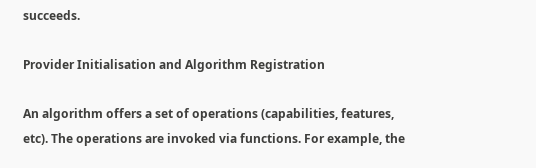succeeds.

Provider Initialisation and Algorithm Registration

An algorithm offers a set of operations (capabilities, features, etc). The operations are invoked via functions. For example, the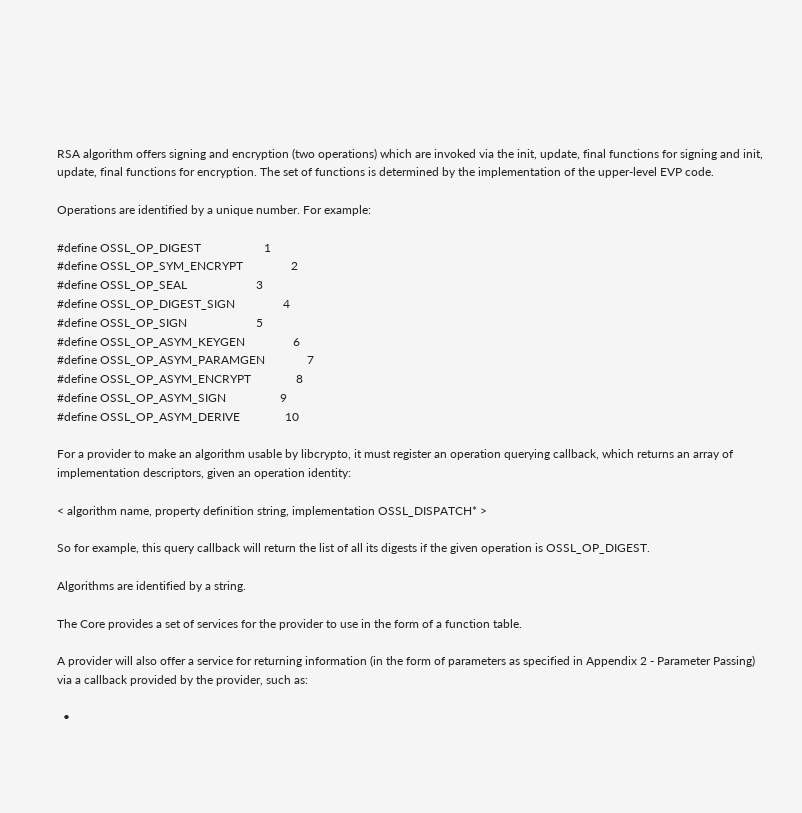RSA algorithm offers signing and encryption (two operations) which are invoked via the init, update, final functions for signing and init, update, final functions for encryption. The set of functions is determined by the implementation of the upper-level EVP code.

Operations are identified by a unique number. For example:

#define OSSL_OP_DIGEST                     1
#define OSSL_OP_SYM_ENCRYPT                2
#define OSSL_OP_SEAL                       3
#define OSSL_OP_DIGEST_SIGN                4
#define OSSL_OP_SIGN                       5
#define OSSL_OP_ASYM_KEYGEN                6
#define OSSL_OP_ASYM_PARAMGEN              7
#define OSSL_OP_ASYM_ENCRYPT               8
#define OSSL_OP_ASYM_SIGN                  9
#define OSSL_OP_ASYM_DERIVE               10

For a provider to make an algorithm usable by libcrypto, it must register an operation querying callback, which returns an array of implementation descriptors, given an operation identity:

< algorithm name, property definition string, implementation OSSL_DISPATCH* >

So for example, this query callback will return the list of all its digests if the given operation is OSSL_OP_DIGEST.

Algorithms are identified by a string.

The Core provides a set of services for the provider to use in the form of a function table.

A provider will also offer a service for returning information (in the form of parameters as specified in Appendix 2 - Parameter Passing) via a callback provided by the provider, such as:

  •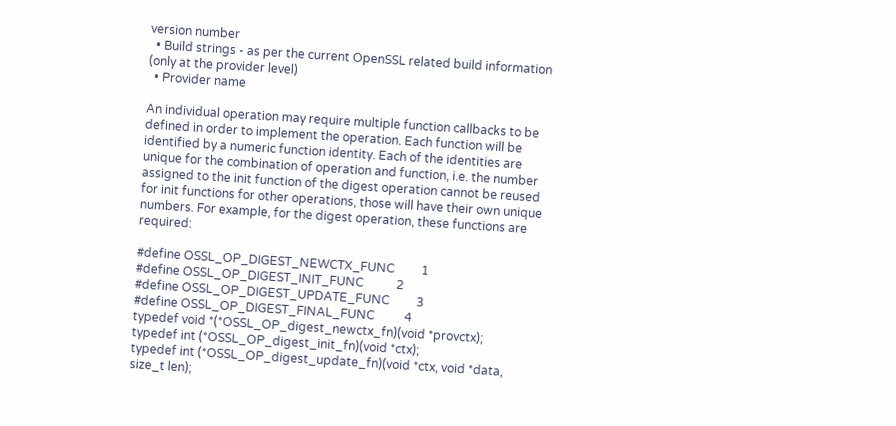version number
  • Build strings - as per the current OpenSSL related build information (only at the provider level)
  • Provider name

An individual operation may require multiple function callbacks to be defined in order to implement the operation. Each function will be identified by a numeric function identity. Each of the identities are unique for the combination of operation and function, i.e. the number assigned to the init function of the digest operation cannot be reused for init functions for other operations, those will have their own unique numbers. For example, for the digest operation, these functions are required:

#define OSSL_OP_DIGEST_NEWCTX_FUNC         1
#define OSSL_OP_DIGEST_INIT_FUNC           2
#define OSSL_OP_DIGEST_UPDATE_FUNC         3
#define OSSL_OP_DIGEST_FINAL_FUNC          4
typedef void *(*OSSL_OP_digest_newctx_fn)(void *provctx);
typedef int (*OSSL_OP_digest_init_fn)(void *ctx);
typedef int (*OSSL_OP_digest_update_fn)(void *ctx, void *data, size_t len);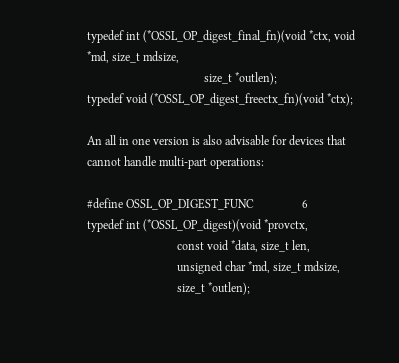typedef int (*OSSL_OP_digest_final_fn)(void *ctx, void *md, size_t mdsize,
                                       size_t *outlen);
typedef void (*OSSL_OP_digest_freectx_fn)(void *ctx);

An all in one version is also advisable for devices that cannot handle multi-part operations:

#define OSSL_OP_DIGEST_FUNC                6
typedef int (*OSSL_OP_digest)(void *provctx,
                              const void *data, size_t len,
                              unsigned char *md, size_t mdsize,
                              size_t *outlen);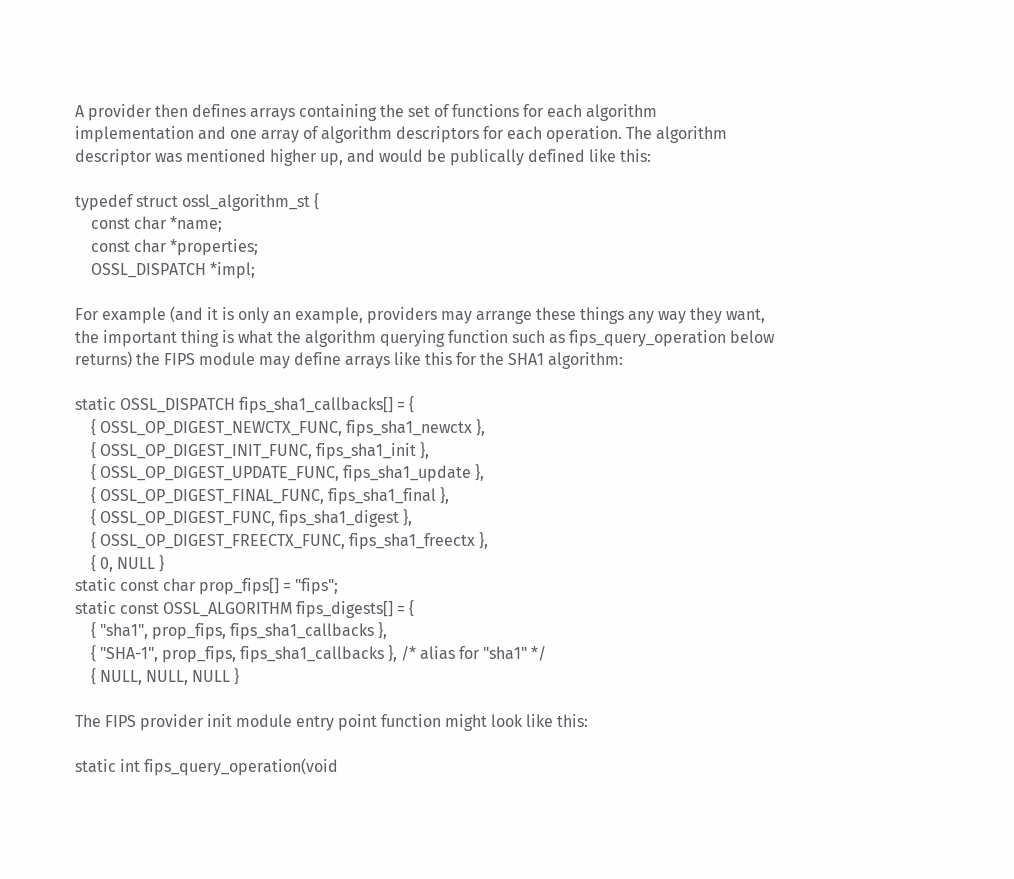A provider then defines arrays containing the set of functions for each algorithm implementation and one array of algorithm descriptors for each operation. The algorithm descriptor was mentioned higher up, and would be publically defined like this:

typedef struct ossl_algorithm_st {
    const char *name;
    const char *properties;
    OSSL_DISPATCH *impl;

For example (and it is only an example, providers may arrange these things any way they want, the important thing is what the algorithm querying function such as fips_query_operation below returns) the FIPS module may define arrays like this for the SHA1 algorithm:

static OSSL_DISPATCH fips_sha1_callbacks[] = {
    { OSSL_OP_DIGEST_NEWCTX_FUNC, fips_sha1_newctx },
    { OSSL_OP_DIGEST_INIT_FUNC, fips_sha1_init },
    { OSSL_OP_DIGEST_UPDATE_FUNC, fips_sha1_update },
    { OSSL_OP_DIGEST_FINAL_FUNC, fips_sha1_final },
    { OSSL_OP_DIGEST_FUNC, fips_sha1_digest },
    { OSSL_OP_DIGEST_FREECTX_FUNC, fips_sha1_freectx },
    { 0, NULL }
static const char prop_fips[] = "fips";
static const OSSL_ALGORITHM fips_digests[] = {
    { "sha1", prop_fips, fips_sha1_callbacks },
    { "SHA-1", prop_fips, fips_sha1_callbacks }, /* alias for "sha1" */
    { NULL, NULL, NULL }

The FIPS provider init module entry point function might look like this:

static int fips_query_operation(void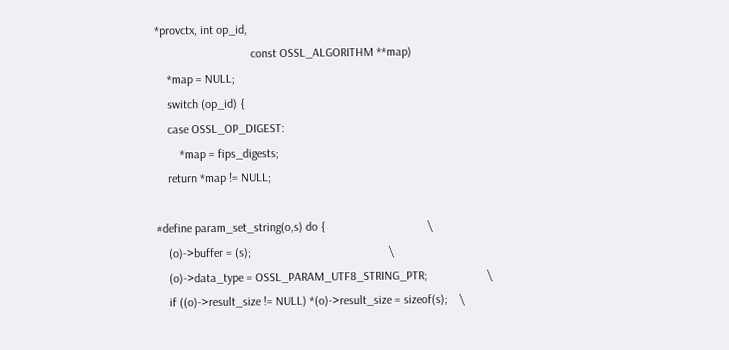*provctx, int op_id,
                                const OSSL_ALGORITHM **map)
    *map = NULL;
    switch (op_id) {
    case OSSL_OP_DIGEST:
        *map = fips_digests;
    return *map != NULL;

#define param_set_string(o,s) do {                                  \
    (o)->buffer = (s);                                              \
    (o)->data_type = OSSL_PARAM_UTF8_STRING_PTR;                    \
    if ((o)->result_size != NULL) *(o)->result_size = sizeof(s);    \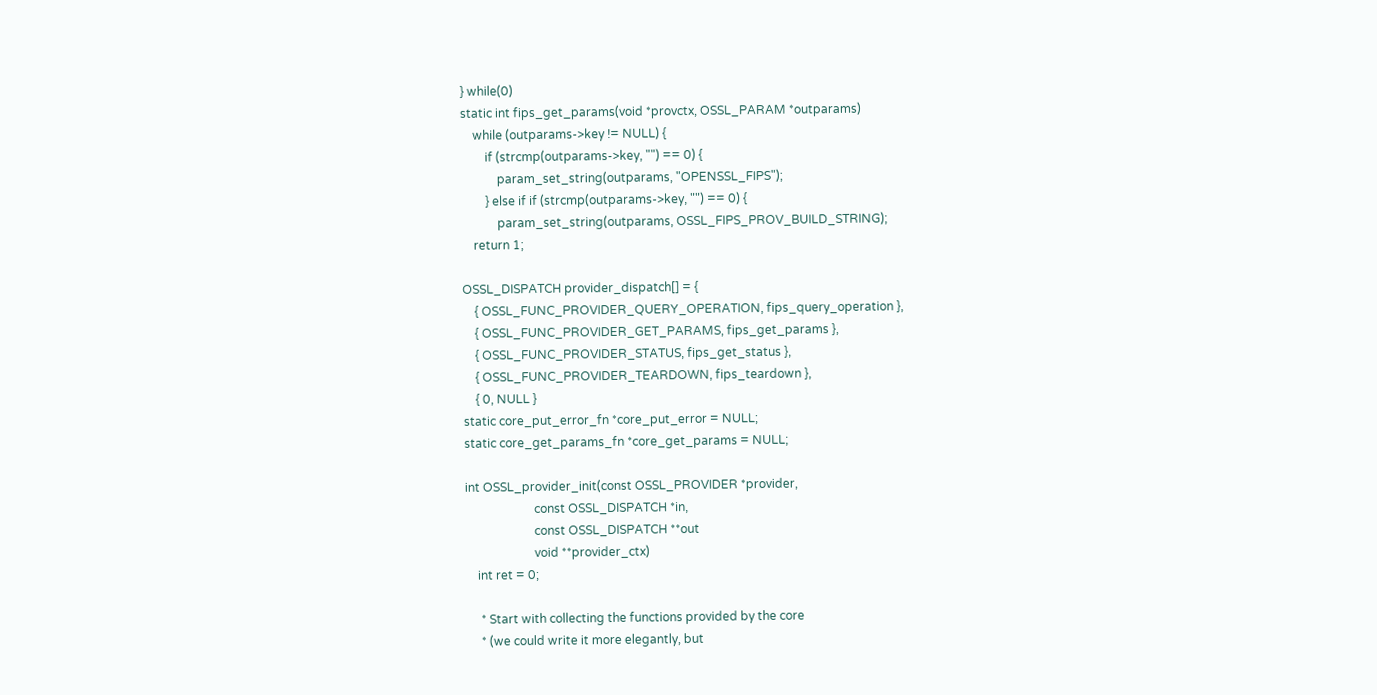} while(0)
static int fips_get_params(void *provctx, OSSL_PARAM *outparams)
    while (outparams->key != NULL) {
        if (strcmp(outparams->key, "") == 0) {
            param_set_string(outparams, "OPENSSL_FIPS");
        } else if if (strcmp(outparams->key, "") == 0) {
            param_set_string(outparams, OSSL_FIPS_PROV_BUILD_STRING);
    return 1;

OSSL_DISPATCH provider_dispatch[] = {
    { OSSL_FUNC_PROVIDER_QUERY_OPERATION, fips_query_operation },
    { OSSL_FUNC_PROVIDER_GET_PARAMS, fips_get_params },
    { OSSL_FUNC_PROVIDER_STATUS, fips_get_status },
    { OSSL_FUNC_PROVIDER_TEARDOWN, fips_teardown },
    { 0, NULL }
static core_put_error_fn *core_put_error = NULL;
static core_get_params_fn *core_get_params = NULL;

int OSSL_provider_init(const OSSL_PROVIDER *provider,
                       const OSSL_DISPATCH *in,
                       const OSSL_DISPATCH **out
                       void **provider_ctx)
    int ret = 0;

     * Start with collecting the functions provided by the core
     * (we could write it more elegantly, but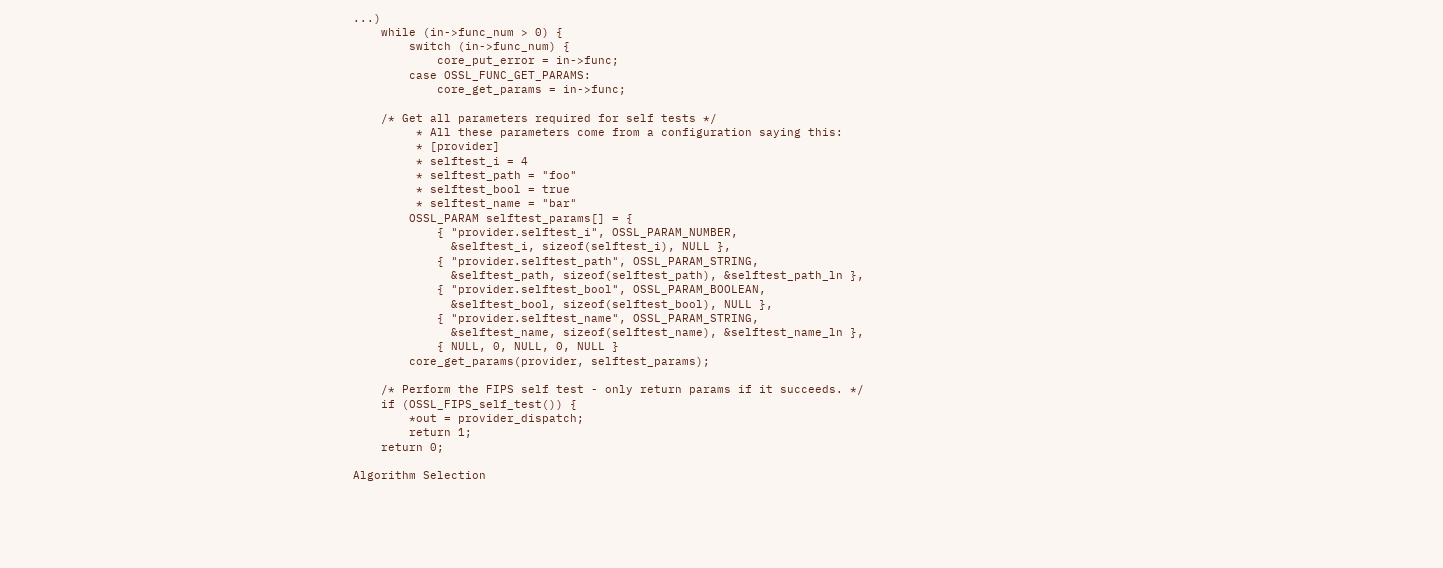...)
    while (in->func_num > 0) {
        switch (in->func_num) {
            core_put_error = in->func;
        case OSSL_FUNC_GET_PARAMS:
            core_get_params = in->func;

    /* Get all parameters required for self tests */
         * All these parameters come from a configuration saying this:
         * [provider]
         * selftest_i = 4
         * selftest_path = "foo"
         * selftest_bool = true
         * selftest_name = "bar"
        OSSL_PARAM selftest_params[] = {
            { "provider.selftest_i", OSSL_PARAM_NUMBER,
              &selftest_i, sizeof(selftest_i), NULL },
            { "provider.selftest_path", OSSL_PARAM_STRING,
              &selftest_path, sizeof(selftest_path), &selftest_path_ln },
            { "provider.selftest_bool", OSSL_PARAM_BOOLEAN,
              &selftest_bool, sizeof(selftest_bool), NULL },
            { "provider.selftest_name", OSSL_PARAM_STRING,
              &selftest_name, sizeof(selftest_name), &selftest_name_ln },
            { NULL, 0, NULL, 0, NULL }
        core_get_params(provider, selftest_params);

    /* Perform the FIPS self test - only return params if it succeeds. */
    if (OSSL_FIPS_self_test()) {
        *out = provider_dispatch;
        return 1;
    return 0;

Algorithm Selection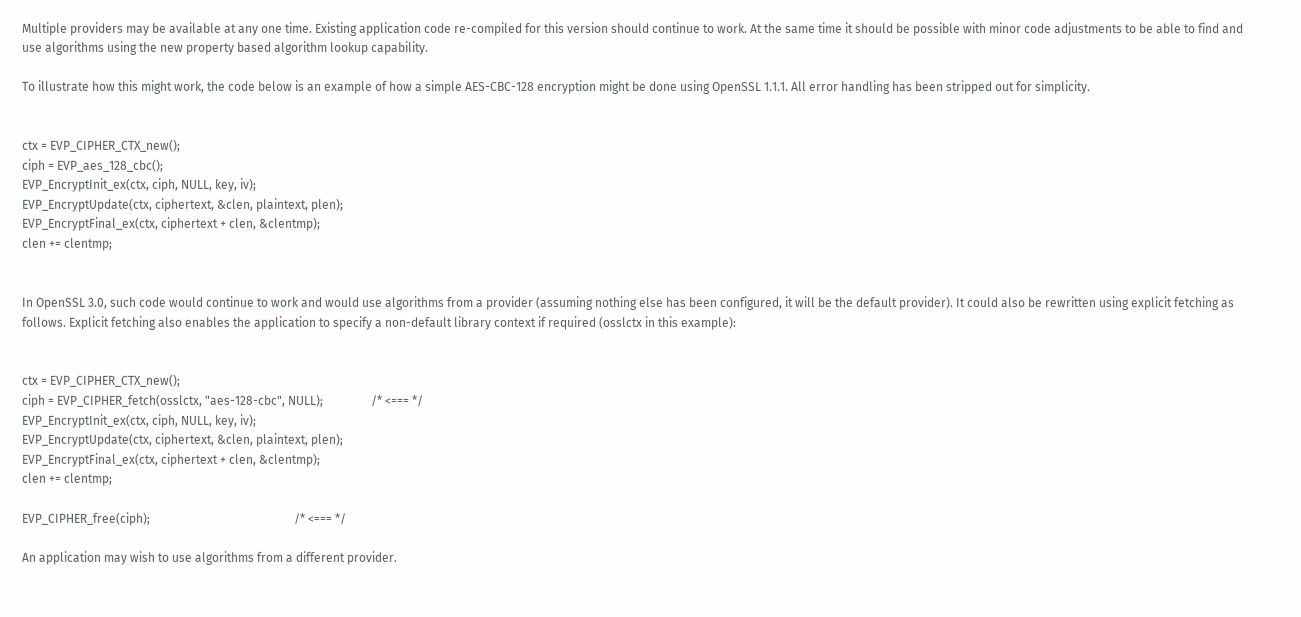Multiple providers may be available at any one time. Existing application code re-compiled for this version should continue to work. At the same time it should be possible with minor code adjustments to be able to find and use algorithms using the new property based algorithm lookup capability.

To illustrate how this might work, the code below is an example of how a simple AES-CBC-128 encryption might be done using OpenSSL 1.1.1. All error handling has been stripped out for simplicity.


ctx = EVP_CIPHER_CTX_new();
ciph = EVP_aes_128_cbc();
EVP_EncryptInit_ex(ctx, ciph, NULL, key, iv);
EVP_EncryptUpdate(ctx, ciphertext, &clen, plaintext, plen);
EVP_EncryptFinal_ex(ctx, ciphertext + clen, &clentmp);
clen += clentmp;


In OpenSSL 3.0, such code would continue to work and would use algorithms from a provider (assuming nothing else has been configured, it will be the default provider). It could also be rewritten using explicit fetching as follows. Explicit fetching also enables the application to specify a non-default library context if required (osslctx in this example):


ctx = EVP_CIPHER_CTX_new();
ciph = EVP_CIPHER_fetch(osslctx, "aes-128-cbc", NULL);                /* <=== */
EVP_EncryptInit_ex(ctx, ciph, NULL, key, iv);
EVP_EncryptUpdate(ctx, ciphertext, &clen, plaintext, plen);
EVP_EncryptFinal_ex(ctx, ciphertext + clen, &clentmp);
clen += clentmp;

EVP_CIPHER_free(ciph);                                                /* <=== */

An application may wish to use algorithms from a different provider.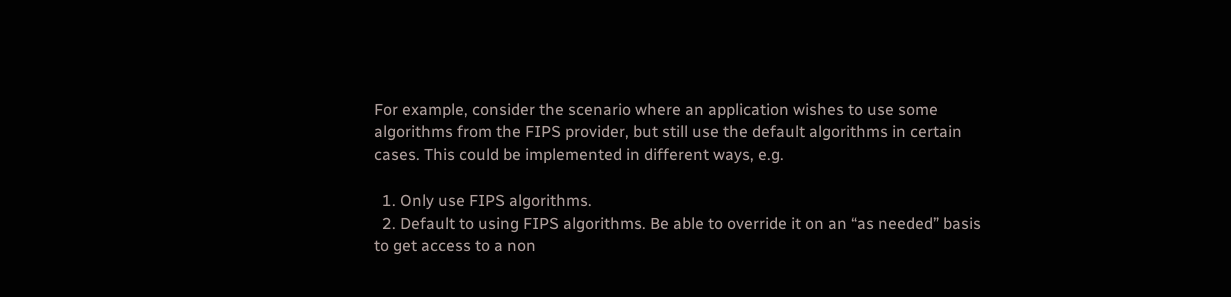For example, consider the scenario where an application wishes to use some algorithms from the FIPS provider, but still use the default algorithms in certain cases. This could be implemented in different ways, e.g.

  1. Only use FIPS algorithms.
  2. Default to using FIPS algorithms. Be able to override it on an “as needed” basis to get access to a non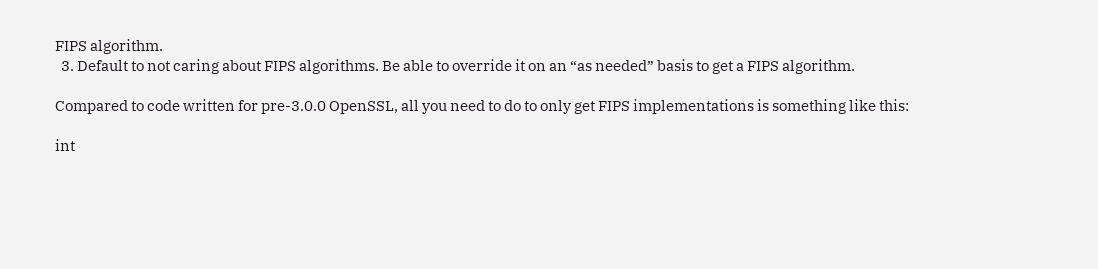FIPS algorithm.
  3. Default to not caring about FIPS algorithms. Be able to override it on an “as needed” basis to get a FIPS algorithm.

Compared to code written for pre-3.0.0 OpenSSL, all you need to do to only get FIPS implementations is something like this:

int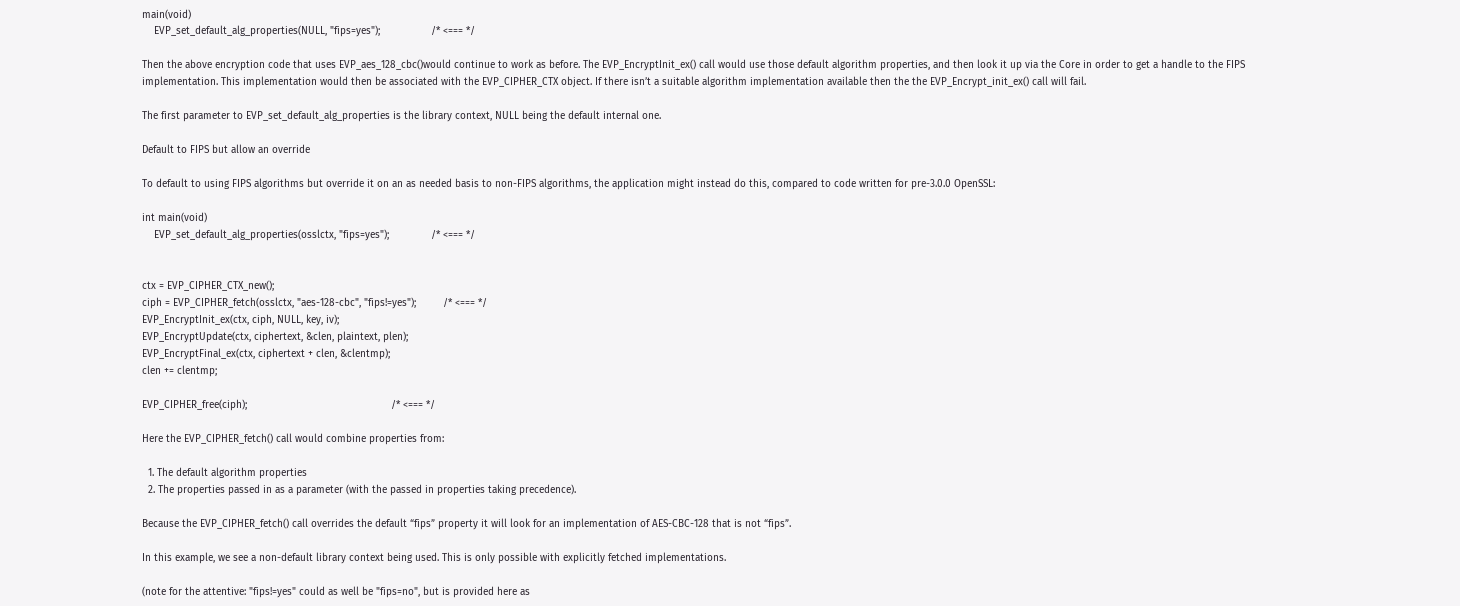main(void)
    EVP_set_default_alg_properties(NULL, "fips=yes");                 /* <=== */

Then the above encryption code that uses EVP_aes_128_cbc()would continue to work as before. The EVP_EncryptInit_ex() call would use those default algorithm properties, and then look it up via the Core in order to get a handle to the FIPS implementation. This implementation would then be associated with the EVP_CIPHER_CTX object. If there isn’t a suitable algorithm implementation available then the the EVP_Encrypt_init_ex() call will fail.

The first parameter to EVP_set_default_alg_properties is the library context, NULL being the default internal one.

Default to FIPS but allow an override

To default to using FIPS algorithms but override it on an as needed basis to non-FIPS algorithms, the application might instead do this, compared to code written for pre-3.0.0 OpenSSL:

int main(void)
    EVP_set_default_alg_properties(osslctx, "fips=yes");              /* <=== */


ctx = EVP_CIPHER_CTX_new();
ciph = EVP_CIPHER_fetch(osslctx, "aes-128-cbc", "fips!=yes");         /* <=== */
EVP_EncryptInit_ex(ctx, ciph, NULL, key, iv);
EVP_EncryptUpdate(ctx, ciphertext, &clen, plaintext, plen);
EVP_EncryptFinal_ex(ctx, ciphertext + clen, &clentmp);
clen += clentmp;

EVP_CIPHER_free(ciph);                                                /* <=== */

Here the EVP_CIPHER_fetch() call would combine properties from:

  1. The default algorithm properties
  2. The properties passed in as a parameter (with the passed in properties taking precedence).

Because the EVP_CIPHER_fetch() call overrides the default “fips” property it will look for an implementation of AES-CBC-128 that is not “fips”.

In this example, we see a non-default library context being used. This is only possible with explicitly fetched implementations.

(note for the attentive: "fips!=yes" could as well be "fips=no", but is provided here as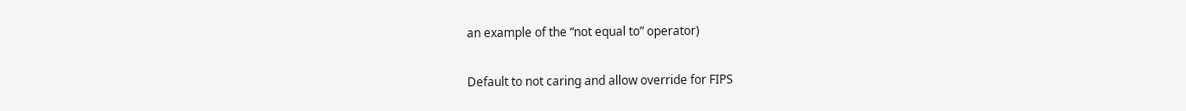an example of the “not equal to” operator)

Default to not caring and allow override for FIPS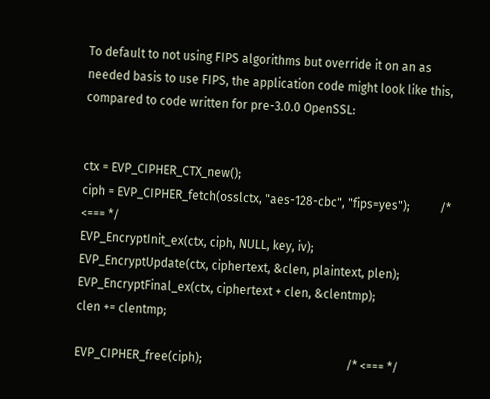To default to not using FIPS algorithms but override it on an as needed basis to use FIPS, the application code might look like this, compared to code written for pre-3.0.0 OpenSSL:


ctx = EVP_CIPHER_CTX_new();
ciph = EVP_CIPHER_fetch(osslctx, "aes-128-cbc", "fips=yes");          /* <=== */
EVP_EncryptInit_ex(ctx, ciph, NULL, key, iv);
EVP_EncryptUpdate(ctx, ciphertext, &clen, plaintext, plen);
EVP_EncryptFinal_ex(ctx, ciphertext + clen, &clentmp);
clen += clentmp;

EVP_CIPHER_free(ciph);                                                /* <=== */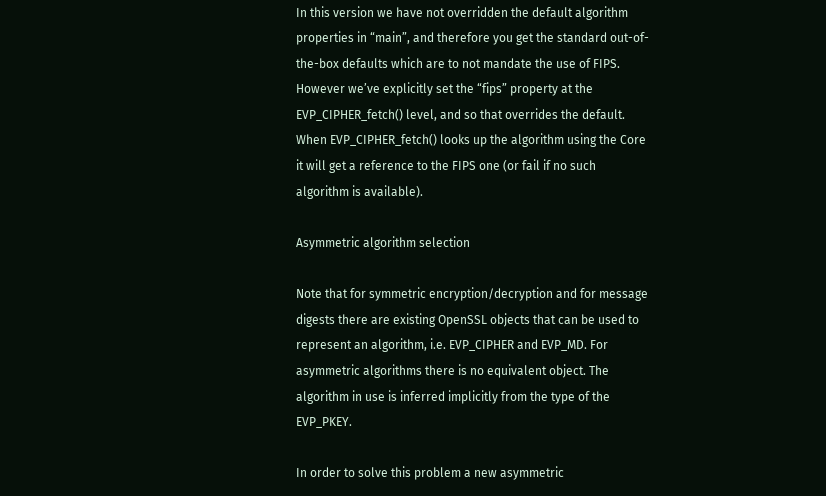In this version we have not overridden the default algorithm properties in “main”, and therefore you get the standard out-of-the-box defaults which are to not mandate the use of FIPS. However we’ve explicitly set the “fips” property at the EVP_CIPHER_fetch() level, and so that overrides the default. When EVP_CIPHER_fetch() looks up the algorithm using the Core it will get a reference to the FIPS one (or fail if no such algorithm is available).

Asymmetric algorithm selection

Note that for symmetric encryption/decryption and for message digests there are existing OpenSSL objects that can be used to represent an algorithm, i.e. EVP_CIPHER and EVP_MD. For asymmetric algorithms there is no equivalent object. The algorithm in use is inferred implicitly from the type of the EVP_PKEY.

In order to solve this problem a new asymmetric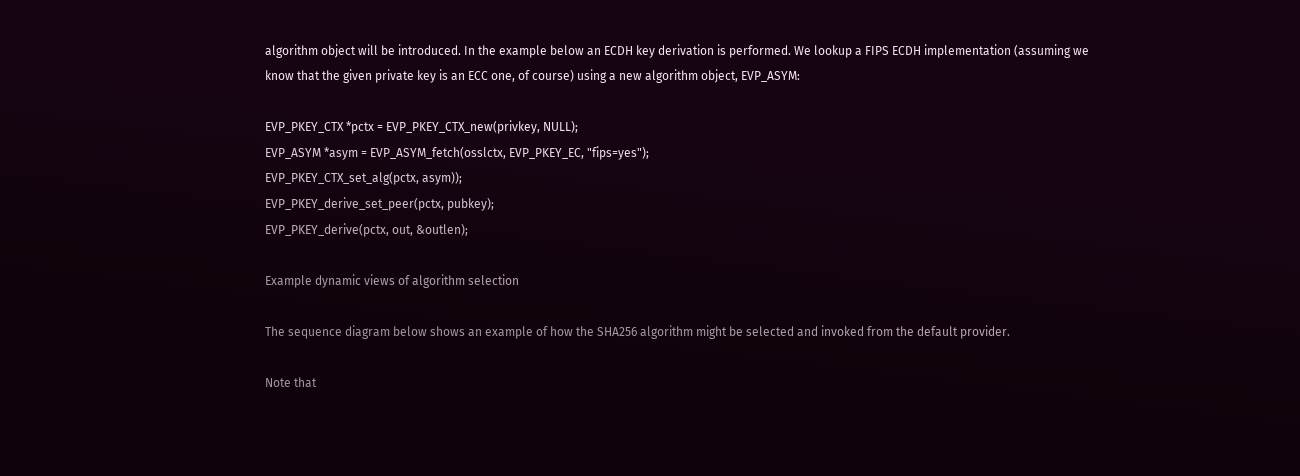algorithm object will be introduced. In the example below an ECDH key derivation is performed. We lookup a FIPS ECDH implementation (assuming we know that the given private key is an ECC one, of course) using a new algorithm object, EVP_ASYM:

EVP_PKEY_CTX *pctx = EVP_PKEY_CTX_new(privkey, NULL);
EVP_ASYM *asym = EVP_ASYM_fetch(osslctx, EVP_PKEY_EC, "fips=yes");
EVP_PKEY_CTX_set_alg(pctx, asym));
EVP_PKEY_derive_set_peer(pctx, pubkey);
EVP_PKEY_derive(pctx, out, &outlen);

Example dynamic views of algorithm selection

The sequence diagram below shows an example of how the SHA256 algorithm might be selected and invoked from the default provider.

Note that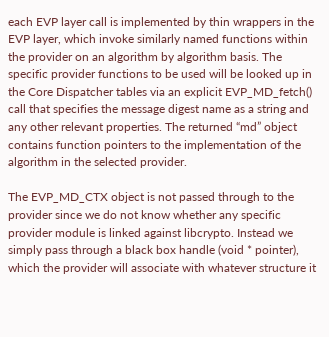each EVP layer call is implemented by thin wrappers in the EVP layer, which invoke similarly named functions within the provider on an algorithm by algorithm basis. The specific provider functions to be used will be looked up in the Core Dispatcher tables via an explicit EVP_MD_fetch() call that specifies the message digest name as a string and any other relevant properties. The returned “md” object contains function pointers to the implementation of the algorithm in the selected provider.

The EVP_MD_CTX object is not passed through to the provider since we do not know whether any specific provider module is linked against libcrypto. Instead we simply pass through a black box handle (void * pointer), which the provider will associate with whatever structure it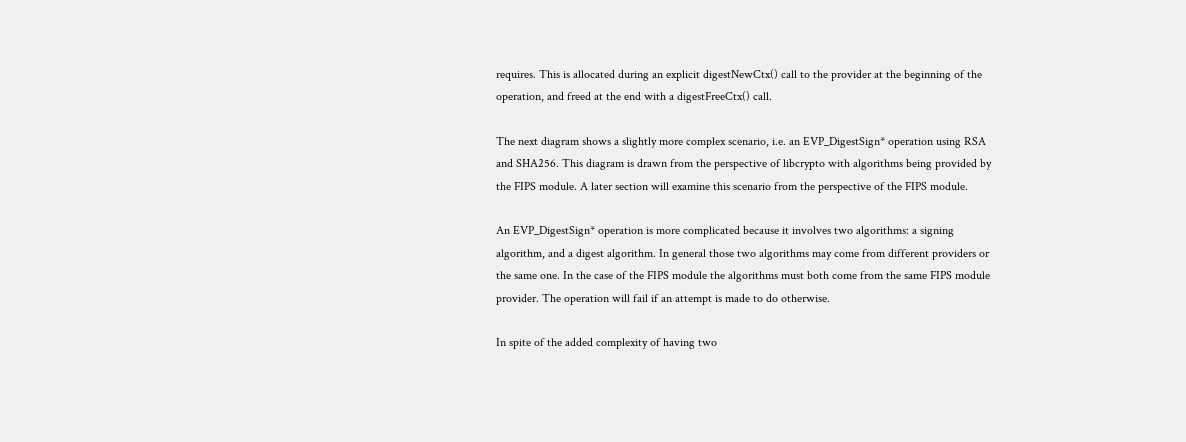requires. This is allocated during an explicit digestNewCtx() call to the provider at the beginning of the operation, and freed at the end with a digestFreeCtx() call.

The next diagram shows a slightly more complex scenario, i.e. an EVP_DigestSign* operation using RSA and SHA256. This diagram is drawn from the perspective of libcrypto with algorithms being provided by the FIPS module. A later section will examine this scenario from the perspective of the FIPS module.

An EVP_DigestSign* operation is more complicated because it involves two algorithms: a signing algorithm, and a digest algorithm. In general those two algorithms may come from different providers or the same one. In the case of the FIPS module the algorithms must both come from the same FIPS module provider. The operation will fail if an attempt is made to do otherwise.

In spite of the added complexity of having two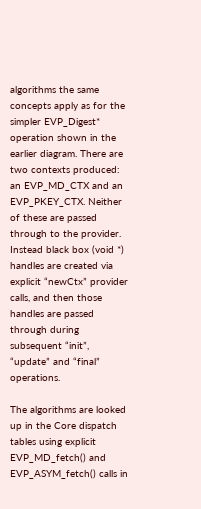algorithms the same concepts apply as for the simpler EVP_Digest* operation shown in the earlier diagram. There are two contexts produced: an EVP_MD_CTX and an EVP_PKEY_CTX. Neither of these are passed through to the provider. Instead black box (void *) handles are created via explicit “newCtx” provider calls, and then those handles are passed through during subsequent “init”, “update” and “final” operations.

The algorithms are looked up in the Core dispatch tables using explicit EVP_MD_fetch() and EVP_ASYM_fetch() calls in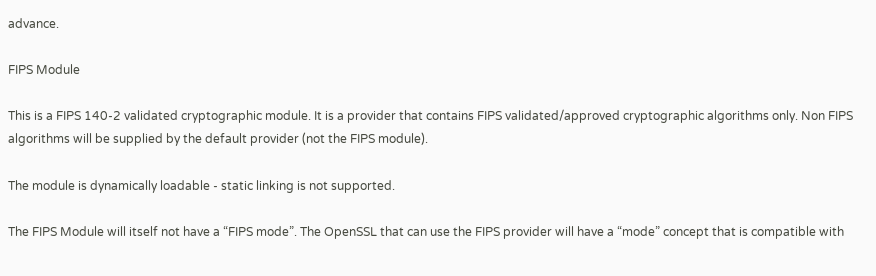advance.

FIPS Module

This is a FIPS 140-2 validated cryptographic module. It is a provider that contains FIPS validated/approved cryptographic algorithms only. Non FIPS algorithms will be supplied by the default provider (not the FIPS module).

The module is dynamically loadable - static linking is not supported.

The FIPS Module will itself not have a “FIPS mode”. The OpenSSL that can use the FIPS provider will have a “mode” concept that is compatible with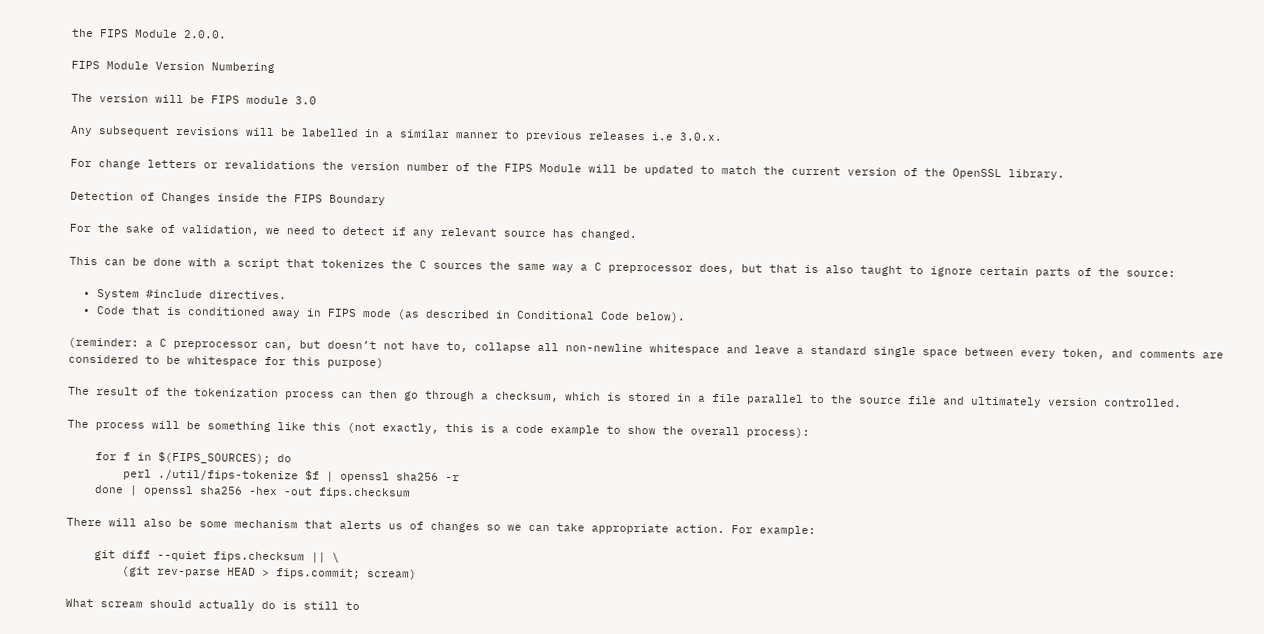the FIPS Module 2.0.0.

FIPS Module Version Numbering

The version will be FIPS module 3.0

Any subsequent revisions will be labelled in a similar manner to previous releases i.e 3.0.x.

For change letters or revalidations the version number of the FIPS Module will be updated to match the current version of the OpenSSL library.

Detection of Changes inside the FIPS Boundary

For the sake of validation, we need to detect if any relevant source has changed.

This can be done with a script that tokenizes the C sources the same way a C preprocessor does, but that is also taught to ignore certain parts of the source:

  • System #include directives.
  • Code that is conditioned away in FIPS mode (as described in Conditional Code below).

(reminder: a C preprocessor can, but doesn’t not have to, collapse all non-newline whitespace and leave a standard single space between every token, and comments are considered to be whitespace for this purpose)

The result of the tokenization process can then go through a checksum, which is stored in a file parallel to the source file and ultimately version controlled.

The process will be something like this (not exactly, this is a code example to show the overall process):

    for f in $(FIPS_SOURCES); do
        perl ./util/fips-tokenize $f | openssl sha256 -r
    done | openssl sha256 -hex -out fips.checksum

There will also be some mechanism that alerts us of changes so we can take appropriate action. For example:

    git diff --quiet fips.checksum || \
        (git rev-parse HEAD > fips.commit; scream)

What scream should actually do is still to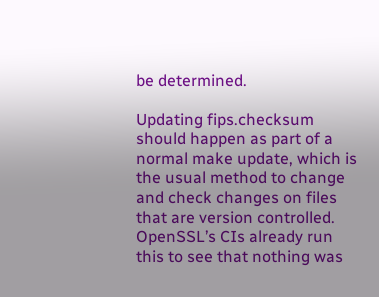be determined.

Updating fips.checksum should happen as part of a normal make update, which is the usual method to change and check changes on files that are version controlled. OpenSSL’s CIs already run this to see that nothing was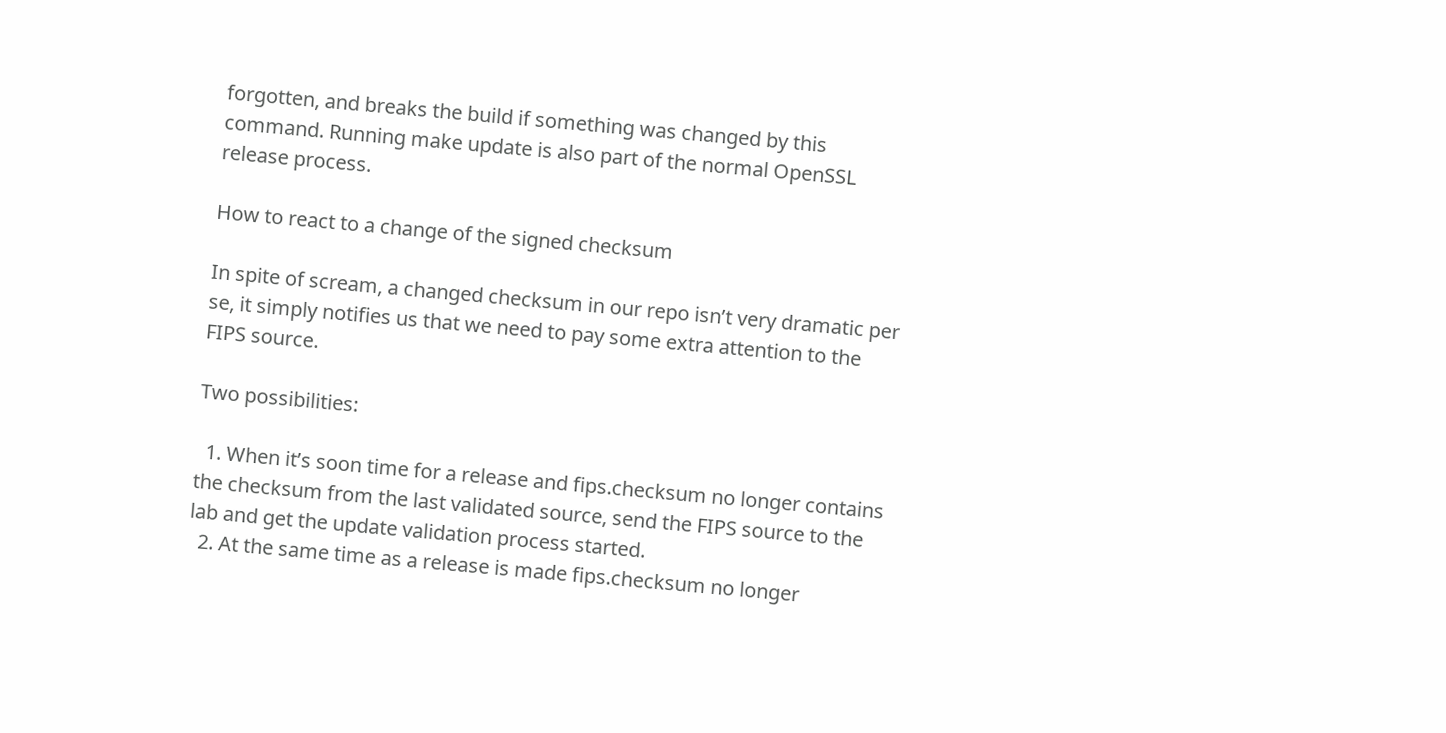forgotten, and breaks the build if something was changed by this command. Running make update is also part of the normal OpenSSL release process.

How to react to a change of the signed checksum

In spite of scream, a changed checksum in our repo isn’t very dramatic per se, it simply notifies us that we need to pay some extra attention to the FIPS source.

Two possibilities:

  1. When it’s soon time for a release and fips.checksum no longer contains the checksum from the last validated source, send the FIPS source to the lab and get the update validation process started.
  2. At the same time as a release is made fips.checksum no longer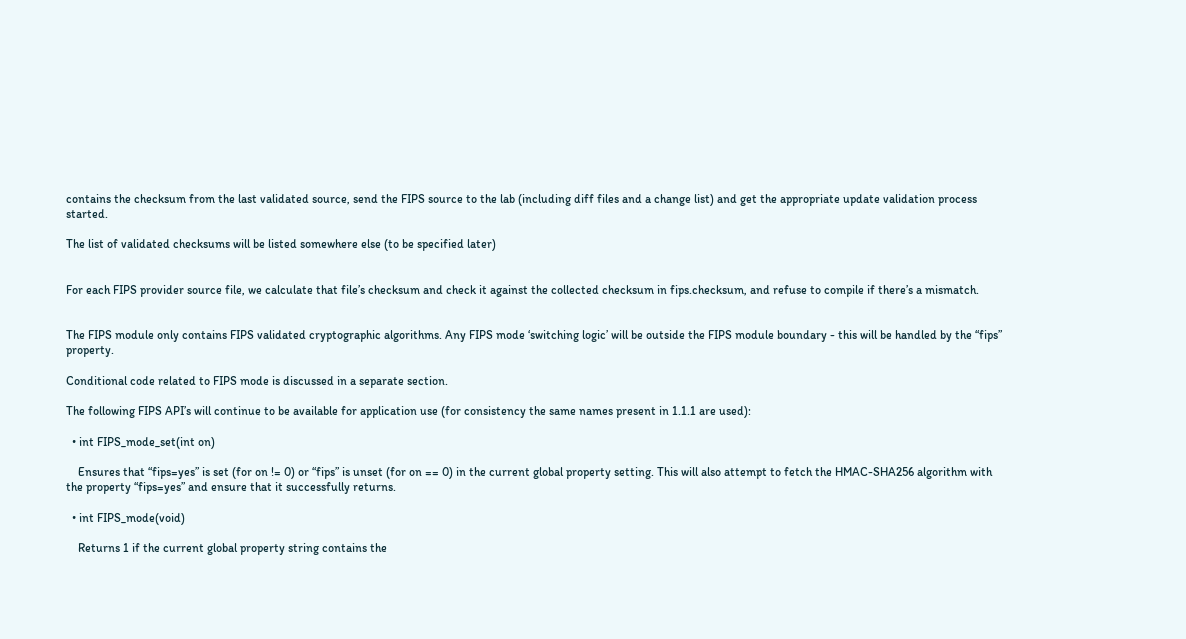contains the checksum from the last validated source, send the FIPS source to the lab (including diff files and a change list) and get the appropriate update validation process started.

The list of validated checksums will be listed somewhere else (to be specified later)


For each FIPS provider source file, we calculate that file’s checksum and check it against the collected checksum in fips.checksum, and refuse to compile if there’s a mismatch.


The FIPS module only contains FIPS validated cryptographic algorithms. Any FIPS mode ‘switching logic’ will be outside the FIPS module boundary - this will be handled by the “fips” property.

Conditional code related to FIPS mode is discussed in a separate section.

The following FIPS API’s will continue to be available for application use (for consistency the same names present in 1.1.1 are used):

  • int FIPS_mode_set(int on)

    Ensures that “fips=yes” is set (for on != 0) or “fips” is unset (for on == 0) in the current global property setting. This will also attempt to fetch the HMAC-SHA256 algorithm with the property “fips=yes” and ensure that it successfully returns.

  • int FIPS_mode(void)

    Returns 1 if the current global property string contains the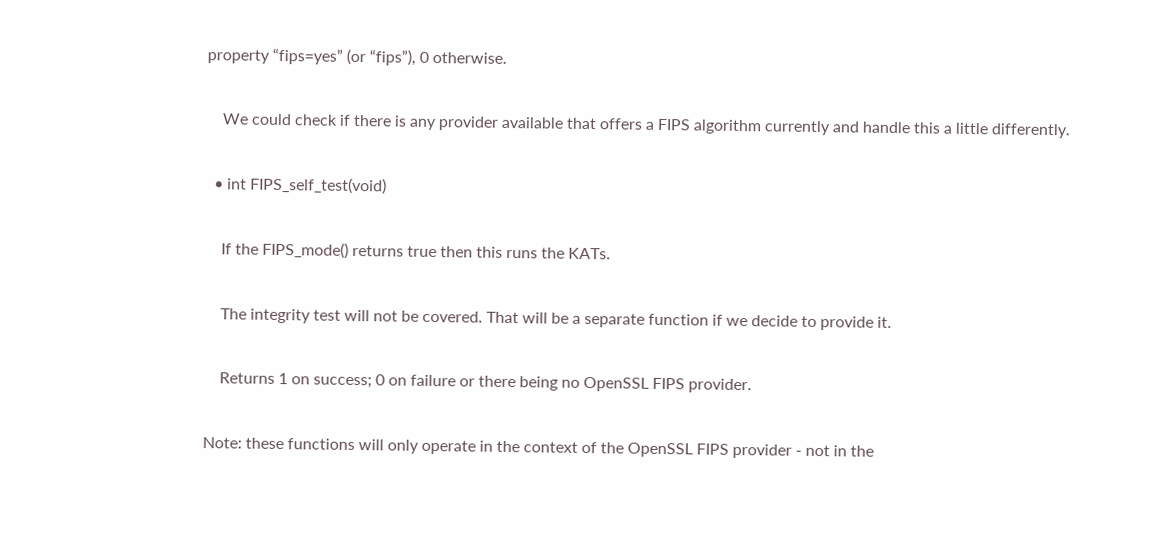property “fips=yes” (or “fips”), 0 otherwise.

    We could check if there is any provider available that offers a FIPS algorithm currently and handle this a little differently.

  • int FIPS_self_test(void)

    If the FIPS_mode() returns true then this runs the KATs.

    The integrity test will not be covered. That will be a separate function if we decide to provide it.

    Returns 1 on success; 0 on failure or there being no OpenSSL FIPS provider.

Note: these functions will only operate in the context of the OpenSSL FIPS provider - not in the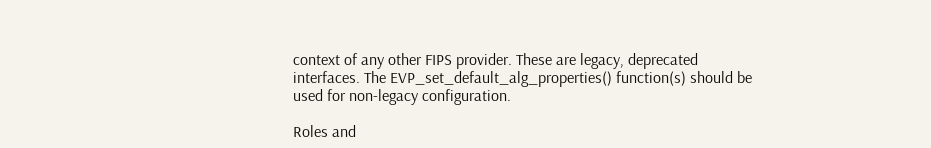context of any other FIPS provider. These are legacy, deprecated interfaces. The EVP_set_default_alg_properties() function(s) should be used for non-legacy configuration.

Roles and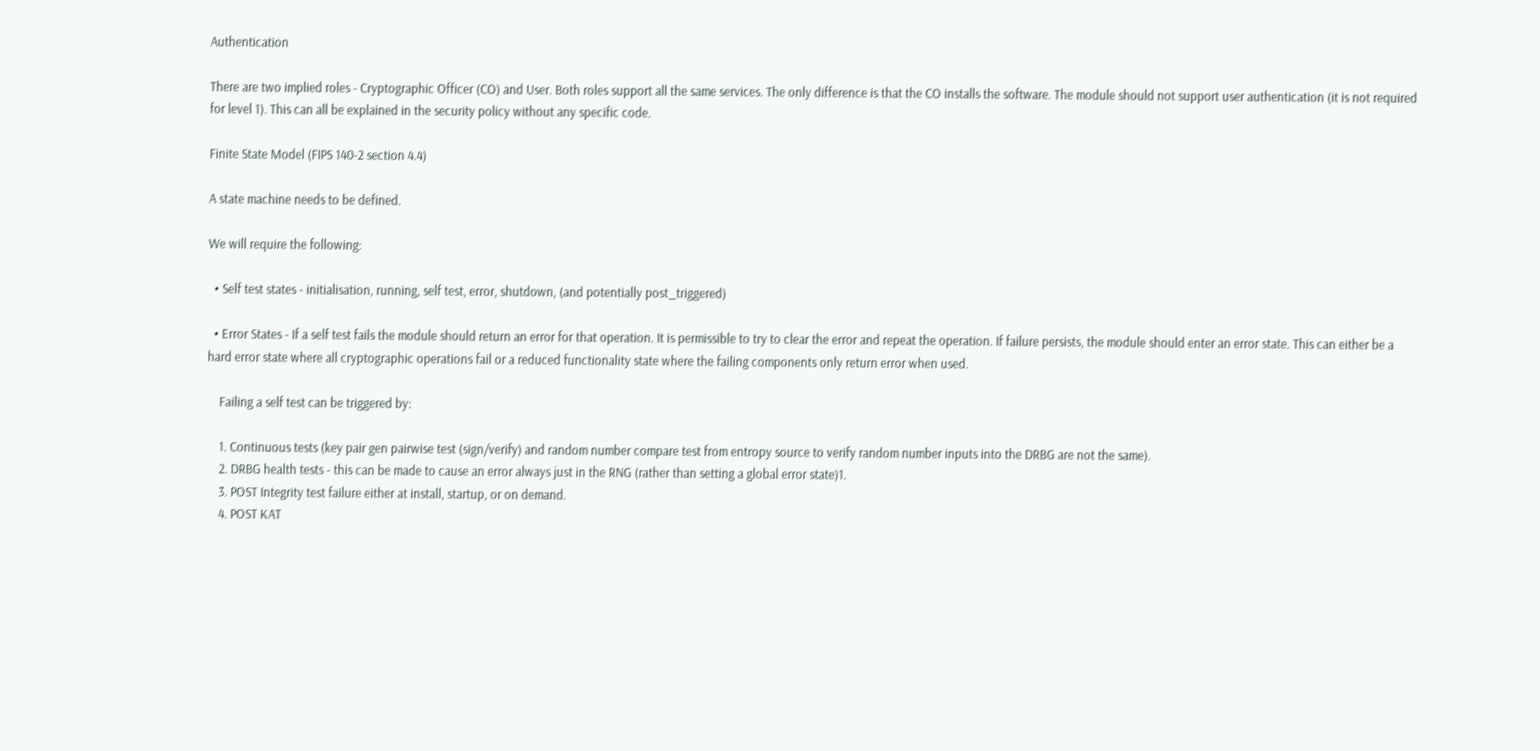Authentication

There are two implied roles - Cryptographic Officer (CO) and User. Both roles support all the same services. The only difference is that the CO installs the software. The module should not support user authentication (it is not required for level 1). This can all be explained in the security policy without any specific code.

Finite State Model (FIPS 140-2 section 4.4)

A state machine needs to be defined.

We will require the following:

  • Self test states - initialisation, running, self test, error, shutdown, (and potentially post_triggered)

  • Error States - If a self test fails the module should return an error for that operation. It is permissible to try to clear the error and repeat the operation. If failure persists, the module should enter an error state. This can either be a hard error state where all cryptographic operations fail or a reduced functionality state where the failing components only return error when used.

    Failing a self test can be triggered by:

    1. Continuous tests (key pair gen pairwise test (sign/verify) and random number compare test from entropy source to verify random number inputs into the DRBG are not the same).
    2. DRBG health tests - this can be made to cause an error always just in the RNG (rather than setting a global error state)1.
    3. POST Integrity test failure either at install, startup, or on demand.
    4. POST KAT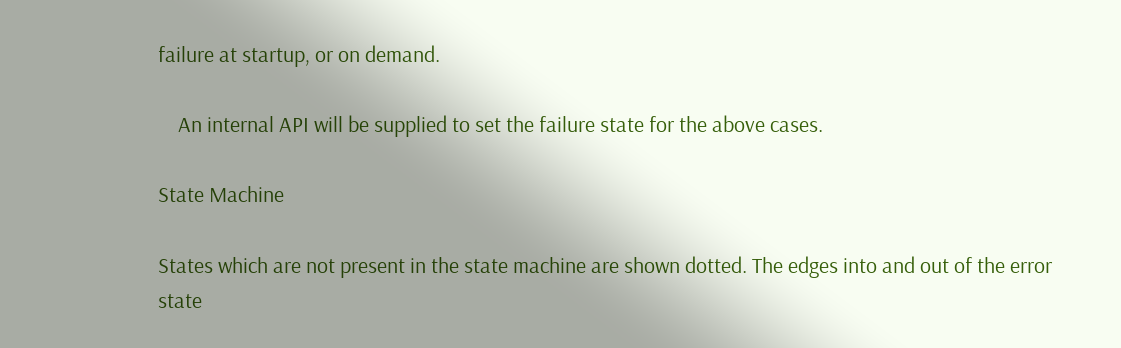failure at startup, or on demand.

    An internal API will be supplied to set the failure state for the above cases.

State Machine

States which are not present in the state machine are shown dotted. The edges into and out of the error state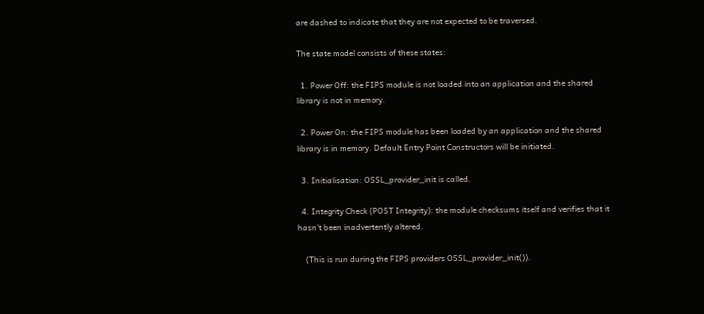are dashed to indicate that they are not expected to be traversed.

The state model consists of these states:

  1. Power Off: the FIPS module is not loaded into an application and the shared library is not in memory.

  2. Power On: the FIPS module has been loaded by an application and the shared library is in memory. Default Entry Point Constructors will be initiated.

  3. Initialisation: OSSL_provider_init is called.

  4. Integrity Check (POST Integrity): the module checksums itself and verifies that it hasn’t been inadvertently altered.

    (This is run during the FIPS providers OSSL_provider_init()).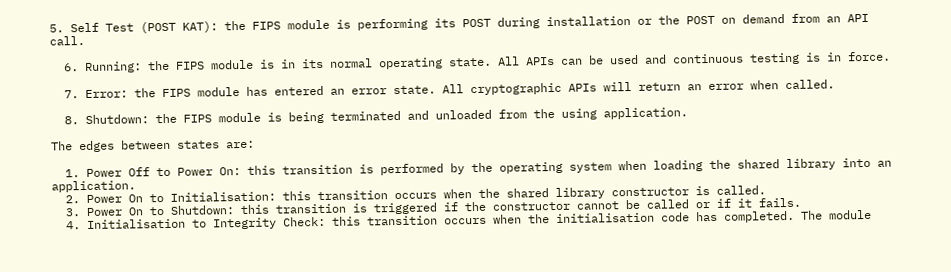5. Self Test (POST KAT): the FIPS module is performing its POST during installation or the POST on demand from an API call.

  6. Running: the FIPS module is in its normal operating state. All APIs can be used and continuous testing is in force.

  7. Error: the FIPS module has entered an error state. All cryptographic APIs will return an error when called.

  8. Shutdown: the FIPS module is being terminated and unloaded from the using application.

The edges between states are:

  1. Power Off to Power On: this transition is performed by the operating system when loading the shared library into an application.
  2. Power On to Initialisation: this transition occurs when the shared library constructor is called.
  3. Power On to Shutdown: this transition is triggered if the constructor cannot be called or if it fails.
  4. Initialisation to Integrity Check: this transition occurs when the initialisation code has completed. The module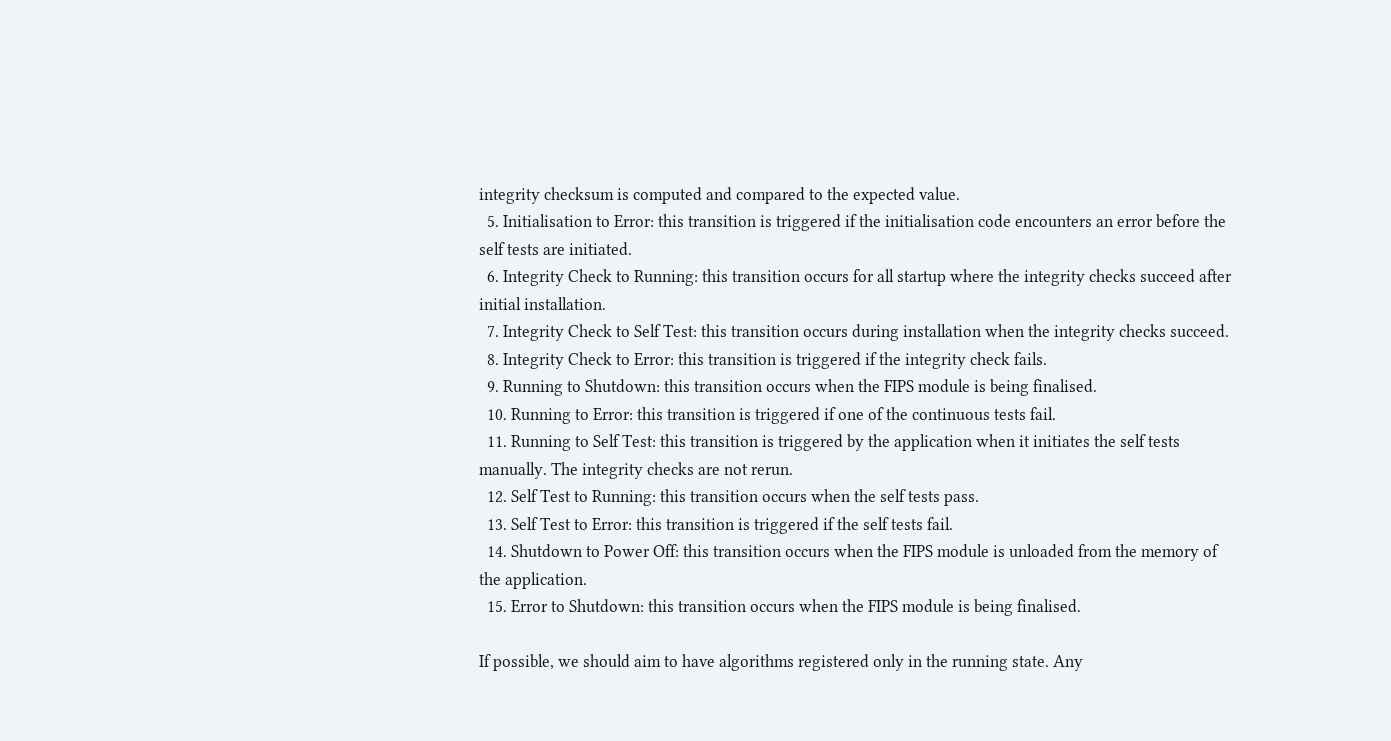integrity checksum is computed and compared to the expected value.
  5. Initialisation to Error: this transition is triggered if the initialisation code encounters an error before the self tests are initiated.
  6. Integrity Check to Running: this transition occurs for all startup where the integrity checks succeed after initial installation.
  7. Integrity Check to Self Test: this transition occurs during installation when the integrity checks succeed.
  8. Integrity Check to Error: this transition is triggered if the integrity check fails.
  9. Running to Shutdown: this transition occurs when the FIPS module is being finalised.
  10. Running to Error: this transition is triggered if one of the continuous tests fail.
  11. Running to Self Test: this transition is triggered by the application when it initiates the self tests manually. The integrity checks are not rerun.
  12. Self Test to Running: this transition occurs when the self tests pass.
  13. Self Test to Error: this transition is triggered if the self tests fail.
  14. Shutdown to Power Off: this transition occurs when the FIPS module is unloaded from the memory of the application.
  15. Error to Shutdown: this transition occurs when the FIPS module is being finalised.

If possible, we should aim to have algorithms registered only in the running state. Any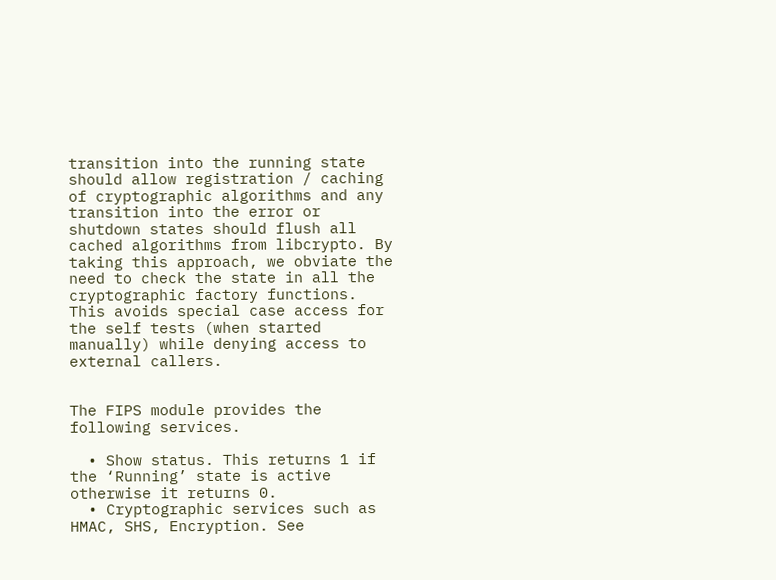transition into the running state should allow registration / caching of cryptographic algorithms and any transition into the error or shutdown states should flush all cached algorithms from libcrypto. By taking this approach, we obviate the need to check the state in all the cryptographic factory functions. This avoids special case access for the self tests (when started manually) while denying access to external callers.


The FIPS module provides the following services.

  • Show status. This returns 1 if the ‘Running’ state is active otherwise it returns 0.
  • Cryptographic services such as HMAC, SHS, Encryption. See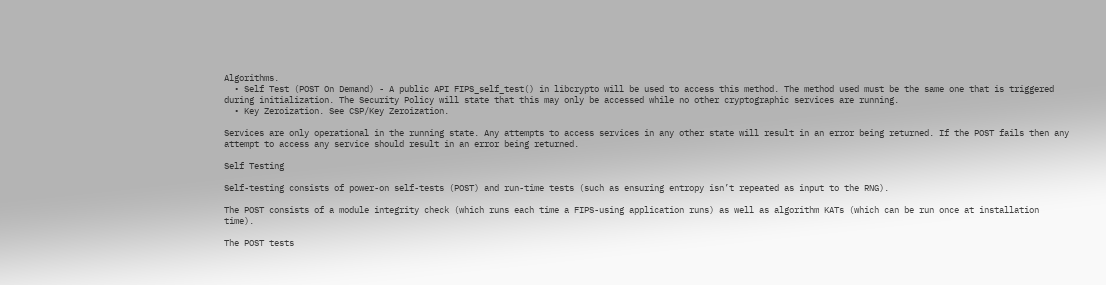Algorithms.
  • Self Test (POST On Demand) - A public API FIPS_self_test() in libcrypto will be used to access this method. The method used must be the same one that is triggered during initialization. The Security Policy will state that this may only be accessed while no other cryptographic services are running.
  • Key Zeroization. See CSP/Key Zeroization.

Services are only operational in the running state. Any attempts to access services in any other state will result in an error being returned. If the POST fails then any attempt to access any service should result in an error being returned.

Self Testing

Self-testing consists of power-on self-tests (POST) and run-time tests (such as ensuring entropy isn’t repeated as input to the RNG).

The POST consists of a module integrity check (which runs each time a FIPS-using application runs) as well as algorithm KATs (which can be run once at installation time).

The POST tests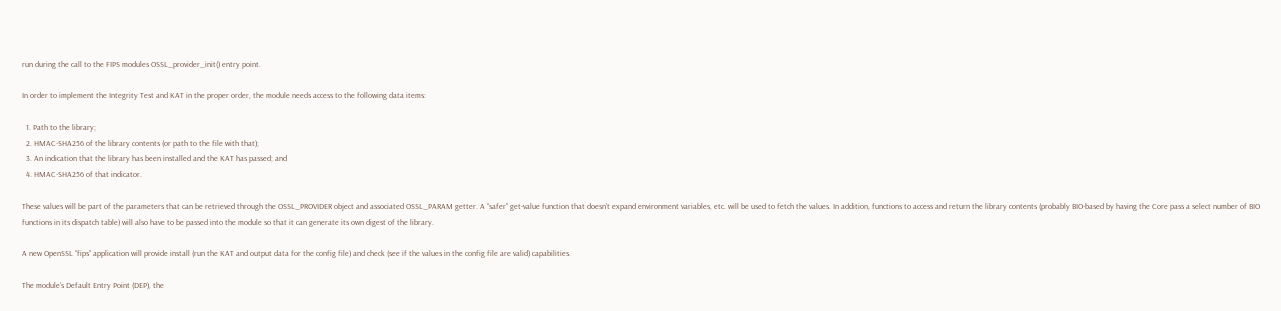run during the call to the FIPS modules OSSL_provider_init() entry point.

In order to implement the Integrity Test and KAT in the proper order, the module needs access to the following data items:

  1. Path to the library;
  2. HMAC-SHA256 of the library contents (or path to the file with that);
  3. An indication that the library has been installed and the KAT has passed; and
  4. HMAC-SHA256 of that indicator.

These values will be part of the parameters that can be retrieved through the OSSL_PROVIDER object and associated OSSL_PARAM getter. A “safer” get-value function that doesn’t expand environment variables, etc. will be used to fetch the values. In addition, functions to access and return the library contents (probably BIO-based by having the Core pass a select number of BIO functions in its dispatch table) will also have to be passed into the module so that it can generate its own digest of the library.

A new OpenSSL “fips” application will provide install (run the KAT and output data for the config file) and check (see if the values in the config file are valid) capabilities.

The module’s Default Entry Point (DEP), the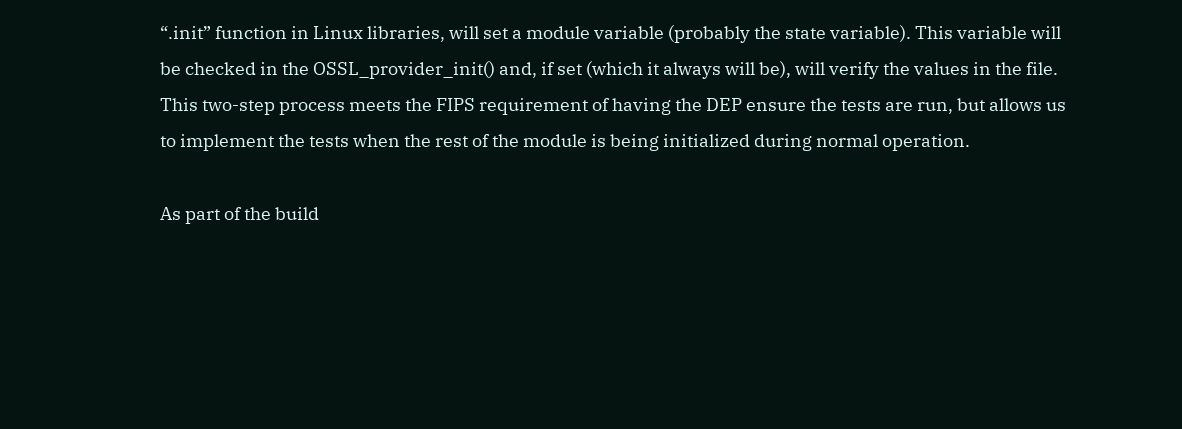“.init” function in Linux libraries, will set a module variable (probably the state variable). This variable will be checked in the OSSL_provider_init() and, if set (which it always will be), will verify the values in the file. This two-step process meets the FIPS requirement of having the DEP ensure the tests are run, but allows us to implement the tests when the rest of the module is being initialized during normal operation.

As part of the build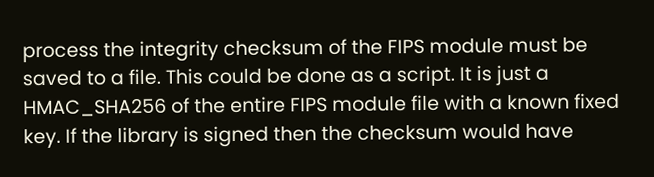process the integrity checksum of the FIPS module must be saved to a file. This could be done as a script. It is just a HMAC_SHA256 of the entire FIPS module file with a known fixed key. If the library is signed then the checksum would have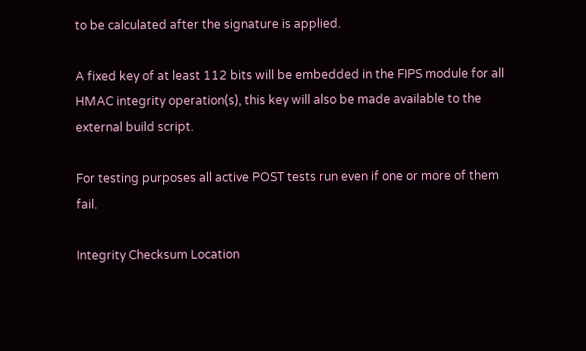to be calculated after the signature is applied.

A fixed key of at least 112 bits will be embedded in the FIPS module for all HMAC integrity operation(s), this key will also be made available to the external build script.

For testing purposes all active POST tests run even if one or more of them fail.

Integrity Checksum Location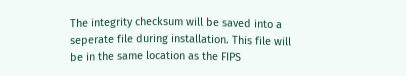The integrity checksum will be saved into a seperate file during installation. This file will be in the same location as the FIPS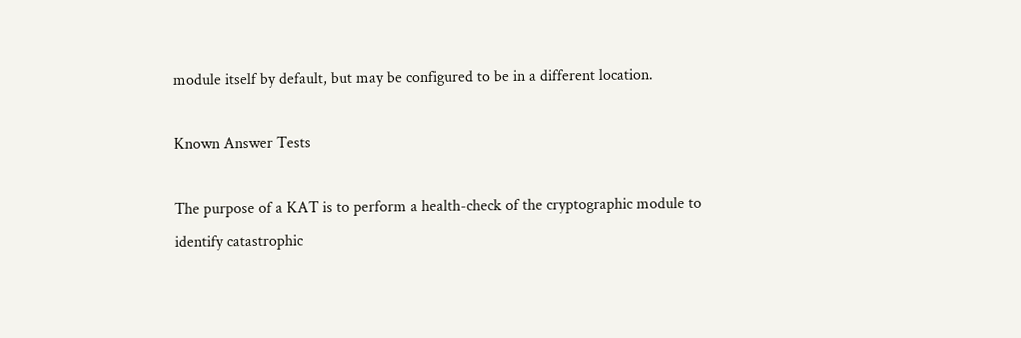module itself by default, but may be configured to be in a different location.

Known Answer Tests

The purpose of a KAT is to perform a health-check of the cryptographic module to identify catastrophic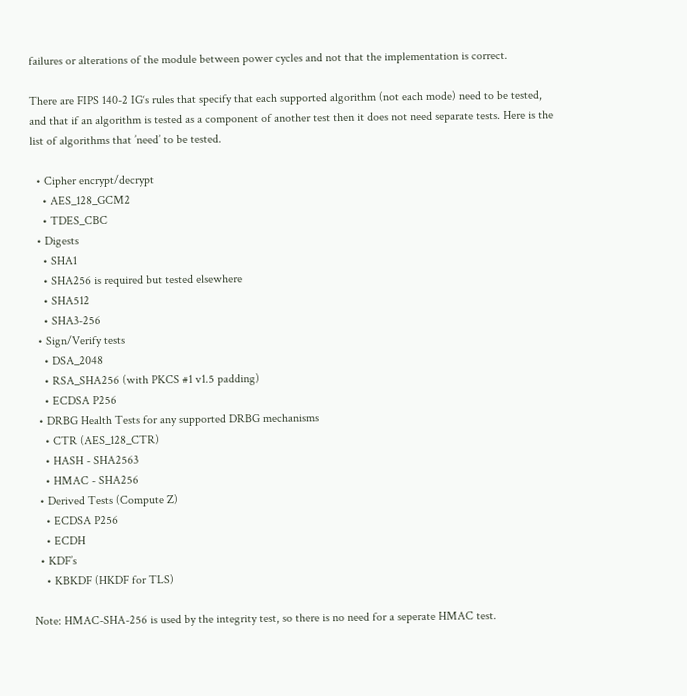failures or alterations of the module between power cycles and not that the implementation is correct.

There are FIPS 140-2 IG‘s rules that specify that each supported algorithm (not each mode) need to be tested, and that if an algorithm is tested as a component of another test then it does not need separate tests. Here is the list of algorithms that ’need’ to be tested.

  • Cipher encrypt/decrypt
    • AES_128_GCM2
    • TDES_CBC
  • Digests
    • SHA1
    • SHA256 is required but tested elsewhere
    • SHA512
    • SHA3-256
  • Sign/Verify tests
    • DSA_2048
    • RSA_SHA256 (with PKCS #1 v1.5 padding)
    • ECDSA P256
  • DRBG Health Tests for any supported DRBG mechanisms
    • CTR (AES_128_CTR)
    • HASH - SHA2563
    • HMAC - SHA256
  • Derived Tests (Compute Z)
    • ECDSA P256
    • ECDH
  • KDF’s
    • KBKDF (HKDF for TLS)

Note: HMAC-SHA-256 is used by the integrity test, so there is no need for a seperate HMAC test.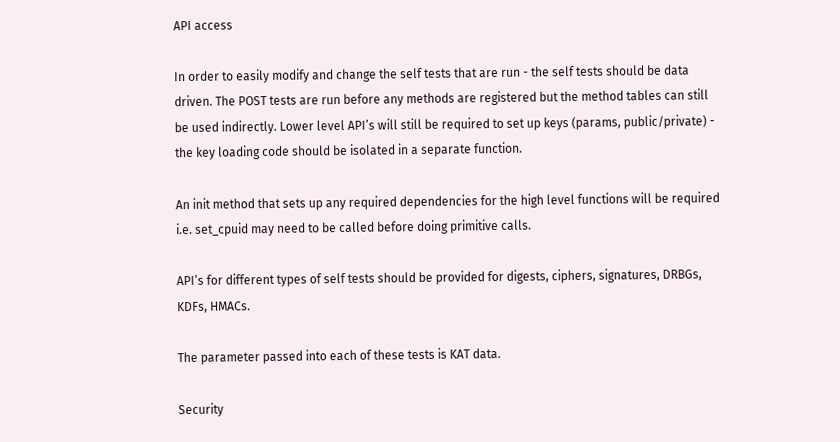API access

In order to easily modify and change the self tests that are run - the self tests should be data driven. The POST tests are run before any methods are registered but the method tables can still be used indirectly. Lower level API’s will still be required to set up keys (params, public/private) - the key loading code should be isolated in a separate function.

An init method that sets up any required dependencies for the high level functions will be required i.e. set_cpuid may need to be called before doing primitive calls.

API’s for different types of self tests should be provided for digests, ciphers, signatures, DRBGs, KDFs, HMACs.

The parameter passed into each of these tests is KAT data.

Security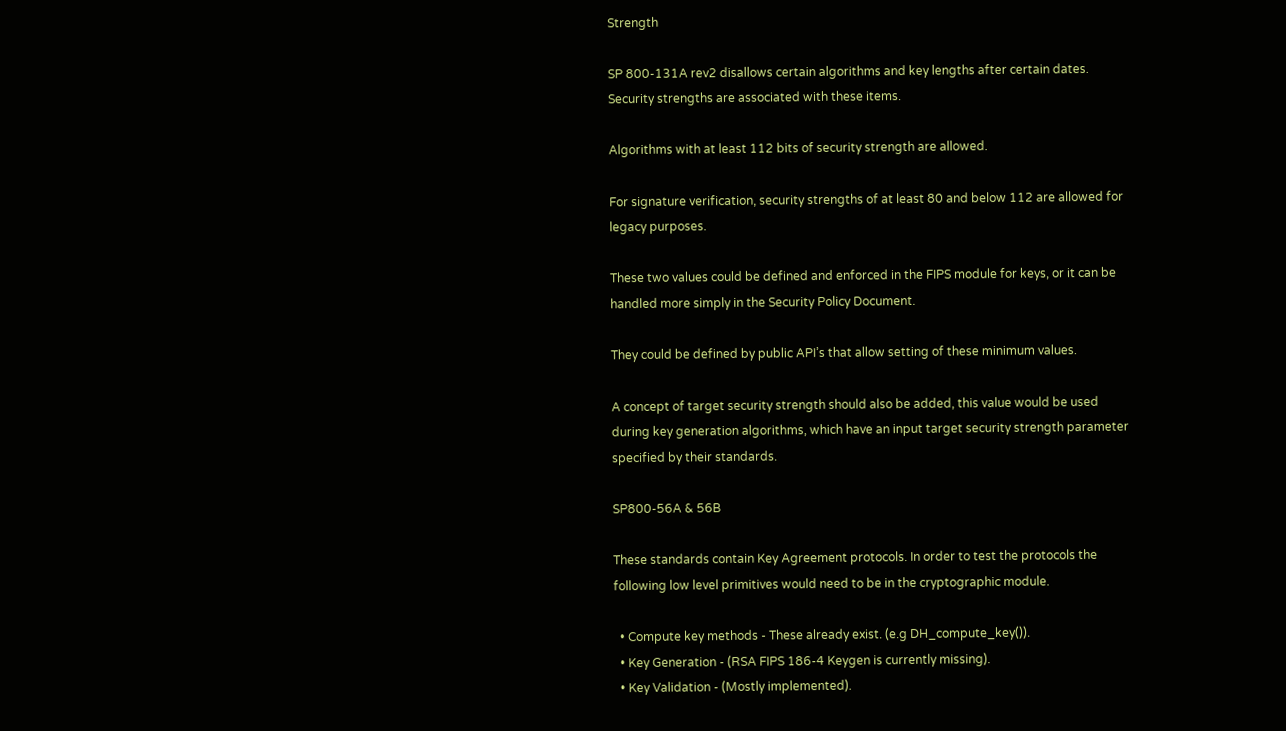Strength

SP 800-131A rev2 disallows certain algorithms and key lengths after certain dates. Security strengths are associated with these items.

Algorithms with at least 112 bits of security strength are allowed.

For signature verification, security strengths of at least 80 and below 112 are allowed for legacy purposes.

These two values could be defined and enforced in the FIPS module for keys, or it can be handled more simply in the Security Policy Document.

They could be defined by public API’s that allow setting of these minimum values.

A concept of target security strength should also be added, this value would be used during key generation algorithms, which have an input target security strength parameter specified by their standards.

SP800-56A & 56B

These standards contain Key Agreement protocols. In order to test the protocols the following low level primitives would need to be in the cryptographic module.

  • Compute key methods - These already exist. (e.g DH_compute_key()).
  • Key Generation - (RSA FIPS 186-4 Keygen is currently missing).
  • Key Validation - (Mostly implemented).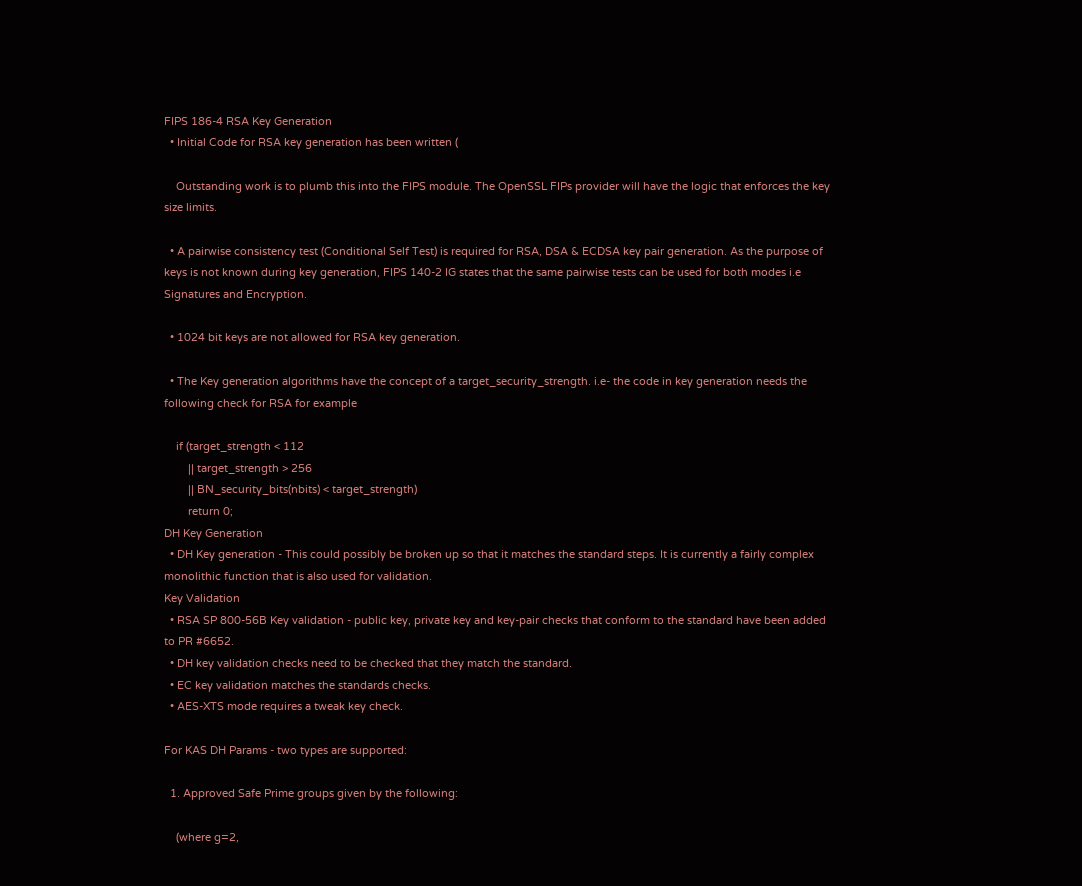FIPS 186-4 RSA Key Generation
  • Initial Code for RSA key generation has been written (

    Outstanding work is to plumb this into the FIPS module. The OpenSSL FIPs provider will have the logic that enforces the key size limits.

  • A pairwise consistency test (Conditional Self Test) is required for RSA, DSA & ECDSA key pair generation. As the purpose of keys is not known during key generation, FIPS 140-2 IG states that the same pairwise tests can be used for both modes i.e Signatures and Encryption.

  • 1024 bit keys are not allowed for RSA key generation.

  • The Key generation algorithms have the concept of a target_security_strength. i.e- the code in key generation needs the following check for RSA for example

    if (target_strength < 112
        || target_strength > 256
        || BN_security_bits(nbits) < target_strength)
        return 0;
DH Key Generation
  • DH Key generation - This could possibly be broken up so that it matches the standard steps. It is currently a fairly complex monolithic function that is also used for validation.
Key Validation
  • RSA SP 800-56B Key validation - public key, private key and key-pair checks that conform to the standard have been added to PR #6652.
  • DH key validation checks need to be checked that they match the standard.
  • EC key validation matches the standards checks.
  • AES-XTS mode requires a tweak key check.

For KAS DH Params - two types are supported:

  1. Approved Safe Prime groups given by the following:

    (where g=2,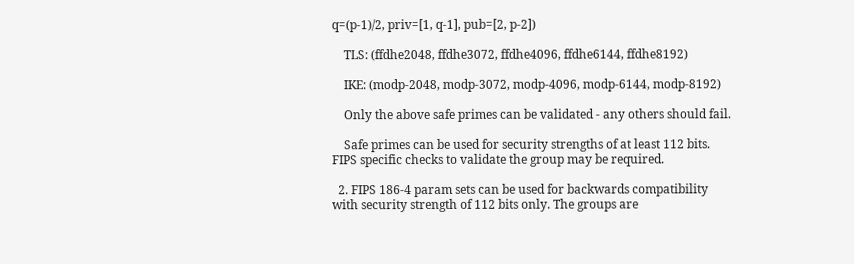q=(p-1)/2, priv=[1, q-1], pub=[2, p-2])

    TLS: (ffdhe2048, ffdhe3072, ffdhe4096, ffdhe6144, ffdhe8192)

    IKE: (modp-2048, modp-3072, modp-4096, modp-6144, modp-8192)

    Only the above safe primes can be validated - any others should fail.

    Safe primes can be used for security strengths of at least 112 bits. FIPS specific checks to validate the group may be required.

  2. FIPS 186-4 param sets can be used for backwards compatibility with security strength of 112 bits only. The groups are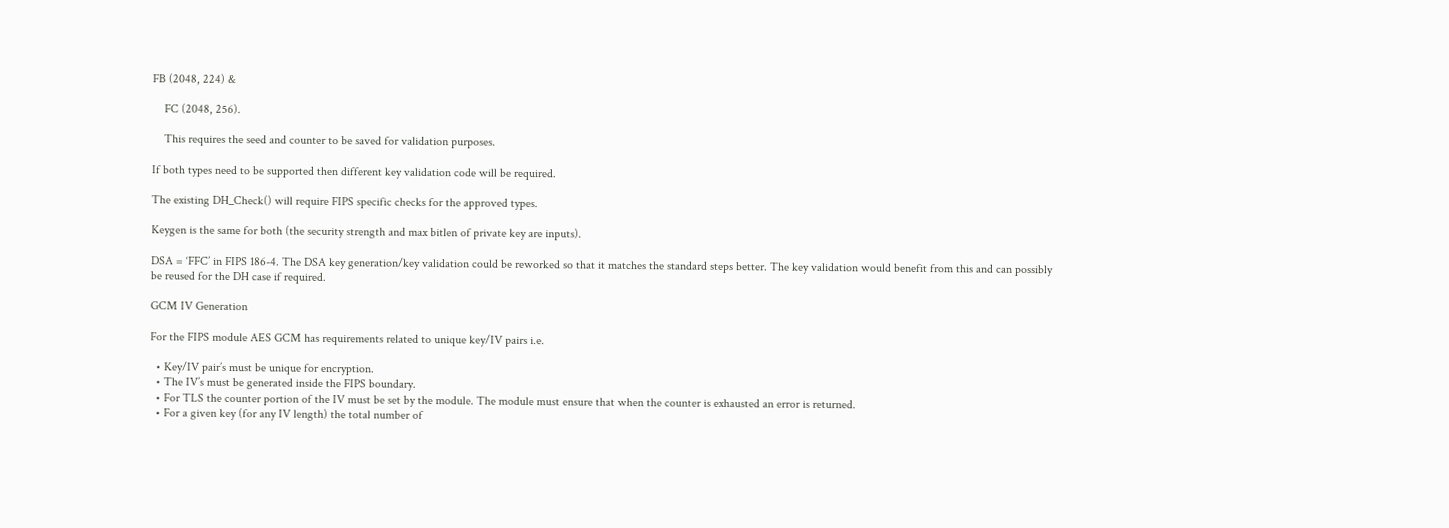FB (2048, 224) &

    FC (2048, 256).

    This requires the seed and counter to be saved for validation purposes.

If both types need to be supported then different key validation code will be required.

The existing DH_Check() will require FIPS specific checks for the approved types.

Keygen is the same for both (the security strength and max bitlen of private key are inputs).

DSA = ‘FFC’ in FIPS 186-4. The DSA key generation/key validation could be reworked so that it matches the standard steps better. The key validation would benefit from this and can possibly be reused for the DH case if required.

GCM IV Generation

For the FIPS module AES GCM has requirements related to unique key/IV pairs i.e.

  • Key/IV pair’s must be unique for encryption.
  • The IV’s must be generated inside the FIPS boundary.
  • For TLS the counter portion of the IV must be set by the module. The module must ensure that when the counter is exhausted an error is returned.
  • For a given key (for any IV length) the total number of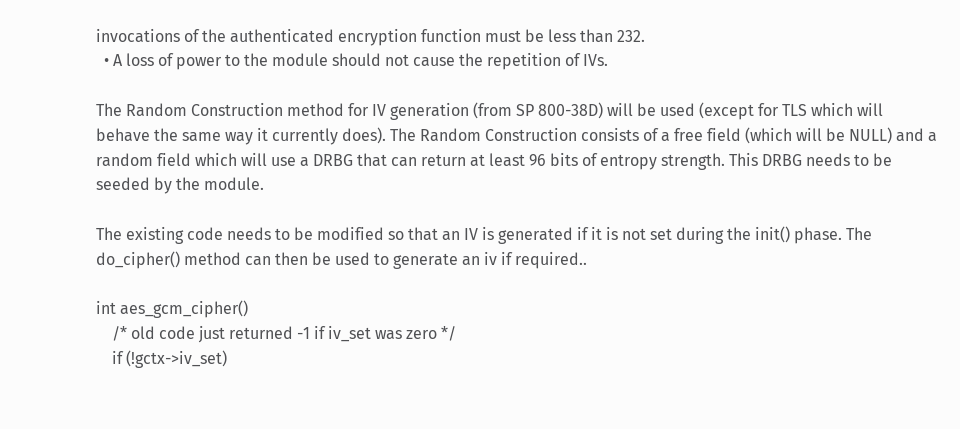invocations of the authenticated encryption function must be less than 232.
  • A loss of power to the module should not cause the repetition of IVs.

The Random Construction method for IV generation (from SP 800-38D) will be used (except for TLS which will behave the same way it currently does). The Random Construction consists of a free field (which will be NULL) and a random field which will use a DRBG that can return at least 96 bits of entropy strength. This DRBG needs to be seeded by the module.

The existing code needs to be modified so that an IV is generated if it is not set during the init() phase. The do_cipher() method can then be used to generate an iv if required..

int aes_gcm_cipher()
    /* old code just returned -1 if iv_set was zero */
    if (!gctx->iv_set)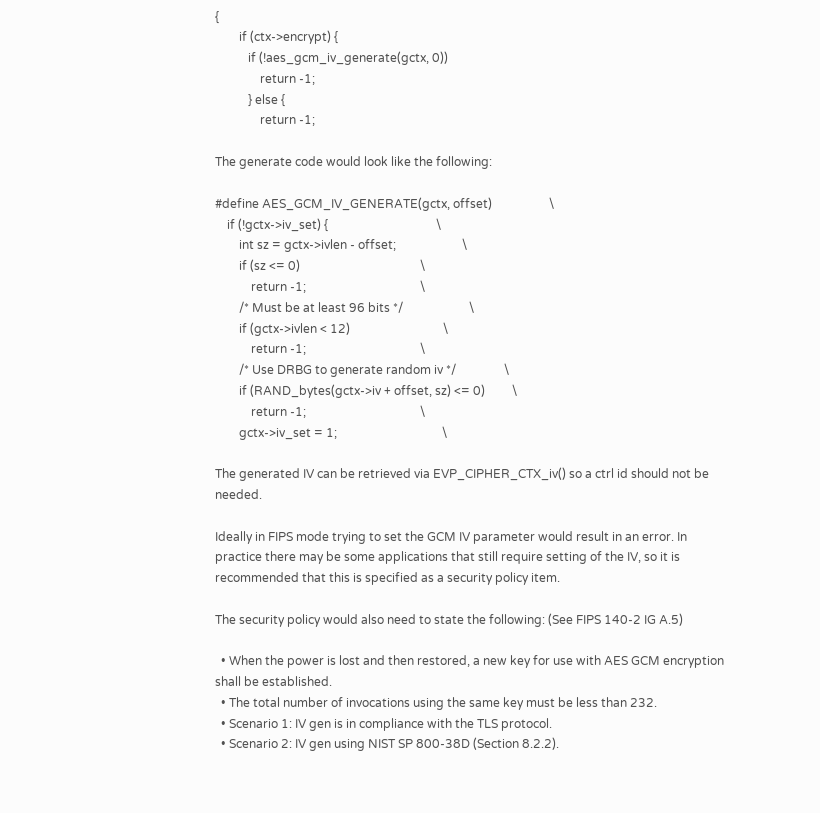{
        if (ctx->encrypt) {
           if (!aes_gcm_iv_generate(gctx, 0))
               return -1;
           } else {
               return -1;

The generate code would look like the following:

#define AES_GCM_IV_GENERATE(gctx, offset)                   \
    if (!gctx->iv_set) {                                    \
        int sz = gctx->ivlen - offset;                      \
        if (sz <= 0)                                        \
            return -1;                                      \
        /* Must be at least 96 bits */                      \
        if (gctx->ivlen < 12)                               \
            return -1;                                      \
        /* Use DRBG to generate random iv */                \
        if (RAND_bytes(gctx->iv + offset, sz) <= 0)         \
            return -1;                                      \
        gctx->iv_set = 1;                                   \

The generated IV can be retrieved via EVP_CIPHER_CTX_iv() so a ctrl id should not be needed.

Ideally in FIPS mode trying to set the GCM IV parameter would result in an error. In practice there may be some applications that still require setting of the IV, so it is recommended that this is specified as a security policy item.

The security policy would also need to state the following: (See FIPS 140-2 IG A.5)

  • When the power is lost and then restored, a new key for use with AES GCM encryption shall be established.
  • The total number of invocations using the same key must be less than 232.
  • Scenario 1: IV gen is in compliance with the TLS protocol.
  • Scenario 2: IV gen using NIST SP 800-38D (Section 8.2.2).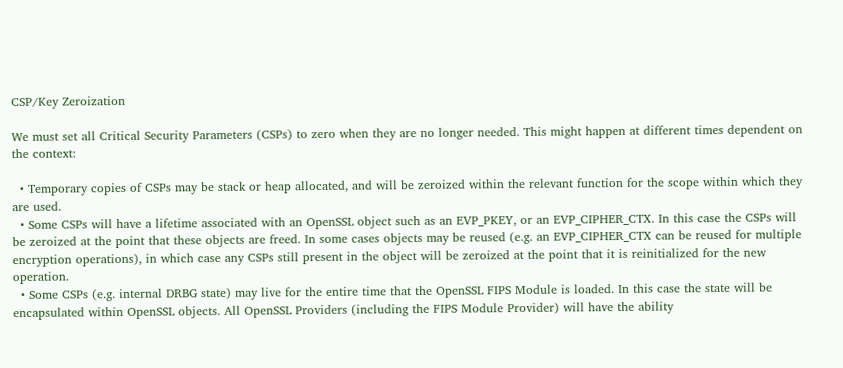CSP/Key Zeroization

We must set all Critical Security Parameters (CSPs) to zero when they are no longer needed. This might happen at different times dependent on the context:

  • Temporary copies of CSPs may be stack or heap allocated, and will be zeroized within the relevant function for the scope within which they are used.
  • Some CSPs will have a lifetime associated with an OpenSSL object such as an EVP_PKEY, or an EVP_CIPHER_CTX. In this case the CSPs will be zeroized at the point that these objects are freed. In some cases objects may be reused (e.g. an EVP_CIPHER_CTX can be reused for multiple encryption operations), in which case any CSPs still present in the object will be zeroized at the point that it is reinitialized for the new operation.
  • Some CSPs (e.g. internal DRBG state) may live for the entire time that the OpenSSL FIPS Module is loaded. In this case the state will be encapsulated within OpenSSL objects. All OpenSSL Providers (including the FIPS Module Provider) will have the ability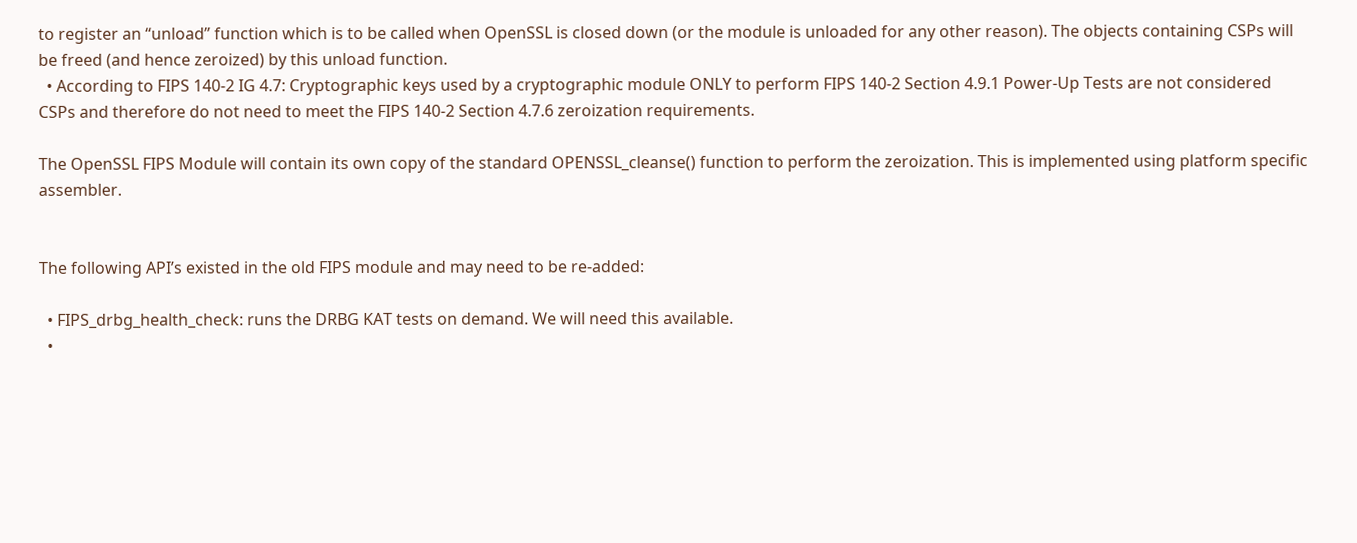to register an “unload” function which is to be called when OpenSSL is closed down (or the module is unloaded for any other reason). The objects containing CSPs will be freed (and hence zeroized) by this unload function.
  • According to FIPS 140-2 IG 4.7: Cryptographic keys used by a cryptographic module ONLY to perform FIPS 140-2 Section 4.9.1 Power-Up Tests are not considered CSPs and therefore do not need to meet the FIPS 140-2 Section 4.7.6 zeroization requirements.

The OpenSSL FIPS Module will contain its own copy of the standard OPENSSL_cleanse() function to perform the zeroization. This is implemented using platform specific assembler.


The following API’s existed in the old FIPS module and may need to be re-added:

  • FIPS_drbg_health_check: runs the DRBG KAT tests on demand. We will need this available.
  •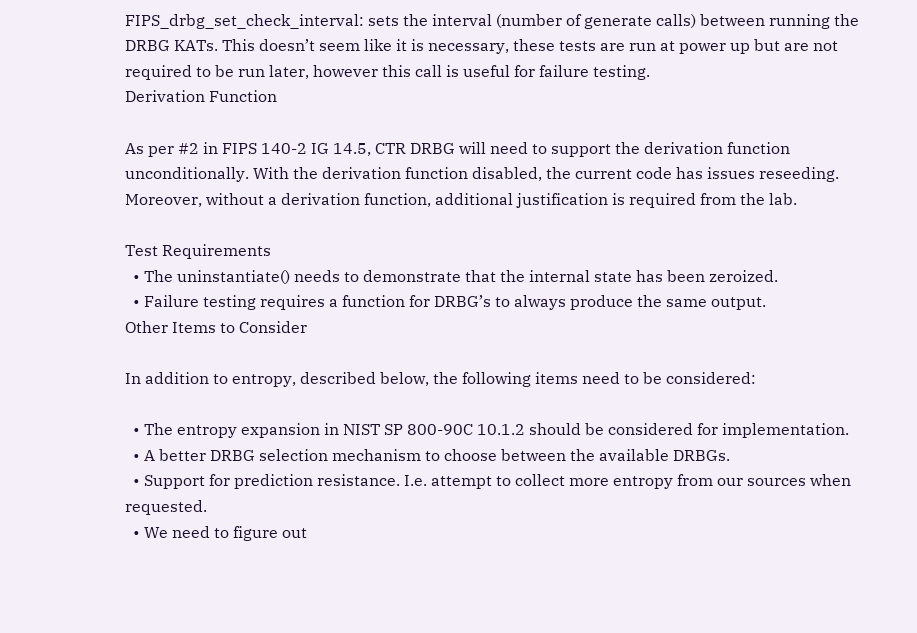FIPS_drbg_set_check_interval: sets the interval (number of generate calls) between running the DRBG KATs. This doesn’t seem like it is necessary, these tests are run at power up but are not required to be run later, however this call is useful for failure testing.
Derivation Function

As per #2 in FIPS 140-2 IG 14.5, CTR DRBG will need to support the derivation function unconditionally. With the derivation function disabled, the current code has issues reseeding. Moreover, without a derivation function, additional justification is required from the lab.

Test Requirements
  • The uninstantiate() needs to demonstrate that the internal state has been zeroized.
  • Failure testing requires a function for DRBG’s to always produce the same output.
Other Items to Consider

In addition to entropy, described below, the following items need to be considered:

  • The entropy expansion in NIST SP 800-90C 10.1.2 should be considered for implementation.
  • A better DRBG selection mechanism to choose between the available DRBGs.
  • Support for prediction resistance. I.e. attempt to collect more entropy from our sources when requested.
  • We need to figure out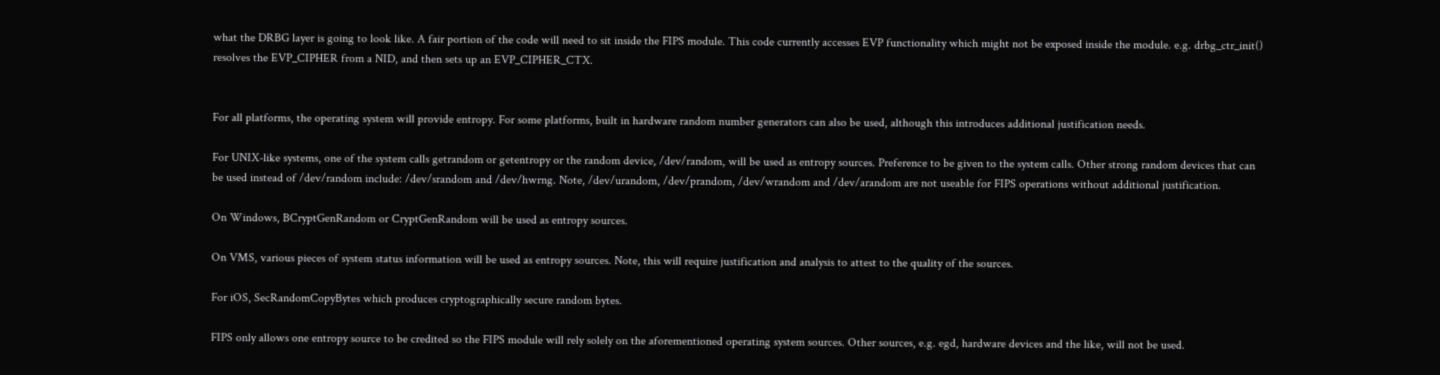what the DRBG layer is going to look like. A fair portion of the code will need to sit inside the FIPS module. This code currently accesses EVP functionality which might not be exposed inside the module. e.g. drbg_ctr_init() resolves the EVP_CIPHER from a NID, and then sets up an EVP_CIPHER_CTX.


For all platforms, the operating system will provide entropy. For some platforms, built in hardware random number generators can also be used, although this introduces additional justification needs.

For UNIX-like systems, one of the system calls getrandom or getentropy or the random device, /dev/random, will be used as entropy sources. Preference to be given to the system calls. Other strong random devices that can be used instead of /dev/random include: /dev/srandom and /dev/hwrng. Note, /dev/urandom, /dev/prandom, /dev/wrandom and /dev/arandom are not useable for FIPS operations without additional justification.

On Windows, BCryptGenRandom or CryptGenRandom will be used as entropy sources.

On VMS, various pieces of system status information will be used as entropy sources. Note, this will require justification and analysis to attest to the quality of the sources.

For iOS, SecRandomCopyBytes which produces cryptographically secure random bytes.

FIPS only allows one entropy source to be credited so the FIPS module will rely solely on the aforementioned operating system sources. Other sources, e.g. egd, hardware devices and the like, will not be used.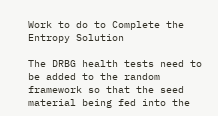Work to do to Complete the Entropy Solution

The DRBG health tests need to be added to the random framework so that the seed material being fed into the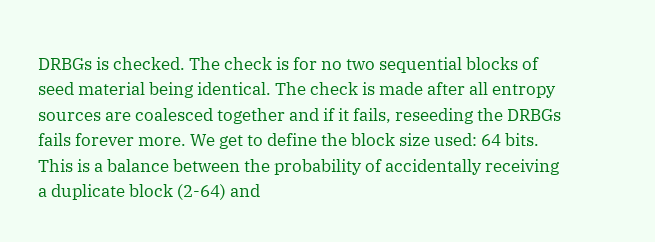DRBGs is checked. The check is for no two sequential blocks of seed material being identical. The check is made after all entropy sources are coalesced together and if it fails, reseeding the DRBGs fails forever more. We get to define the block size used: 64 bits. This is a balance between the probability of accidentally receiving a duplicate block (2-64) and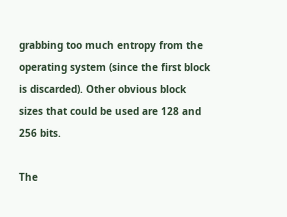grabbing too much entropy from the operating system (since the first block is discarded). Other obvious block sizes that could be used are 128 and 256 bits.

The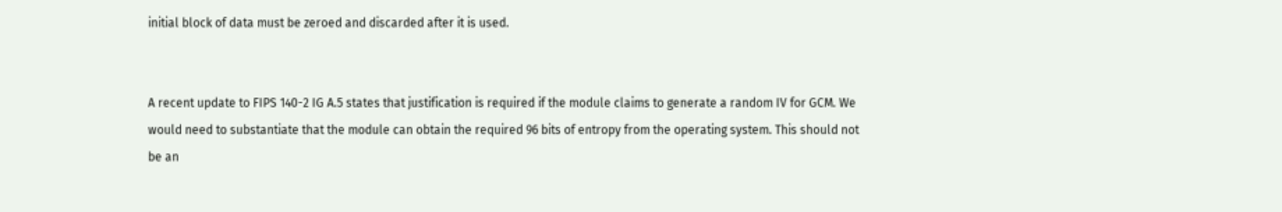initial block of data must be zeroed and discarded after it is used.


A recent update to FIPS 140-2 IG A.5 states that justification is required if the module claims to generate a random IV for GCM. We would need to substantiate that the module can obtain the required 96 bits of entropy from the operating system. This should not be an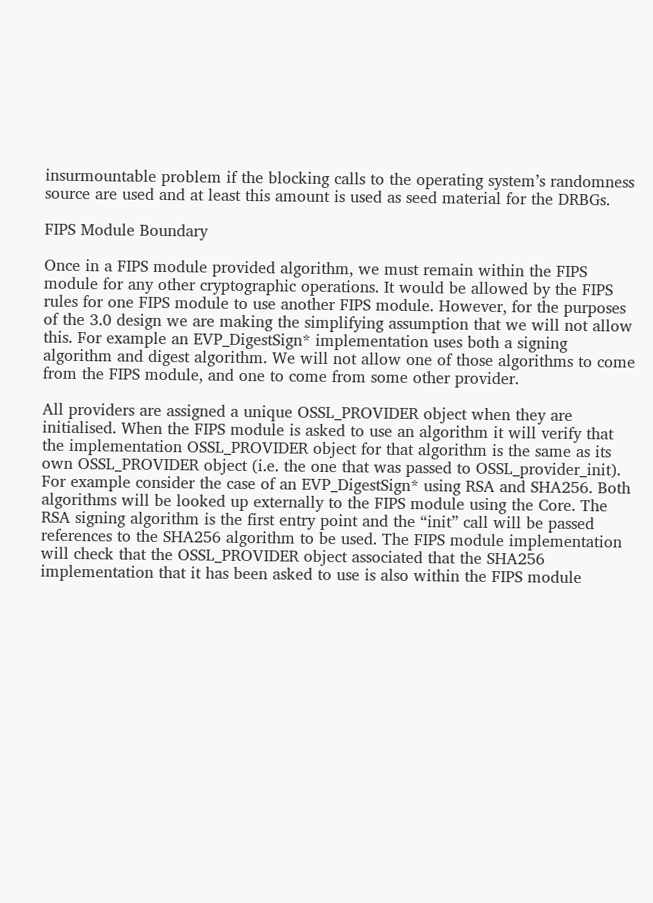insurmountable problem if the blocking calls to the operating system’s randomness source are used and at least this amount is used as seed material for the DRBGs.

FIPS Module Boundary

Once in a FIPS module provided algorithm, we must remain within the FIPS module for any other cryptographic operations. It would be allowed by the FIPS rules for one FIPS module to use another FIPS module. However, for the purposes of the 3.0 design we are making the simplifying assumption that we will not allow this. For example an EVP_DigestSign* implementation uses both a signing algorithm and digest algorithm. We will not allow one of those algorithms to come from the FIPS module, and one to come from some other provider.

All providers are assigned a unique OSSL_PROVIDER object when they are initialised. When the FIPS module is asked to use an algorithm it will verify that the implementation OSSL_PROVIDER object for that algorithm is the same as its own OSSL_PROVIDER object (i.e. the one that was passed to OSSL_provider_init). For example consider the case of an EVP_DigestSign* using RSA and SHA256. Both algorithms will be looked up externally to the FIPS module using the Core. The RSA signing algorithm is the first entry point and the “init” call will be passed references to the SHA256 algorithm to be used. The FIPS module implementation will check that the OSSL_PROVIDER object associated that the SHA256 implementation that it has been asked to use is also within the FIPS module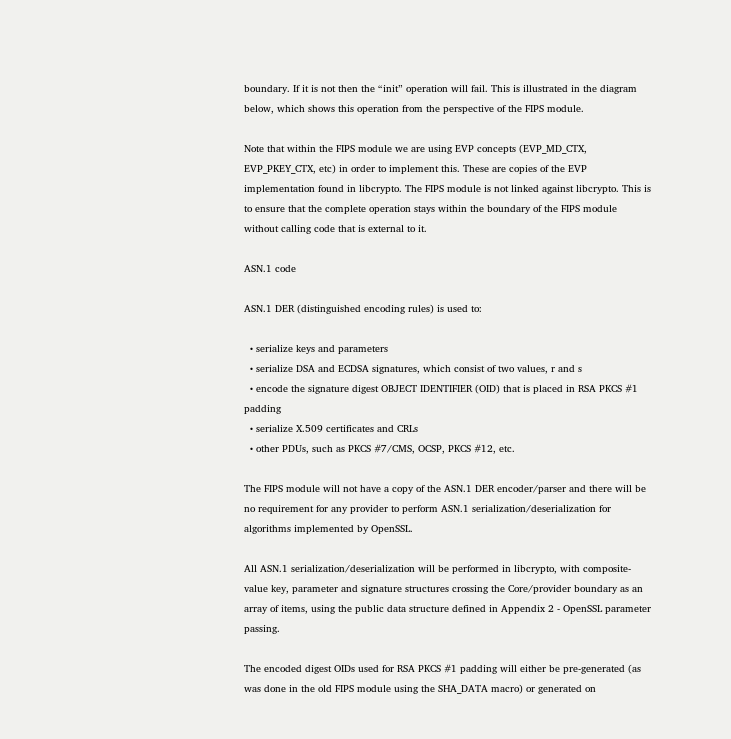boundary. If it is not then the “init” operation will fail. This is illustrated in the diagram below, which shows this operation from the perspective of the FIPS module.

Note that within the FIPS module we are using EVP concepts (EVP_MD_CTX, EVP_PKEY_CTX, etc) in order to implement this. These are copies of the EVP implementation found in libcrypto. The FIPS module is not linked against libcrypto. This is to ensure that the complete operation stays within the boundary of the FIPS module without calling code that is external to it.

ASN.1 code

ASN.1 DER (distinguished encoding rules) is used to:

  • serialize keys and parameters
  • serialize DSA and ECDSA signatures, which consist of two values, r and s
  • encode the signature digest OBJECT IDENTIFIER (OID) that is placed in RSA PKCS #1 padding
  • serialize X.509 certificates and CRLs
  • other PDUs, such as PKCS #7/CMS, OCSP, PKCS #12, etc.

The FIPS module will not have a copy of the ASN.1 DER encoder/parser and there will be no requirement for any provider to perform ASN.1 serialization/deserialization for algorithms implemented by OpenSSL.

All ASN.1 serialization/deserialization will be performed in libcrypto, with composite-value key, parameter and signature structures crossing the Core/provider boundary as an array of items, using the public data structure defined in Appendix 2 - OpenSSL parameter passing.

The encoded digest OIDs used for RSA PKCS #1 padding will either be pre-generated (as was done in the old FIPS module using the SHA_DATA macro) or generated on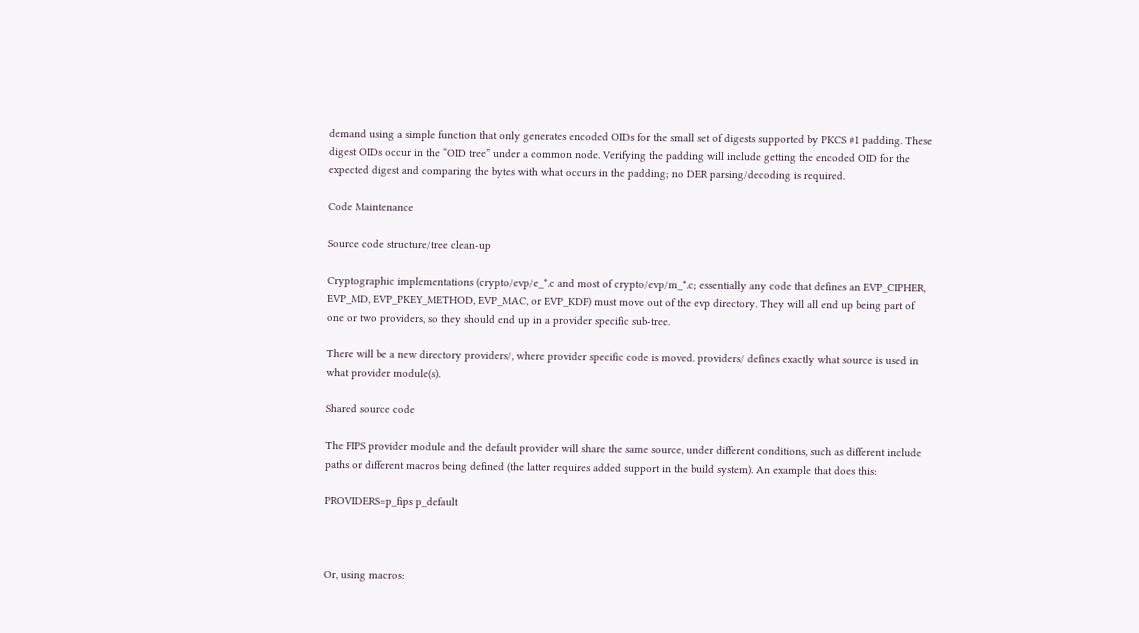demand using a simple function that only generates encoded OIDs for the small set of digests supported by PKCS #1 padding. These digest OIDs occur in the “OID tree” under a common node. Verifying the padding will include getting the encoded OID for the expected digest and comparing the bytes with what occurs in the padding; no DER parsing/decoding is required.

Code Maintenance

Source code structure/tree clean-up

Cryptographic implementations (crypto/evp/e_*.c and most of crypto/evp/m_*.c; essentially any code that defines an EVP_CIPHER, EVP_MD, EVP_PKEY_METHOD, EVP_MAC, or EVP_KDF) must move out of the evp directory. They will all end up being part of one or two providers, so they should end up in a provider specific sub-tree.

There will be a new directory providers/, where provider specific code is moved. providers/ defines exactly what source is used in what provider module(s).

Shared source code

The FIPS provider module and the default provider will share the same source, under different conditions, such as different include paths or different macros being defined (the latter requires added support in the build system). An example that does this:

PROVIDERS=p_fips p_default



Or, using macros: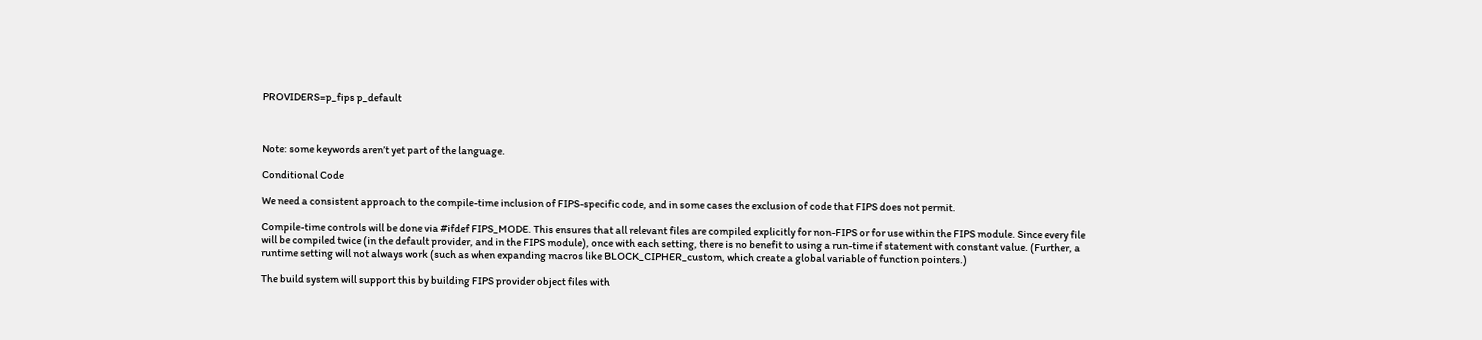PROVIDERS=p_fips p_default



Note: some keywords aren’t yet part of the language.

Conditional Code

We need a consistent approach to the compile-time inclusion of FIPS-specific code, and in some cases the exclusion of code that FIPS does not permit.

Compile-time controls will be done via #ifdef FIPS_MODE. This ensures that all relevant files are compiled explicitly for non-FIPS or for use within the FIPS module. Since every file will be compiled twice (in the default provider, and in the FIPS module), once with each setting, there is no benefit to using a run-time if statement with constant value. (Further, a runtime setting will not always work (such as when expanding macros like BLOCK_CIPHER_custom, which create a global variable of function pointers.)

The build system will support this by building FIPS provider object files with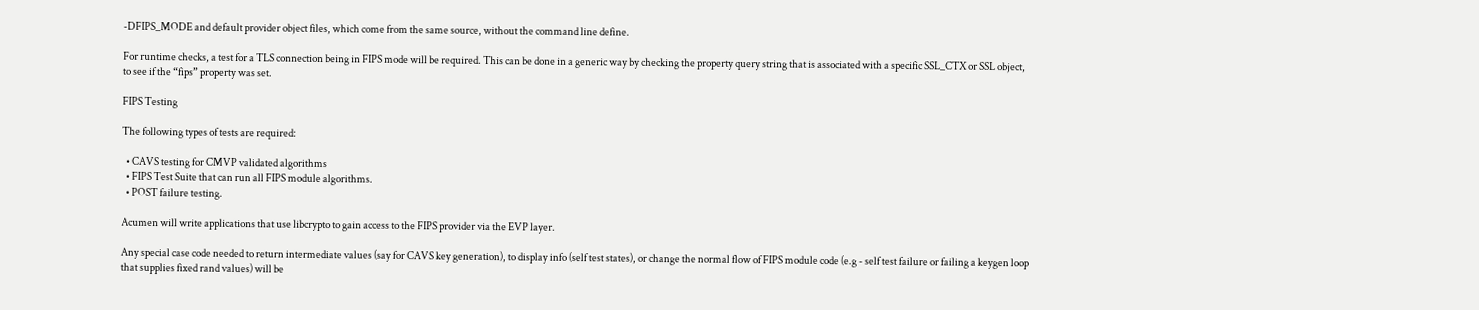-DFIPS_MODE and default provider object files, which come from the same source, without the command line define.

For runtime checks, a test for a TLS connection being in FIPS mode will be required. This can be done in a generic way by checking the property query string that is associated with a specific SSL_CTX or SSL object, to see if the “fips” property was set.

FIPS Testing

The following types of tests are required:

  • CAVS testing for CMVP validated algorithms
  • FIPS Test Suite that can run all FIPS module algorithms.
  • POST failure testing.

Acumen will write applications that use libcrypto to gain access to the FIPS provider via the EVP layer.

Any special case code needed to return intermediate values (say for CAVS key generation), to display info (self test states), or change the normal flow of FIPS module code (e.g - self test failure or failing a keygen loop that supplies fixed rand values) will be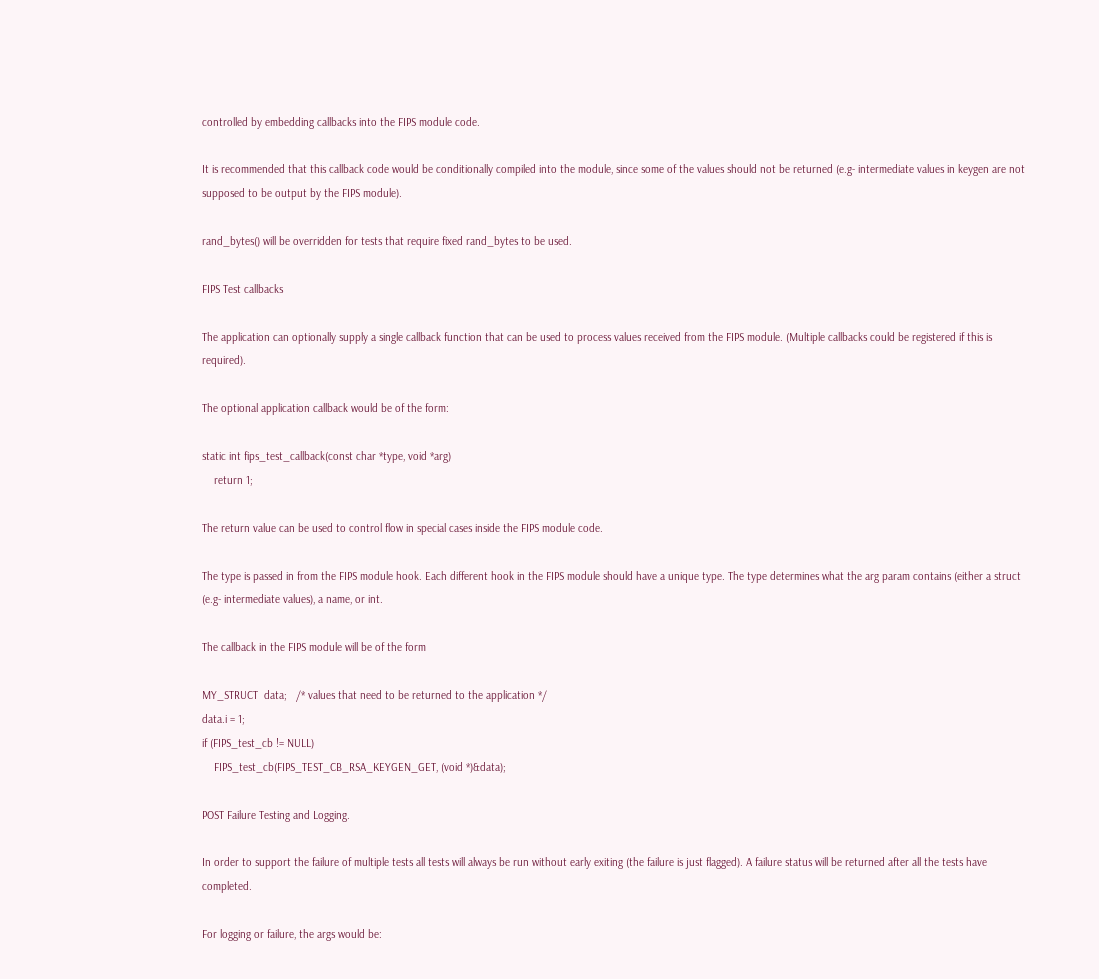controlled by embedding callbacks into the FIPS module code.

It is recommended that this callback code would be conditionally compiled into the module, since some of the values should not be returned (e.g- intermediate values in keygen are not supposed to be output by the FIPS module).

rand_bytes() will be overridden for tests that require fixed rand_bytes to be used.

FIPS Test callbacks

The application can optionally supply a single callback function that can be used to process values received from the FIPS module. (Multiple callbacks could be registered if this is required).

The optional application callback would be of the form:

static int fips_test_callback(const char *type, void *arg)
    return 1;

The return value can be used to control flow in special cases inside the FIPS module code.

The type is passed in from the FIPS module hook. Each different hook in the FIPS module should have a unique type. The type determines what the arg param contains (either a struct (e.g- intermediate values), a name, or int.

The callback in the FIPS module will be of the form

MY_STRUCT  data;   /* values that need to be returned to the application */
data.i = 1;
if (FIPS_test_cb != NULL)
    FIPS_test_cb(FIPS_TEST_CB_RSA_KEYGEN_GET, (void *)&data);

POST Failure Testing and Logging.

In order to support the failure of multiple tests all tests will always be run without early exiting (the failure is just flagged). A failure status will be returned after all the tests have completed.

For logging or failure, the args would be: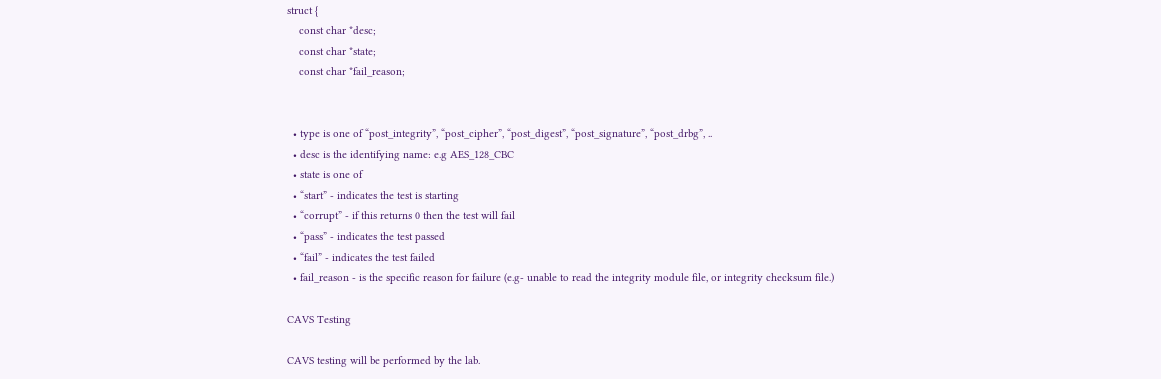struct {
    const char *desc;
    const char *state;
    const char *fail_reason;


  • type is one of “post_integrity”, “post_cipher”, “post_digest”, “post_signature”, “post_drbg”, ..
  • desc is the identifying name: e.g AES_128_CBC
  • state is one of
  • “start” - indicates the test is starting
  • “corrupt” - if this returns 0 then the test will fail
  • “pass” - indicates the test passed
  • “fail” - indicates the test failed
  • fail_reason - is the specific reason for failure (e.g- unable to read the integrity module file, or integrity checksum file.)

CAVS Testing

CAVS testing will be performed by the lab.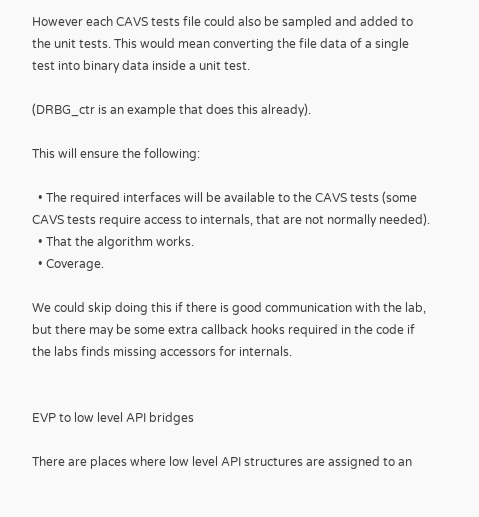However each CAVS tests file could also be sampled and added to the unit tests. This would mean converting the file data of a single test into binary data inside a unit test.

(DRBG_ctr is an example that does this already).

This will ensure the following:

  • The required interfaces will be available to the CAVS tests (some CAVS tests require access to internals, that are not normally needed).
  • That the algorithm works.
  • Coverage.

We could skip doing this if there is good communication with the lab, but there may be some extra callback hooks required in the code if the labs finds missing accessors for internals.


EVP to low level API bridges

There are places where low level API structures are assigned to an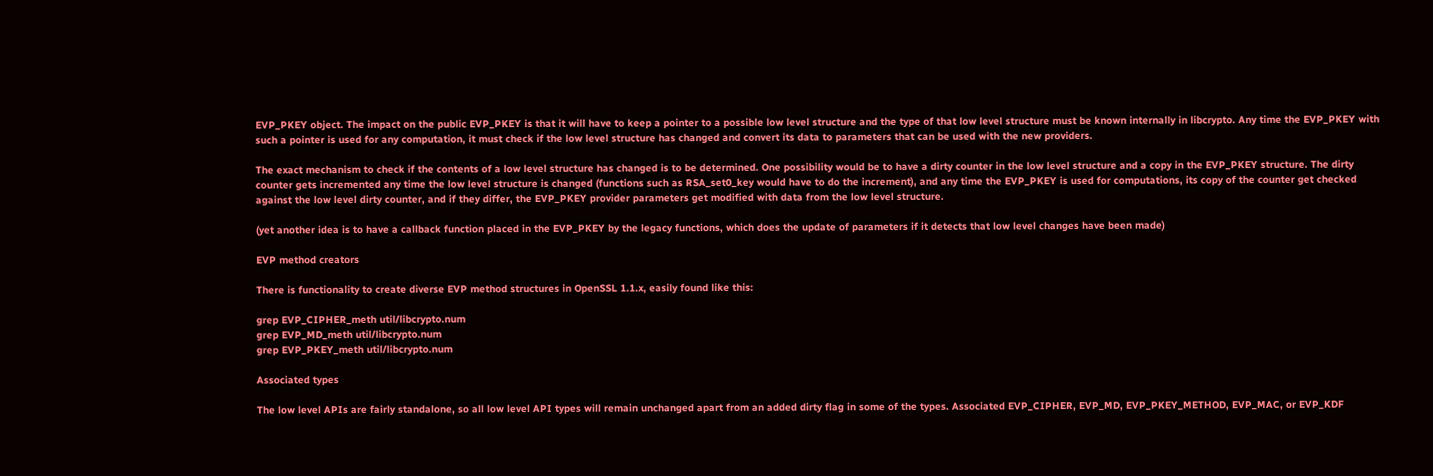EVP_PKEY object. The impact on the public EVP_PKEY is that it will have to keep a pointer to a possible low level structure and the type of that low level structure must be known internally in libcrypto. Any time the EVP_PKEY with such a pointer is used for any computation, it must check if the low level structure has changed and convert its data to parameters that can be used with the new providers.

The exact mechanism to check if the contents of a low level structure has changed is to be determined. One possibility would be to have a dirty counter in the low level structure and a copy in the EVP_PKEY structure. The dirty counter gets incremented any time the low level structure is changed (functions such as RSA_set0_key would have to do the increment), and any time the EVP_PKEY is used for computations, its copy of the counter get checked against the low level dirty counter, and if they differ, the EVP_PKEY provider parameters get modified with data from the low level structure.

(yet another idea is to have a callback function placed in the EVP_PKEY by the legacy functions, which does the update of parameters if it detects that low level changes have been made)

EVP method creators

There is functionality to create diverse EVP method structures in OpenSSL 1.1.x, easily found like this:

grep EVP_CIPHER_meth util/libcrypto.num
grep EVP_MD_meth util/libcrypto.num
grep EVP_PKEY_meth util/libcrypto.num

Associated types

The low level APIs are fairly standalone, so all low level API types will remain unchanged apart from an added dirty flag in some of the types. Associated EVP_CIPHER, EVP_MD, EVP_PKEY_METHOD, EVP_MAC, or EVP_KDF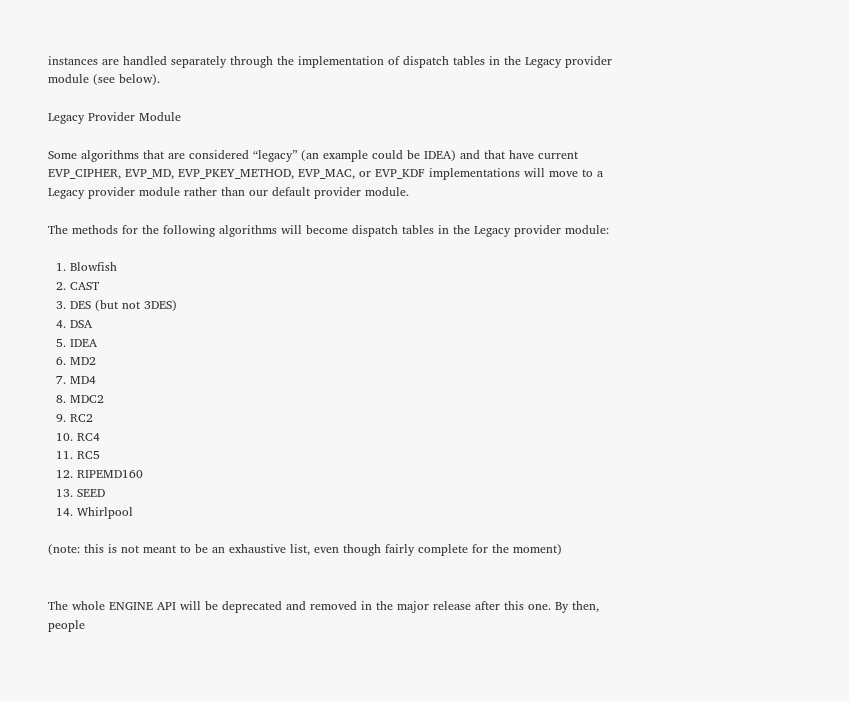instances are handled separately through the implementation of dispatch tables in the Legacy provider module (see below).

Legacy Provider Module

Some algorithms that are considered “legacy” (an example could be IDEA) and that have current EVP_CIPHER, EVP_MD, EVP_PKEY_METHOD, EVP_MAC, or EVP_KDF implementations will move to a Legacy provider module rather than our default provider module.

The methods for the following algorithms will become dispatch tables in the Legacy provider module:

  1. Blowfish
  2. CAST
  3. DES (but not 3DES)
  4. DSA
  5. IDEA
  6. MD2
  7. MD4
  8. MDC2
  9. RC2
  10. RC4
  11. RC5
  12. RIPEMD160
  13. SEED
  14. Whirlpool

(note: this is not meant to be an exhaustive list, even though fairly complete for the moment)


The whole ENGINE API will be deprecated and removed in the major release after this one. By then, people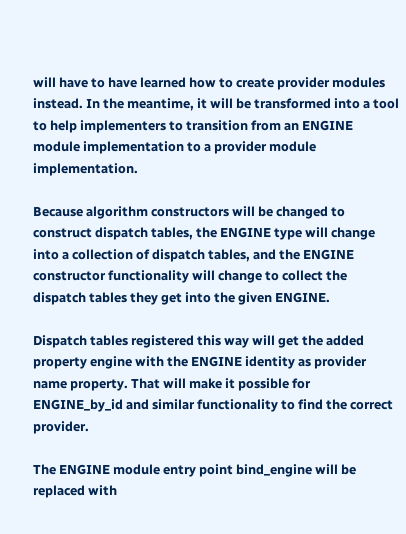will have to have learned how to create provider modules instead. In the meantime, it will be transformed into a tool to help implementers to transition from an ENGINE module implementation to a provider module implementation.

Because algorithm constructors will be changed to construct dispatch tables, the ENGINE type will change into a collection of dispatch tables, and the ENGINE constructor functionality will change to collect the dispatch tables they get into the given ENGINE.

Dispatch tables registered this way will get the added property engine with the ENGINE identity as provider name property. That will make it possible for ENGINE_by_id and similar functionality to find the correct provider.

The ENGINE module entry point bind_engine will be replaced with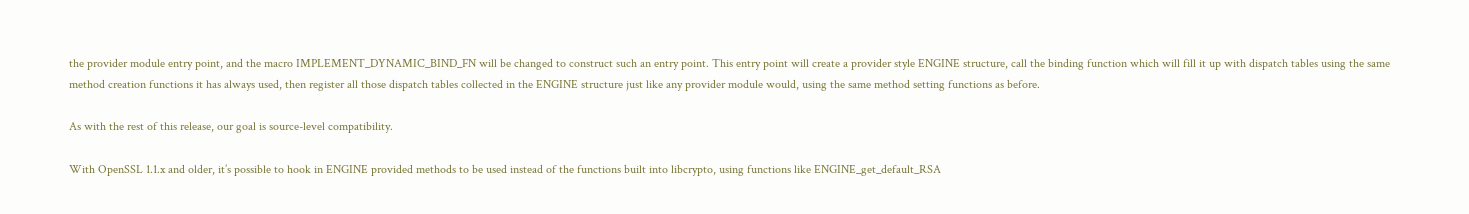the provider module entry point, and the macro IMPLEMENT_DYNAMIC_BIND_FN will be changed to construct such an entry point. This entry point will create a provider style ENGINE structure, call the binding function which will fill it up with dispatch tables using the same method creation functions it has always used, then register all those dispatch tables collected in the ENGINE structure just like any provider module would, using the same method setting functions as before.

As with the rest of this release, our goal is source-level compatibility.

With OpenSSL 1.1.x and older, it’s possible to hook in ENGINE provided methods to be used instead of the functions built into libcrypto, using functions like ENGINE_get_default_RSA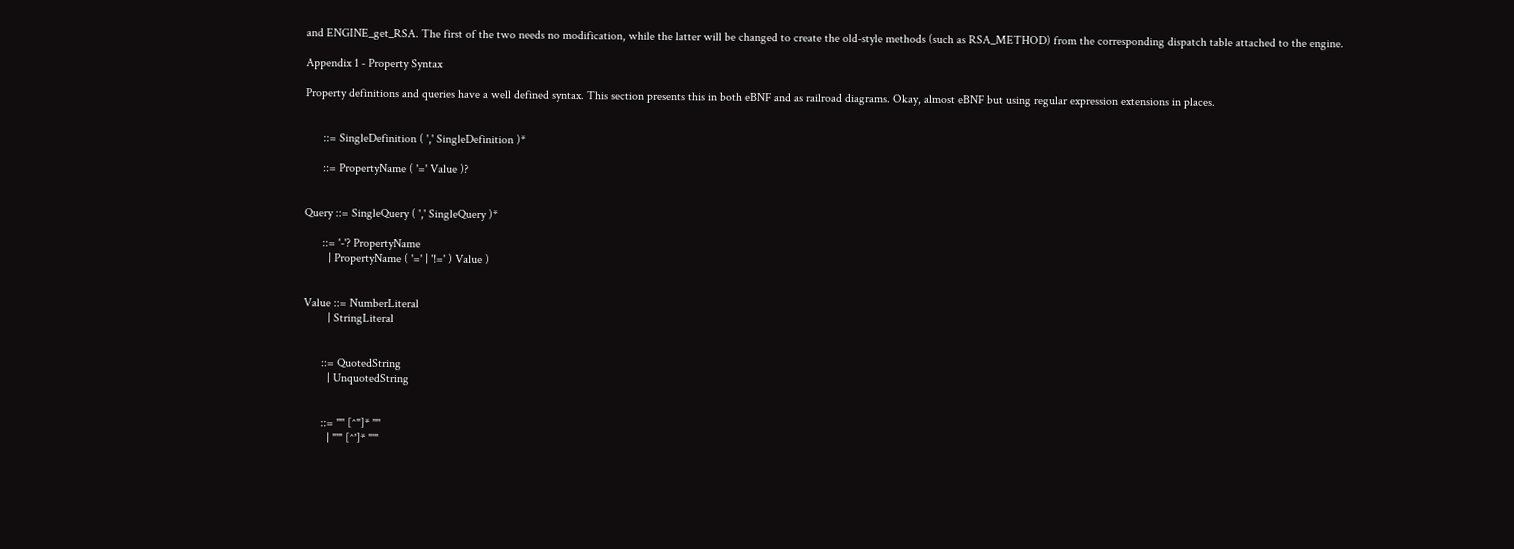and ENGINE_get_RSA. The first of the two needs no modification, while the latter will be changed to create the old-style methods (such as RSA_METHOD) from the corresponding dispatch table attached to the engine.

Appendix 1 - Property Syntax

Property definitions and queries have a well defined syntax. This section presents this in both eBNF and as railroad diagrams. Okay, almost eBNF but using regular expression extensions in places.


      ::= SingleDefinition ( ',' SingleDefinition )*

      ::= PropertyName ( '=' Value )?


Query ::= SingleQuery ( ',' SingleQuery )*

      ::= '-'? PropertyName
        | PropertyName ( '=' | '!=' ) Value )


Value ::= NumberLiteral
        | StringLiteral


      ::= QuotedString
        | UnquotedString


      ::= '"' [^"]* '"'
        | "'" [^']* "'"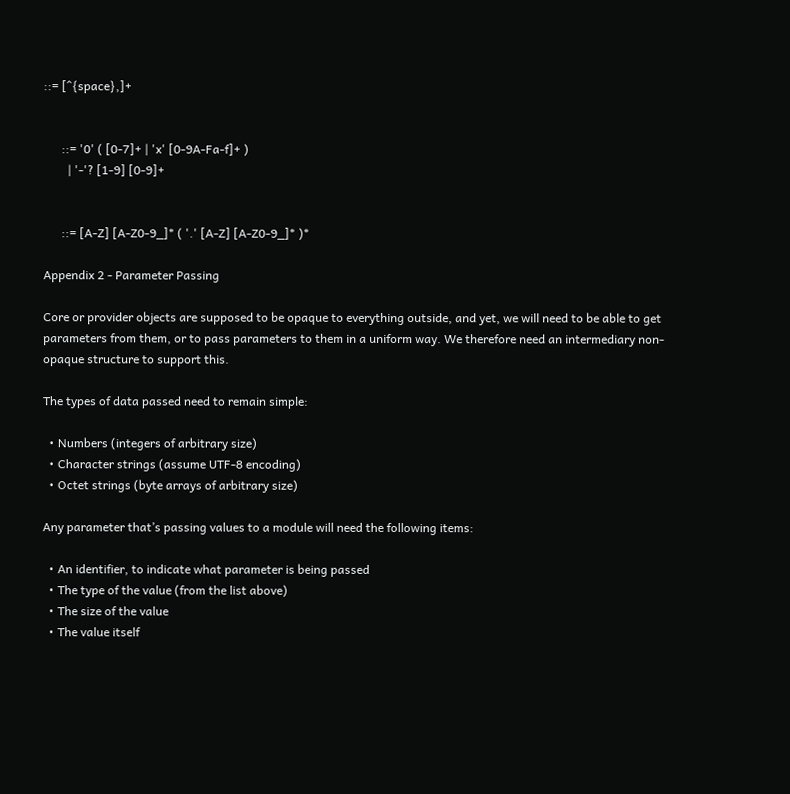::= [^{space},]+


      ::= '0' ( [0-7]+ | 'x' [0-9A-Fa-f]+ )
        | '-'? [1-9] [0-9]+


      ::= [A-Z] [A-Z0-9_]* ( '.' [A-Z] [A-Z0-9_]* )*

Appendix 2 - Parameter Passing

Core or provider objects are supposed to be opaque to everything outside, and yet, we will need to be able to get parameters from them, or to pass parameters to them in a uniform way. We therefore need an intermediary non-opaque structure to support this.

The types of data passed need to remain simple:

  • Numbers (integers of arbitrary size)
  • Character strings (assume UTF-8 encoding)
  • Octet strings (byte arrays of arbitrary size)

Any parameter that’s passing values to a module will need the following items:

  • An identifier, to indicate what parameter is being passed
  • The type of the value (from the list above)
  • The size of the value
  • The value itself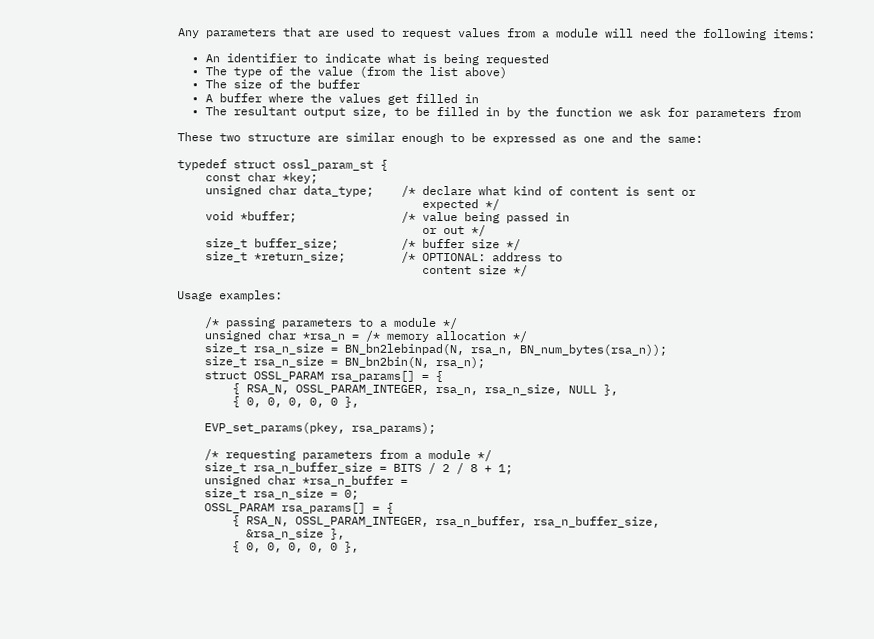Any parameters that are used to request values from a module will need the following items:

  • An identifier to indicate what is being requested
  • The type of the value (from the list above)
  • The size of the buffer
  • A buffer where the values get filled in
  • The resultant output size, to be filled in by the function we ask for parameters from

These two structure are similar enough to be expressed as one and the same:

typedef struct ossl_param_st {
    const char *key;
    unsigned char data_type;    /* declare what kind of content is sent or
                                   expected */
    void *buffer;               /* value being passed in
                                   or out */
    size_t buffer_size;         /* buffer size */
    size_t *return_size;        /* OPTIONAL: address to
                                   content size */

Usage examples:

    /* passing parameters to a module */
    unsigned char *rsa_n = /* memory allocation */
    size_t rsa_n_size = BN_bn2lebinpad(N, rsa_n, BN_num_bytes(rsa_n));
    size_t rsa_n_size = BN_bn2bin(N, rsa_n);
    struct OSSL_PARAM rsa_params[] = {
        { RSA_N, OSSL_PARAM_INTEGER, rsa_n, rsa_n_size, NULL },
        { 0, 0, 0, 0, 0 },

    EVP_set_params(pkey, rsa_params);

    /* requesting parameters from a module */
    size_t rsa_n_buffer_size = BITS / 2 / 8 + 1;
    unsigned char *rsa_n_buffer =
    size_t rsa_n_size = 0;
    OSSL_PARAM rsa_params[] = {
        { RSA_N, OSSL_PARAM_INTEGER, rsa_n_buffer, rsa_n_buffer_size,
          &rsa_n_size },
        { 0, 0, 0, 0, 0 },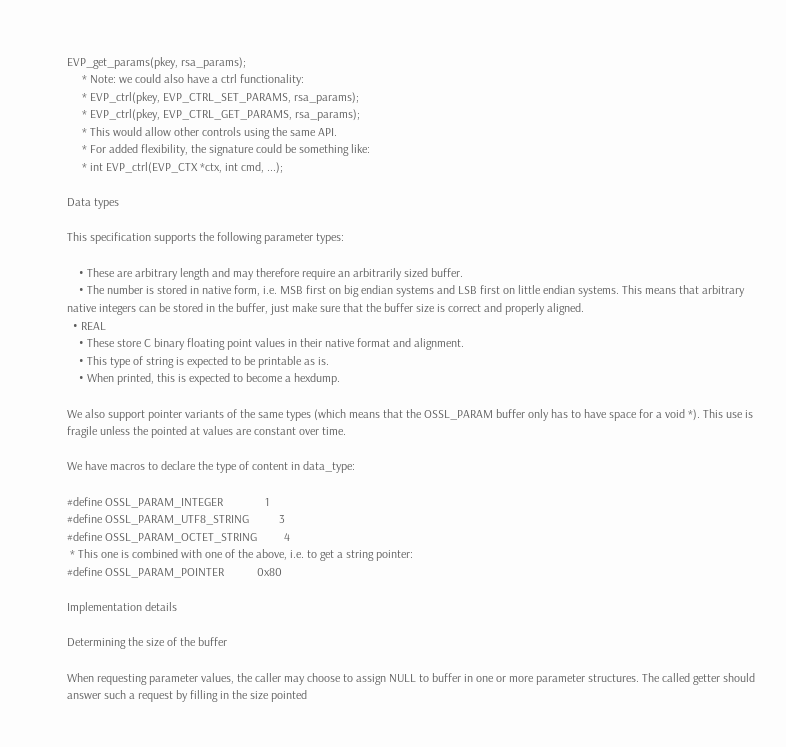EVP_get_params(pkey, rsa_params);
     * Note: we could also have a ctrl functionality:
     * EVP_ctrl(pkey, EVP_CTRL_SET_PARAMS, rsa_params);
     * EVP_ctrl(pkey, EVP_CTRL_GET_PARAMS, rsa_params);
     * This would allow other controls using the same API.
     * For added flexibility, the signature could be something like:
     * int EVP_ctrl(EVP_CTX *ctx, int cmd, ...);

Data types

This specification supports the following parameter types:

    • These are arbitrary length and may therefore require an arbitrarily sized buffer.
    • The number is stored in native form, i.e. MSB first on big endian systems and LSB first on little endian systems. This means that arbitrary native integers can be stored in the buffer, just make sure that the buffer size is correct and properly aligned.
  • REAL
    • These store C binary floating point values in their native format and alignment.
    • This type of string is expected to be printable as is.
    • When printed, this is expected to become a hexdump.

We also support pointer variants of the same types (which means that the OSSL_PARAM buffer only has to have space for a void *). This use is fragile unless the pointed at values are constant over time.

We have macros to declare the type of content in data_type:

#define OSSL_PARAM_INTEGER              1
#define OSSL_PARAM_UTF8_STRING          3
#define OSSL_PARAM_OCTET_STRING         4
 * This one is combined with one of the above, i.e. to get a string pointer:
#define OSSL_PARAM_POINTER           0x80

Implementation details

Determining the size of the buffer

When requesting parameter values, the caller may choose to assign NULL to buffer in one or more parameter structures. The called getter should answer such a request by filling in the size pointed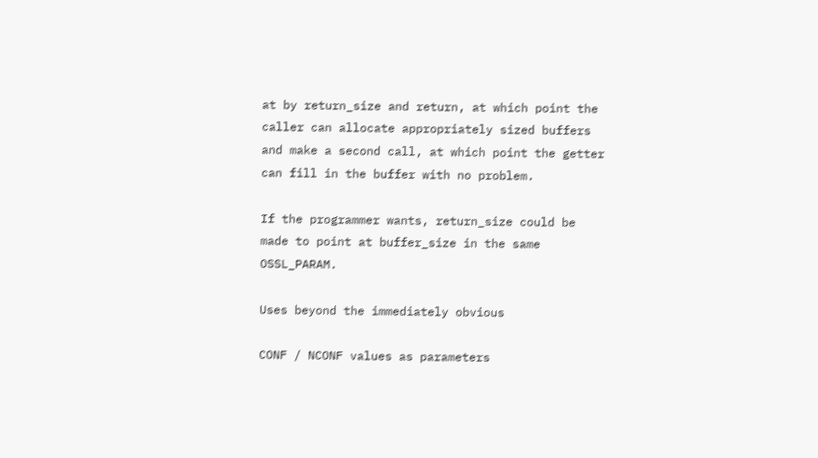at by return_size and return, at which point the caller can allocate appropriately sized buffers and make a second call, at which point the getter can fill in the buffer with no problem.

If the programmer wants, return_size could be made to point at buffer_size in the same OSSL_PARAM.

Uses beyond the immediately obvious

CONF / NCONF values as parameters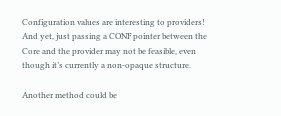Configuration values are interesting to providers! And yet, just passing a CONF pointer between the Core and the provider may not be feasible, even though it’s currently a non-opaque structure.

Another method could be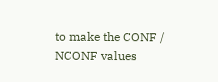to make the CONF / NCONF values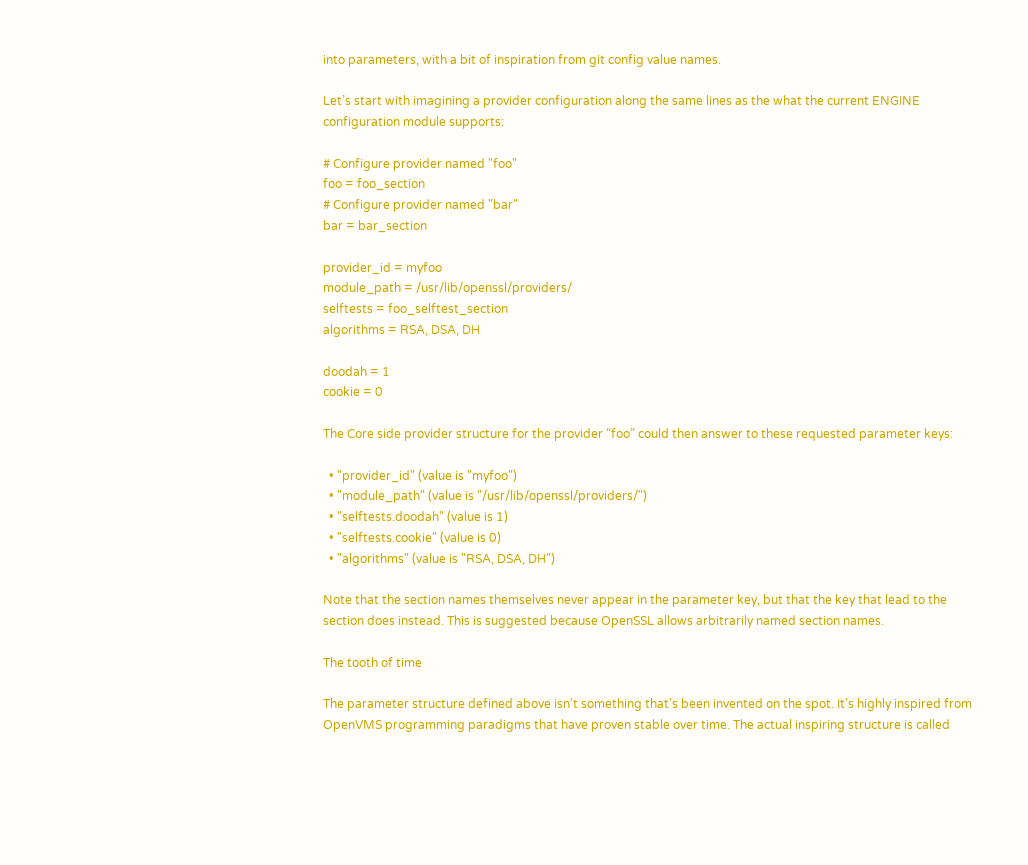into parameters, with a bit of inspiration from git config value names.

Let’s start with imagining a provider configuration along the same lines as the what the current ENGINE configuration module supports:

# Configure provider named "foo"
foo = foo_section
# Configure provider named "bar"
bar = bar_section

provider_id = myfoo
module_path = /usr/lib/openssl/providers/
selftests = foo_selftest_section
algorithms = RSA, DSA, DH

doodah = 1
cookie = 0

The Core side provider structure for the provider “foo” could then answer to these requested parameter keys:

  • "provider_id" (value is "myfoo")
  • "module_path" (value is "/usr/lib/openssl/providers/")
  • "selftests.doodah" (value is 1)
  • "selftests.cookie" (value is 0)
  • "algorithms" (value is "RSA, DSA, DH")

Note that the section names themselves never appear in the parameter key, but that the key that lead to the section does instead. This is suggested because OpenSSL allows arbitrarily named section names.

The tooth of time

The parameter structure defined above isn’t something that’s been invented on the spot. It’s highly inspired from OpenVMS programming paradigms that have proven stable over time. The actual inspiring structure is called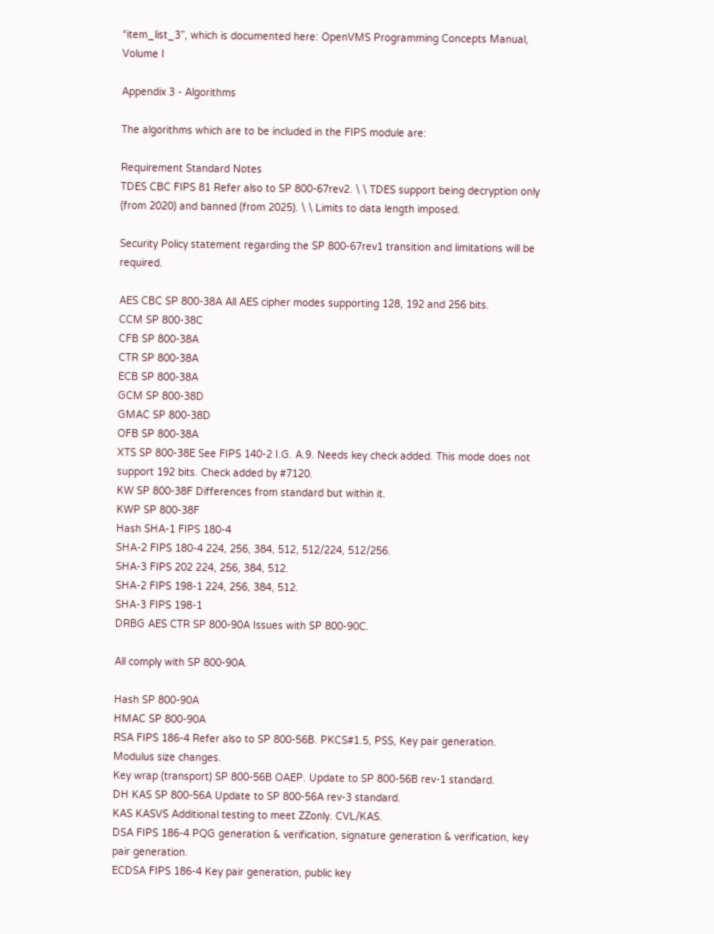“item_list_3”, which is documented here: OpenVMS Programming Concepts Manual, Volume I

Appendix 3 - Algorithms

The algorithms which are to be included in the FIPS module are:

Requirement Standard Notes
TDES CBC FIPS 81 Refer also to SP 800-67rev2. \ \ TDES support being decryption only (from 2020) and banned (from 2025). \ \ Limits to data length imposed.

Security Policy statement regarding the SP 800-67rev1 transition and limitations will be required.

AES CBC SP 800-38A All AES cipher modes supporting 128, 192 and 256 bits.
CCM SP 800-38C
CFB SP 800-38A
CTR SP 800-38A
ECB SP 800-38A
GCM SP 800-38D
GMAC SP 800-38D
OFB SP 800-38A
XTS SP 800-38E See FIPS 140-2 I.G. A.9. Needs key check added. This mode does not support 192 bits. Check added by #7120.
KW SP 800-38F Differences from standard but within it.
KWP SP 800-38F
Hash SHA-1 FIPS 180-4
SHA-2 FIPS 180-4 224, 256, 384, 512, 512/224, 512/256.
SHA-3 FIPS 202 224, 256, 384, 512.
SHA-2 FIPS 198-1 224, 256, 384, 512.
SHA-3 FIPS 198-1
DRBG AES CTR SP 800-90A Issues with SP 800-90C.

All comply with SP 800-90A.

Hash SP 800-90A
HMAC SP 800-90A
RSA FIPS 186-4 Refer also to SP 800-56B. PKCS#1.5, PSS, Key pair generation. Modulus size changes.
Key wrap (transport) SP 800-56B OAEP. Update to SP 800-56B rev-1 standard.
DH KAS SP 800-56A Update to SP 800-56A rev-3 standard.
KAS KASVS Additional testing to meet ZZonly. CVL/KAS.
DSA FIPS 186-4 PQG generation & verification, signature generation & verification, key pair generation.
ECDSA FIPS 186-4 Key pair generation, public key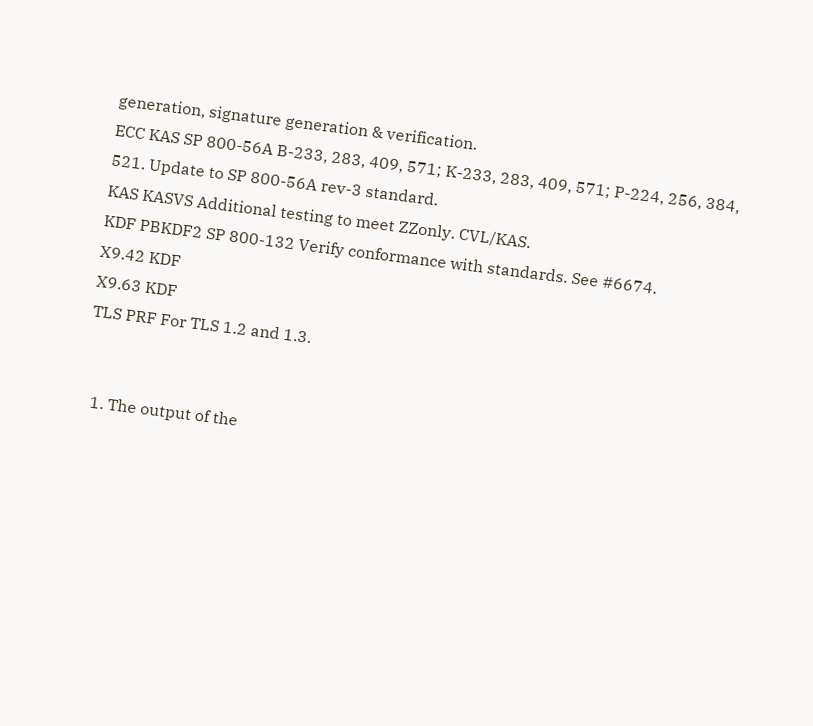generation, signature generation & verification.
ECC KAS SP 800-56A B-233, 283, 409, 571; K-233, 283, 409, 571; P-224, 256, 384, 521. Update to SP 800-56A rev-3 standard.
KAS KASVS Additional testing to meet ZZonly. CVL/KAS.
KDF PBKDF2 SP 800-132 Verify conformance with standards. See #6674.
X9.42 KDF
X9.63 KDF
TLS PRF For TLS 1.2 and 1.3.


  1. The output of the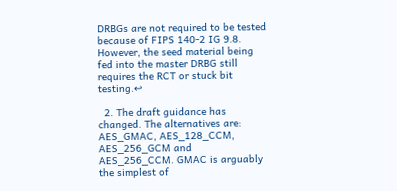DRBGs are not required to be tested because of FIPS 140-2 IG 9.8. However, the seed material being fed into the master DRBG still requires the RCT or stuck bit testing.↩

  2. The draft guidance has changed. The alternatives are: AES_GMAC, AES_128_CCM, AES_256_GCM and AES_256_CCM. GMAC is arguably the simplest of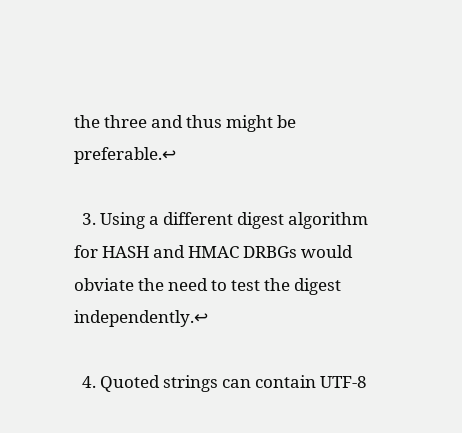the three and thus might be preferable.↩

  3. Using a different digest algorithm for HASH and HMAC DRBGs would obviate the need to test the digest independently.↩

  4. Quoted strings can contain UTF-8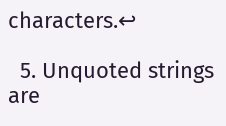characters.↩

  5. Unquoted strings are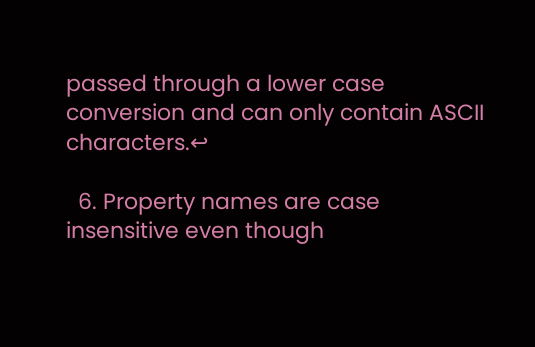passed through a lower case conversion and can only contain ASCII characters.↩

  6. Property names are case insensitive even though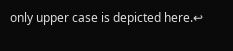only upper case is depicted here.↩